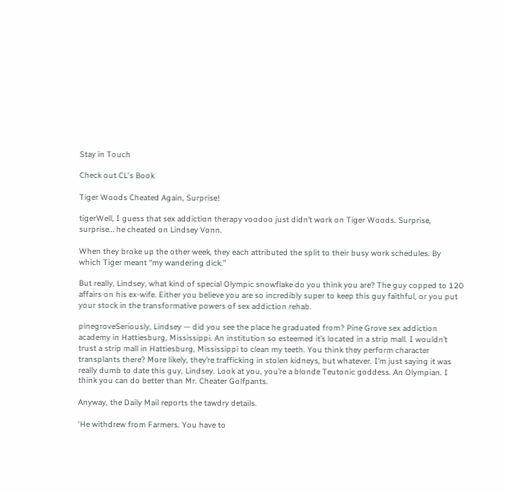Stay in Touch

Check out CL's Book

Tiger Woods Cheated Again, Surprise!

tigerWell, I guess that sex addiction therapy voodoo just didn’t work on Tiger Woods. Surprise, surprise… he cheated on Lindsey Vonn.

When they broke up the other week, they each attributed the split to their busy work schedules. By which Tiger meant “my wandering dick.”

But really, Lindsey, what kind of special Olympic snowflake do you think you are? The guy copped to 120 affairs on his ex-wife. Either you believe you are so incredibly super to keep this guy faithful, or you put your stock in the transformative powers of sex addiction rehab.

pinegroveSeriously, Lindsey — did you see the place he graduated from? Pine Grove sex addiction academy in Hattiesburg, Mississippi. An institution so esteemed it’s located in a strip mall. I wouldn’t trust a strip mall in Hattiesburg, Mississippi to clean my teeth. You think they perform character transplants there? More likely, they’re trafficking in stolen kidneys, but whatever. I’m just saying it was really dumb to date this guy, Lindsey. Look at you, you’re a blonde Teutonic goddess. An Olympian. I think you can do better than Mr. Cheater Golfpants.

Anyway, the Daily Mail reports the tawdry details.

‘He withdrew from Farmers. You have to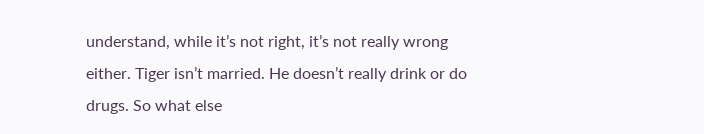understand, while it’s not right, it’s not really wrong either. Tiger isn’t married. He doesn’t really drink or do drugs. So what else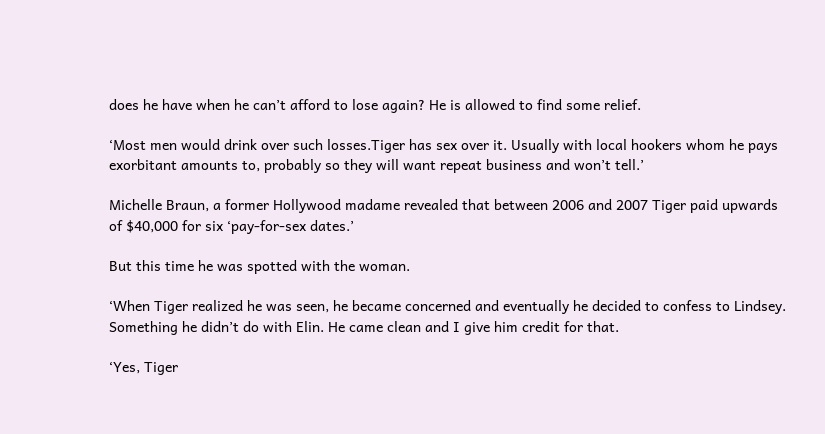does he have when he can’t afford to lose again? He is allowed to find some relief.

‘Most men would drink over such losses.Tiger has sex over it. Usually with local hookers whom he pays exorbitant amounts to, probably so they will want repeat business and won’t tell.’

Michelle Braun, a former Hollywood madame revealed that between 2006 and 2007 Tiger paid upwards of $40,000 for six ‘pay-for-sex dates.’

But this time he was spotted with the woman.

‘When Tiger realized he was seen, he became concerned and eventually he decided to confess to Lindsey. Something he didn’t do with Elin. He came clean and I give him credit for that.

‘Yes, Tiger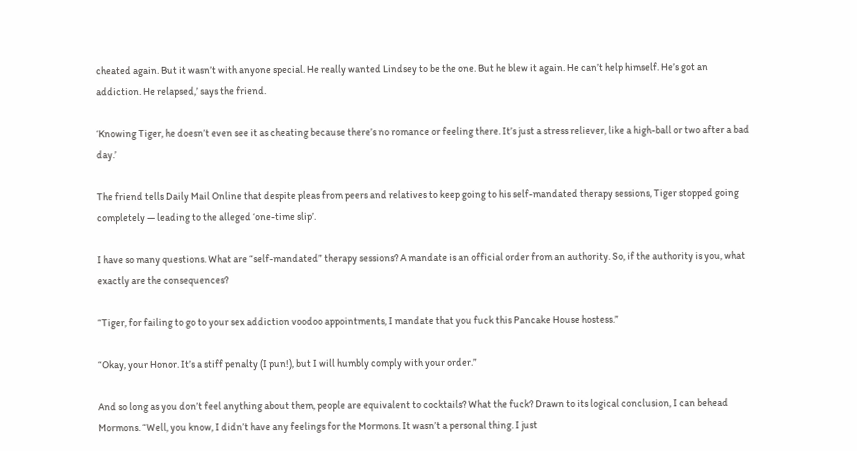cheated again. But it wasn’t with anyone special. He really wanted Lindsey to be the one. But he blew it again. He can’t help himself. He’s got an addiction. He relapsed,’ says the friend.

‘Knowing Tiger, he doesn’t even see it as cheating because there’s no romance or feeling there. It’s just a stress reliever, like a high-ball or two after a bad day.’

The friend tells Daily Mail Online that despite pleas from peers and relatives to keep going to his self-mandated therapy sessions, Tiger stopped going completely — leading to the alleged ‘one-time slip’.

I have so many questions. What are “self-mandated” therapy sessions? A mandate is an official order from an authority. So, if the authority is you, what exactly are the consequences?

“Tiger, for failing to go to your sex addiction voodoo appointments, I mandate that you fuck this Pancake House hostess.”

“Okay, your Honor. It’s a stiff penalty (I pun!), but I will humbly comply with your order.”

And so long as you don’t feel anything about them, people are equivalent to cocktails? What the fuck? Drawn to its logical conclusion, I can behead Mormons. “Well, you know, I didn’t have any feelings for the Mormons. It wasn’t a personal thing. I just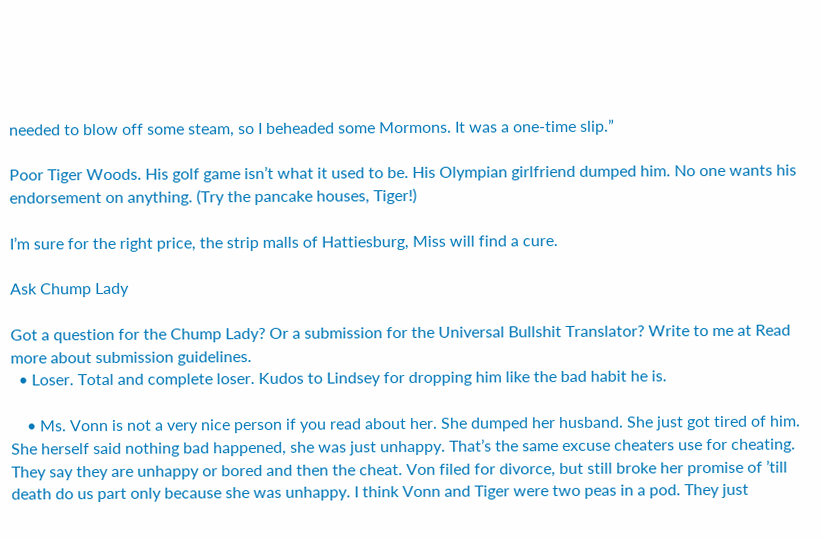needed to blow off some steam, so I beheaded some Mormons. It was a one-time slip.”

Poor Tiger Woods. His golf game isn’t what it used to be. His Olympian girlfriend dumped him. No one wants his endorsement on anything. (Try the pancake houses, Tiger!)

I’m sure for the right price, the strip malls of Hattiesburg, Miss will find a cure.

Ask Chump Lady

Got a question for the Chump Lady? Or a submission for the Universal Bullshit Translator? Write to me at Read more about submission guidelines.
  • Loser. Total and complete loser. Kudos to Lindsey for dropping him like the bad habit he is.

    • Ms. Vonn is not a very nice person if you read about her. She dumped her husband. She just got tired of him. She herself said nothing bad happened, she was just unhappy. That’s the same excuse cheaters use for cheating. They say they are unhappy or bored and then the cheat. Von filed for divorce, but still broke her promise of ’till death do us part only because she was unhappy. I think Vonn and Tiger were two peas in a pod. They just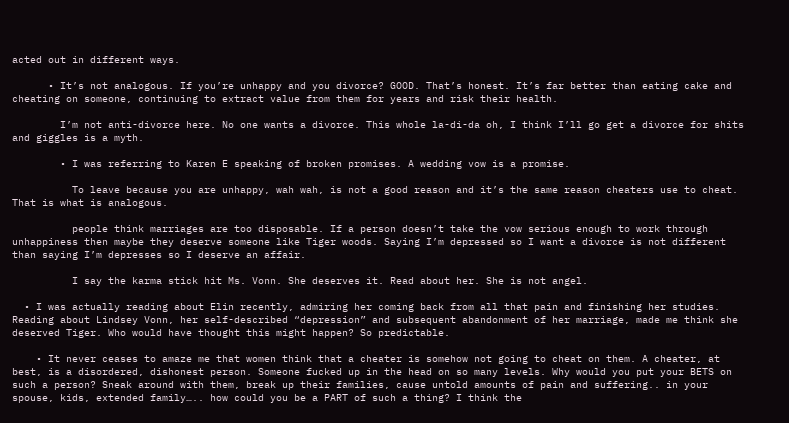acted out in different ways.

      • It’s not analogous. If you’re unhappy and you divorce? GOOD. That’s honest. It’s far better than eating cake and cheating on someone, continuing to extract value from them for years and risk their health.

        I’m not anti-divorce here. No one wants a divorce. This whole la-di-da oh, I think I’ll go get a divorce for shits and giggles is a myth.

        • I was referring to Karen E speaking of broken promises. A wedding vow is a promise.

          To leave because you are unhappy, wah wah, is not a good reason and it’s the same reason cheaters use to cheat. That is what is analogous.

          people think marriages are too disposable. If a person doesn’t take the vow serious enough to work through unhappiness then maybe they deserve someone like Tiger woods. Saying I’m depressed so I want a divorce is not different than saying I’m depresses so I deserve an affair.

          I say the karma stick hit Ms. Vonn. She deserves it. Read about her. She is not angel.

  • I was actually reading about Elin recently, admiring her coming back from all that pain and finishing her studies. Reading about Lindsey Vonn, her self-described “depression” and subsequent abandonment of her marriage, made me think she deserved Tiger. Who would have thought this might happen? So predictable.

    • It never ceases to amaze me that women think that a cheater is somehow not going to cheat on them. A cheater, at best, is a disordered, dishonest person. Someone fucked up in the head on so many levels. Why would you put your BETS on such a person? Sneak around with them, break up their families, cause untold amounts of pain and suffering.. in your spouse, kids, extended family….. how could you be a PART of such a thing? I think the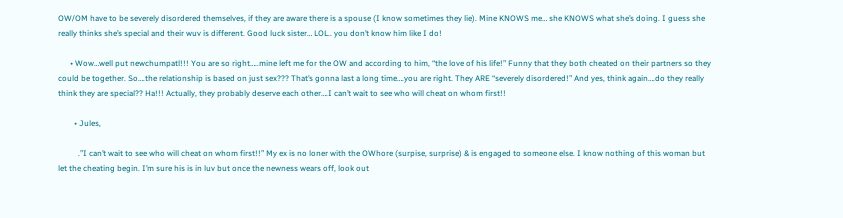OW/OM have to be severely disordered themselves, if they are aware there is a spouse (I know sometimes they lie). Mine KNOWS me… she KNOWS what she’s doing. I guess she really thinks she’s special and their wuv is different. Good luck sister… LOL.. you don’t know him like I do!

      • Wow…well put newchumpatl!!! You are so right…..mine left me for the OW and according to him, “the love of his life!” Funny that they both cheated on their partners so they could be together. So….the relationship is based on just sex??? That’s gonna last a long time….you are right. They ARE “severely disordered!” And yes, think again….do they really think they are special?? Ha!!! Actually, they probably deserve each other….I can’t wait to see who will cheat on whom first!!

        • Jules,

          .”I can’t wait to see who will cheat on whom first!!” My ex is no loner with the OWhore (surpise, surprise) & is engaged to someone else. I know nothing of this woman but let the cheating begin. I’m sure his is in luv but once the newness wears off, look out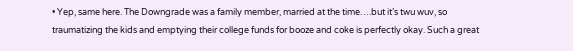• Yep, same here. The Downgrade was a family member, married at the time….but it’s twu wuv, so traumatizing the kids and emptying their college funds for booze and coke is perfectly okay. Such a great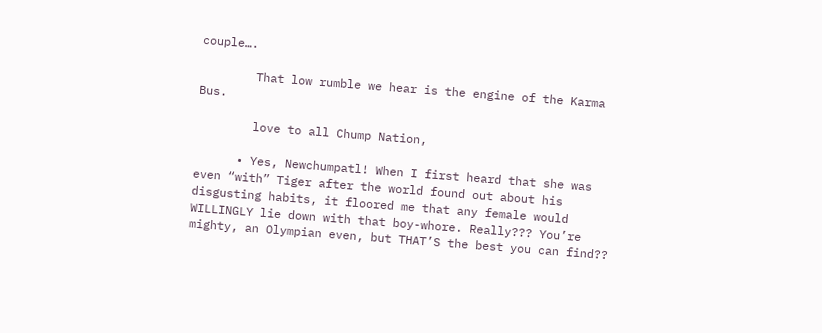couple….

        That low rumble we hear is the engine of the Karma Bus.

        love to all Chump Nation,

      • Yes, Newchumpatl! When I first heard that she was even “with” Tiger after the world found out about his disgusting habits, it floored me that any female would WILLINGLY lie down with that boy-whore. Really??? You’re mighty, an Olympian even, but THAT’S the best you can find??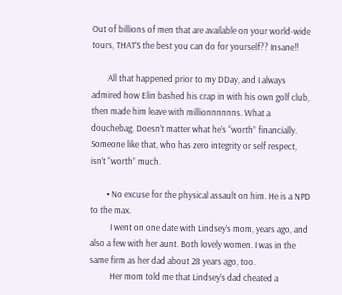Out of billions of men that are available on your world-wide tours, THAT’S the best you can do for yourself?? Insane!!

        All that happened prior to my DDay, and I always admired how Elin bashed his crap in with his own golf club, then made him leave with millionnnnnns. What a douchebag. Doesn’t matter what he’s “worth” financially. Someone like that, who has zero integrity or self respect, isn’t “worth” much.

        • No excuse for the physical assault on him. He is a NPD to the max.
          I went on one date with Lindsey’s mom, years ago, and also a few with her aunt. Both lovely women. I was in the same firm as her dad about 28 years ago, too.
          Her mom told me that Lindsey’s dad cheated a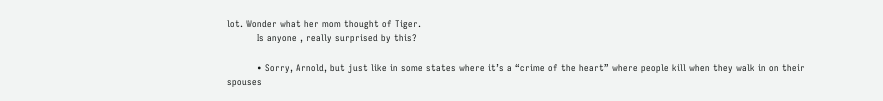lot. Wonder what her mom thought of Tiger.
          Is anyone , really surprised by this?

          • Sorry, Arnold, but just like in some states where it’s a “crime of the heart” where people kill when they walk in on their spouses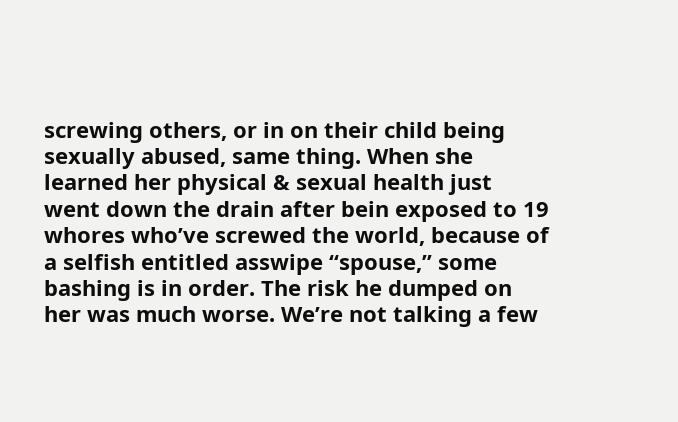screwing others, or in on their child being sexually abused, same thing. When she learned her physical & sexual health just went down the drain after bein exposed to 19 whores who’ve screwed the world, because of a selfish entitled asswipe “spouse,” some bashing is in order. The risk he dumped on her was much worse. We’re not talking a few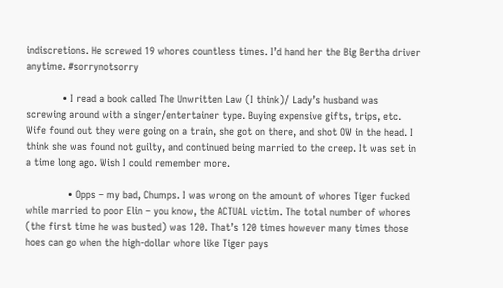indiscretions. He screwed 19 whores countless times. I’d hand her the Big Bertha driver anytime. #sorrynotsorry

            • I read a book called The Unwritten Law (I think)/ Lady’s husband was screwing around with a singer/entertainer type. Buying expensive gifts, trips, etc. Wife found out they were going on a train, she got on there, and shot OW in the head. I think she was found not guilty, and continued being married to the creep. It was set in a time long ago. Wish I could remember more.

              • Opps – my bad, Chumps. I was wrong on the amount of whores Tiger fucked while married to poor Elin – you know, the ACTUAL victim. The total number of whores (the first time he was busted) was 120. That’s 120 times however many times those hoes can go when the high-dollar whore like Tiger pays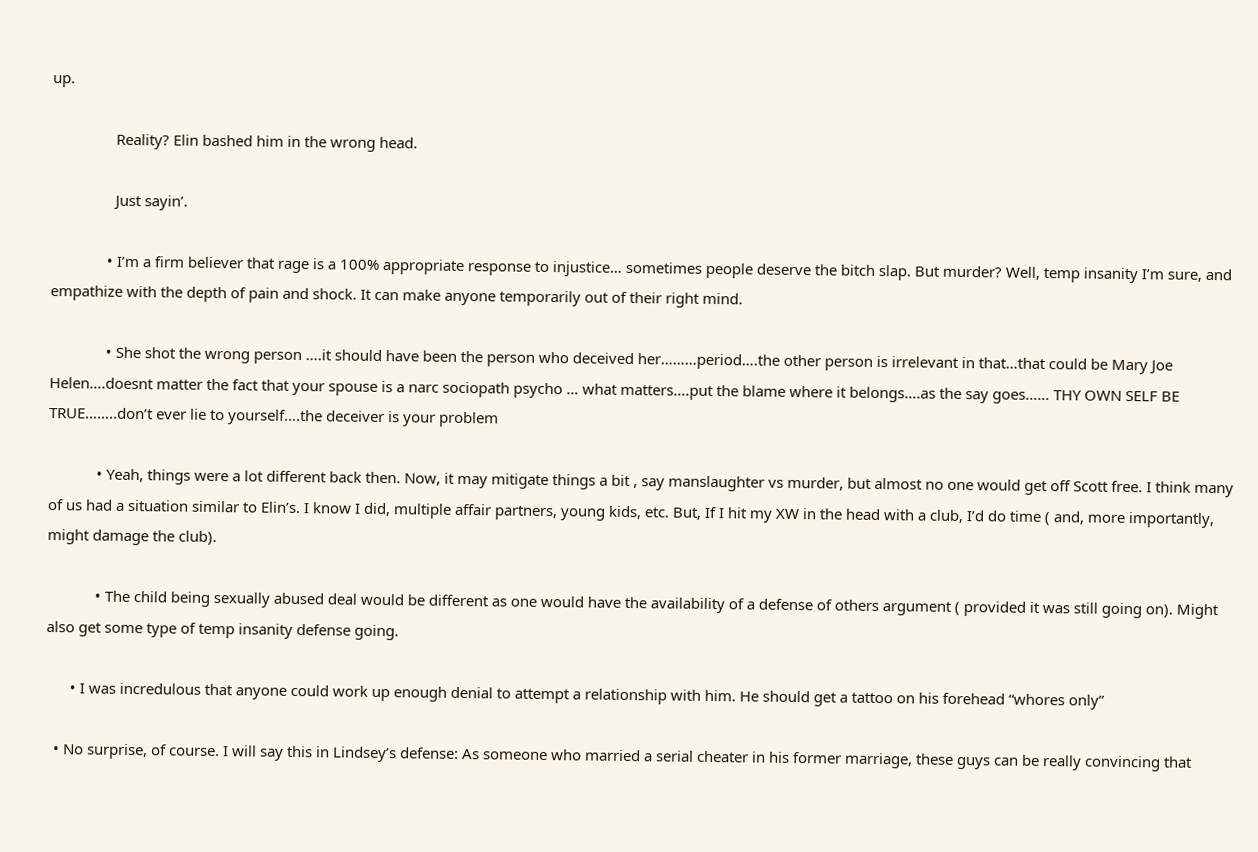up.

                Reality? Elin bashed him in the wrong head.

                Just sayin’.

              • I’m a firm believer that rage is a 100% appropriate response to injustice… sometimes people deserve the bitch slap. But murder? Well, temp insanity I’m sure, and empathize with the depth of pain and shock. It can make anyone temporarily out of their right mind.

              • She shot the wrong person ….it should have been the person who deceived her………period….the other person is irrelevant in that…that could be Mary Joe Helen….doesnt matter the fact that your spouse is a narc sociopath psycho … what matters….put the blame where it belongs….as the say goes…… THY OWN SELF BE TRUE……..don’t ever lie to yourself….the deceiver is your problem

            • Yeah, things were a lot different back then. Now, it may mitigate things a bit , say manslaughter vs murder, but almost no one would get off Scott free. I think many of us had a situation similar to Elin’s. I know I did, multiple affair partners, young kids, etc. But, If I hit my XW in the head with a club, I’d do time ( and, more importantly, might damage the club).

            • The child being sexually abused deal would be different as one would have the availability of a defense of others argument ( provided it was still going on). Might also get some type of temp insanity defense going.

      • I was incredulous that anyone could work up enough denial to attempt a relationship with him. He should get a tattoo on his forehead “whores only”

  • No surprise, of course. I will say this in Lindsey’s defense: As someone who married a serial cheater in his former marriage, these guys can be really convincing that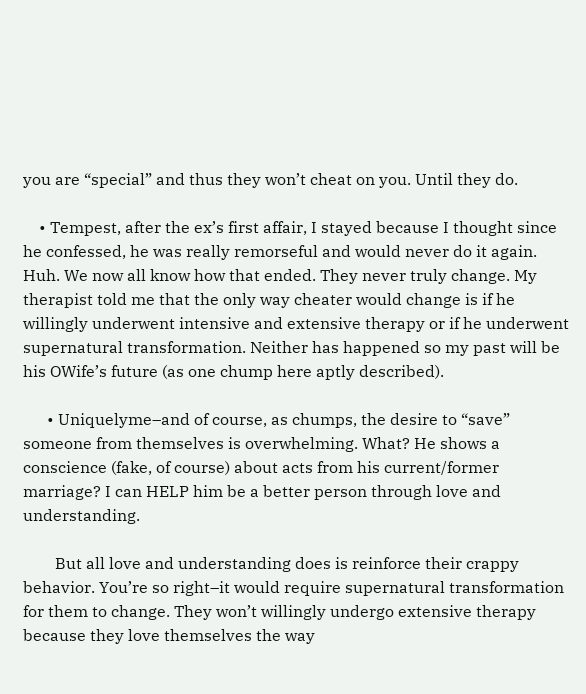you are “special” and thus they won’t cheat on you. Until they do.

    • Tempest, after the ex’s first affair, I stayed because I thought since he confessed, he was really remorseful and would never do it again. Huh. We now all know how that ended. They never truly change. My therapist told me that the only way cheater would change is if he willingly underwent intensive and extensive therapy or if he underwent supernatural transformation. Neither has happened so my past will be his OWife’s future (as one chump here aptly described).

      • Uniquelyme–and of course, as chumps, the desire to “save” someone from themselves is overwhelming. What? He shows a conscience (fake, of course) about acts from his current/former marriage? I can HELP him be a better person through love and understanding.

        But all love and understanding does is reinforce their crappy behavior. You’re so right–it would require supernatural transformation for them to change. They won’t willingly undergo extensive therapy because they love themselves the way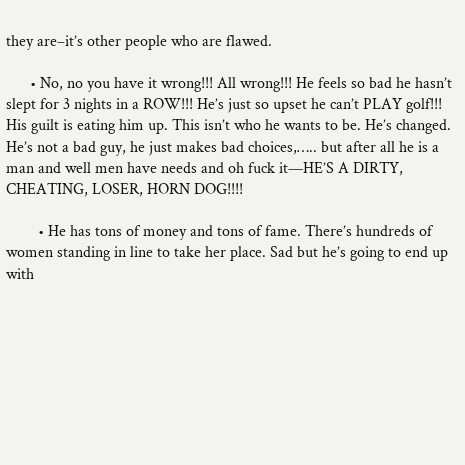they are–it’s other people who are flawed.

      • No, no you have it wrong!!! All wrong!!! He feels so bad he hasn’t slept for 3 nights in a ROW!!! He’s just so upset he can’t PLAY golf!!! His guilt is eating him up. This isn’t who he wants to be. He’s changed. He’s not a bad guy, he just makes bad choices,….. but after all he is a man and well men have needs and oh fuck it—HE’S A DIRTY, CHEATING, LOSER, HORN DOG!!!!

        • He has tons of money and tons of fame. There’s hundreds of women standing in line to take her place. Sad but he’s going to end up with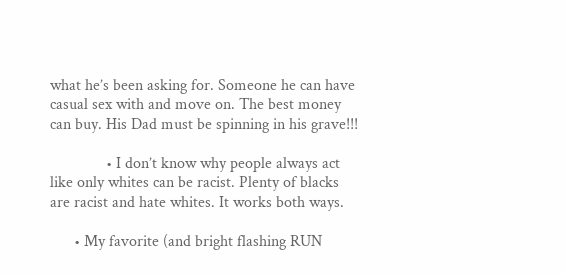what he’s been asking for. Someone he can have casual sex with and move on. The best money can buy. His Dad must be spinning in his grave!!!

              • I don’t know why people always act like only whites can be racist. Plenty of blacks are racist and hate whites. It works both ways.

      • My favorite (and bright flashing RUN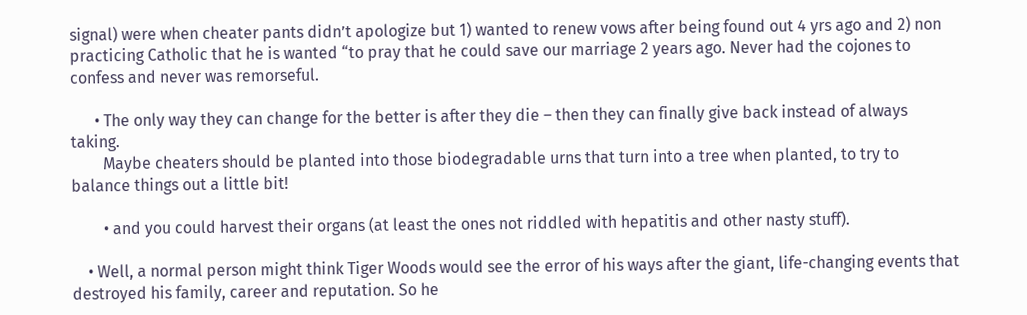signal) were when cheater pants didn’t apologize but 1) wanted to renew vows after being found out 4 yrs ago and 2) non practicing Catholic that he is wanted “to pray that he could save our marriage 2 years ago. Never had the cojones to confess and never was remorseful.

      • The only way they can change for the better is after they die – then they can finally give back instead of always taking.
        Maybe cheaters should be planted into those biodegradable urns that turn into a tree when planted, to try to balance things out a little bit!

        • and you could harvest their organs (at least the ones not riddled with hepatitis and other nasty stuff).

    • Well, a normal person might think Tiger Woods would see the error of his ways after the giant, life-changing events that destroyed his family, career and reputation. So he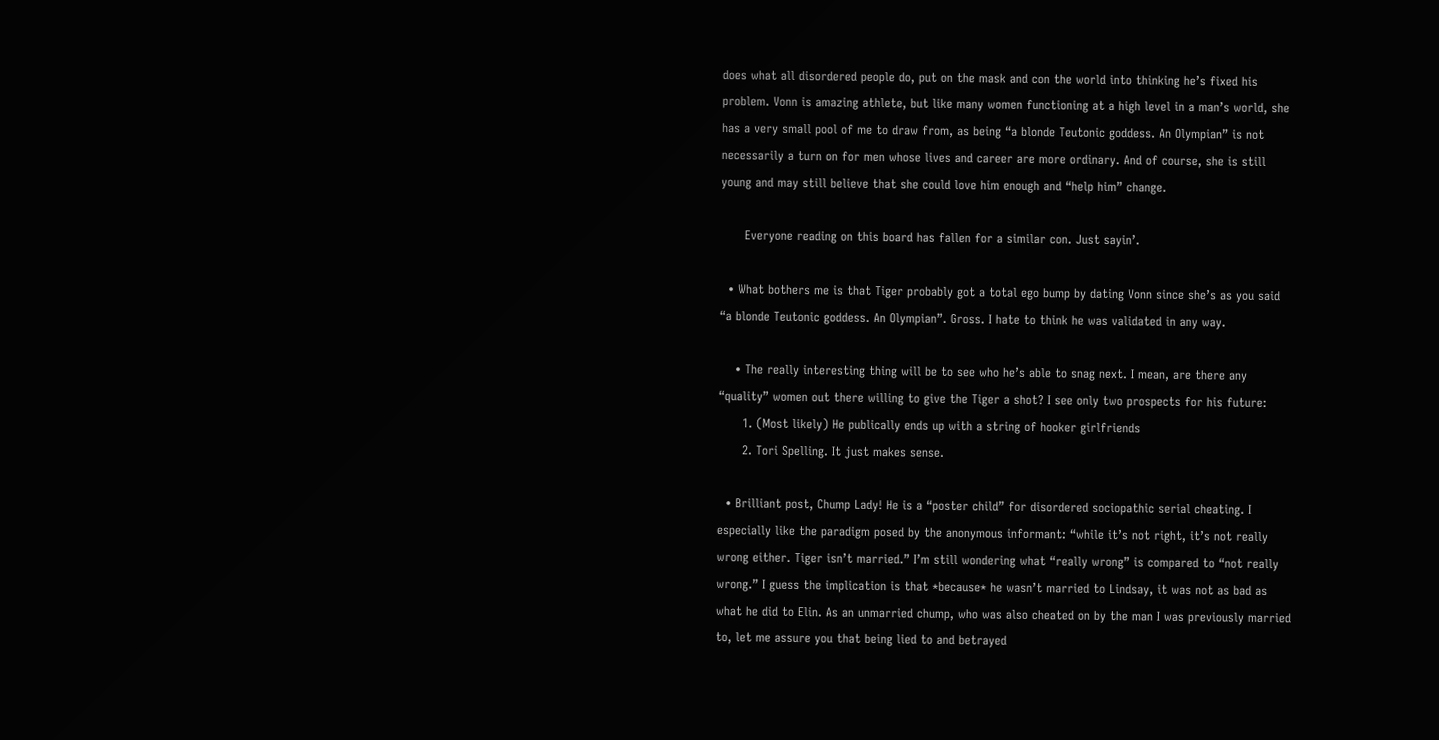does what all disordered people do, put on the mask and con the world into thinking he’s fixed his problem. Vonn is amazing athlete, but like many women functioning at a high level in a man’s world, she has a very small pool of me to draw from, as being “a blonde Teutonic goddess. An Olympian” is not necessarily a turn on for men whose lives and career are more ordinary. And of course, she is still young and may still believe that she could love him enough and “help him” change.

      Everyone reading on this board has fallen for a similar con. Just sayin’.

  • What bothers me is that Tiger probably got a total ego bump by dating Vonn since she’s as you said “a blonde Teutonic goddess. An Olympian”. Gross. I hate to think he was validated in any way.

    • The really interesting thing will be to see who he’s able to snag next. I mean, are there any “quality” women out there willing to give the Tiger a shot? I see only two prospects for his future:
      1. (Most likely) He publically ends up with a string of hooker girlfriends
      2. Tori Spelling. It just makes sense.

  • Brilliant post, Chump Lady! He is a “poster child” for disordered sociopathic serial cheating. I especially like the paradigm posed by the anonymous informant: “while it’s not right, it’s not really wrong either. Tiger isn’t married.” I’m still wondering what “really wrong” is compared to “not really wrong.” I guess the implication is that *because* he wasn’t married to Lindsay, it was not as bad as what he did to Elin. As an unmarried chump, who was also cheated on by the man I was previously married to, let me assure you that being lied to and betrayed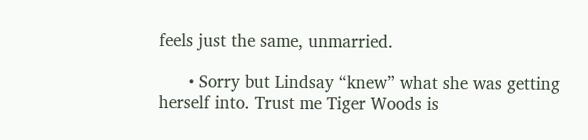feels just the same, unmarried.

      • Sorry but Lindsay “knew” what she was getting herself into. Trust me Tiger Woods is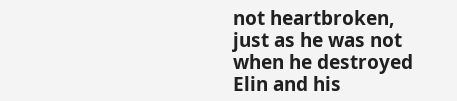not heartbroken, just as he was not when he destroyed Elin and his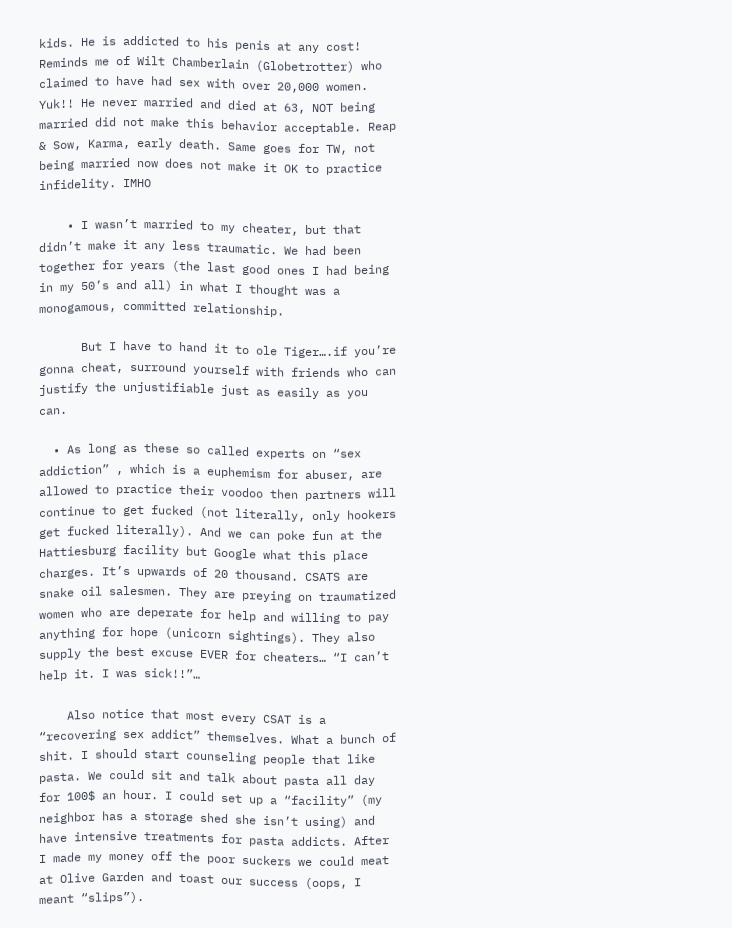kids. He is addicted to his penis at any cost! Reminds me of Wilt Chamberlain (Globetrotter) who claimed to have had sex with over 20,000 women. Yuk!! He never married and died at 63, NOT being married did not make this behavior acceptable. Reap & Sow, Karma, early death. Same goes for TW, not being married now does not make it OK to practice infidelity. IMHO

    • I wasn’t married to my cheater, but that didn’t make it any less traumatic. We had been together for years (the last good ones I had being in my 50’s and all) in what I thought was a monogamous, committed relationship.

      But I have to hand it to ole Tiger….if you’re gonna cheat, surround yourself with friends who can justify the unjustifiable just as easily as you can.

  • As long as these so called experts on “sex addiction” , which is a euphemism for abuser, are allowed to practice their voodoo then partners will continue to get fucked (not literally, only hookers get fucked literally). And we can poke fun at the Hattiesburg facility but Google what this place charges. It’s upwards of 20 thousand. CSATS are snake oil salesmen. They are preying on traumatized women who are deperate for help and willing to pay anything for hope (unicorn sightings). They also supply the best excuse EVER for cheaters… “I can’t help it. I was sick!!”…

    Also notice that most every CSAT is a “recovering sex addict” themselves. What a bunch of shit. I should start counseling people that like pasta. We could sit and talk about pasta all day for 100$ an hour. I could set up a “facility” (my neighbor has a storage shed she isn’t using) and have intensive treatments for pasta addicts. After I made my money off the poor suckers we could meat at Olive Garden and toast our success (oops, I meant “slips”).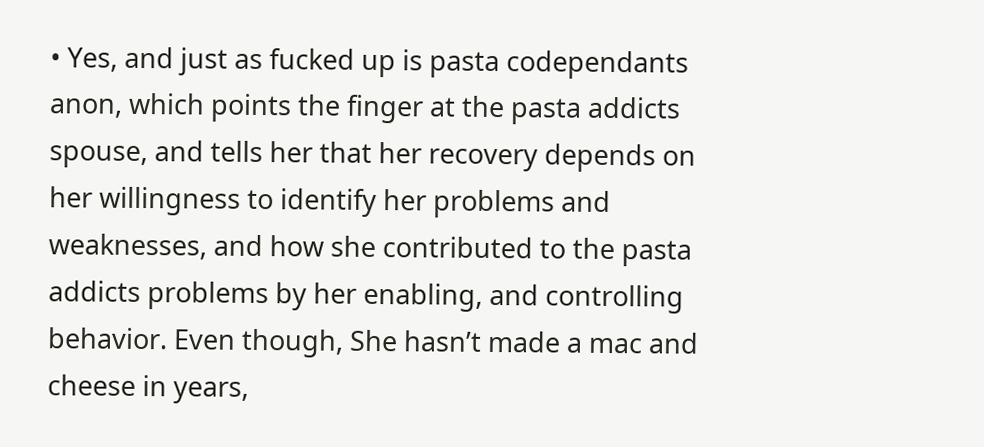• Yes, and just as fucked up is pasta codependants anon, which points the finger at the pasta addicts spouse, and tells her that her recovery depends on her willingness to identify her problems and weaknesses, and how she contributed to the pasta addicts problems by her enabling, and controlling behavior. Even though, She hasn’t made a mac and cheese in years,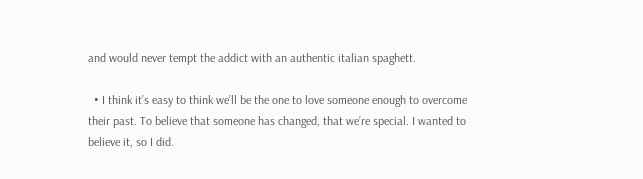and would never tempt the addict with an authentic italian spaghett.

  • I think it’s easy to think we’ll be the one to love someone enough to overcome their past. To believe that someone has changed, that we’re special. I wanted to believe it, so I did.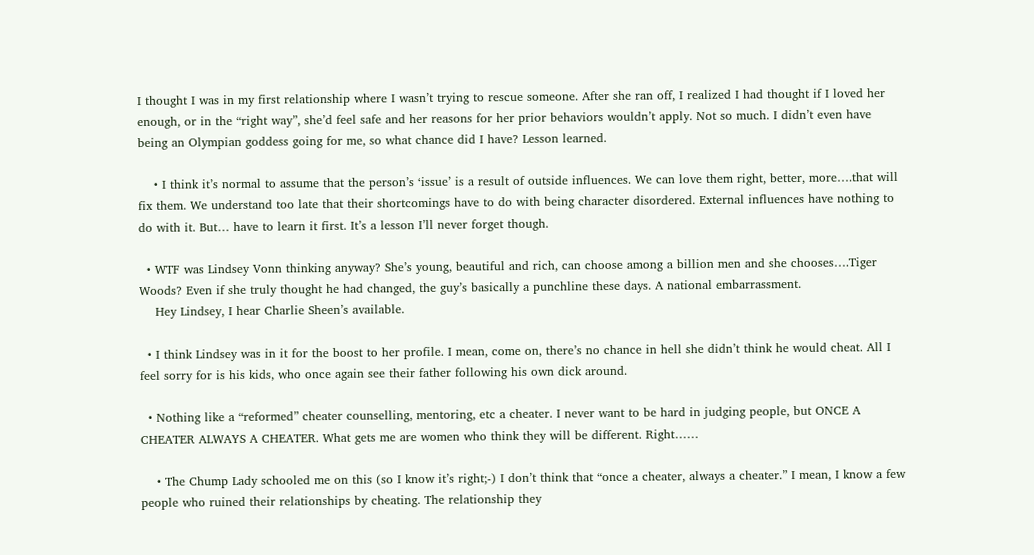I thought I was in my first relationship where I wasn’t trying to rescue someone. After she ran off, I realized I had thought if I loved her enough, or in the “right way”, she’d feel safe and her reasons for her prior behaviors wouldn’t apply. Not so much. I didn’t even have being an Olympian goddess going for me, so what chance did I have? Lesson learned.

    • I think it’s normal to assume that the person’s ‘issue’ is a result of outside influences. We can love them right, better, more….that will fix them. We understand too late that their shortcomings have to do with being character disordered. External influences have nothing to do with it. But… have to learn it first. It’s a lesson I’ll never forget though.

  • WTF was Lindsey Vonn thinking anyway? She’s young, beautiful and rich, can choose among a billion men and she chooses….Tiger Woods? Even if she truly thought he had changed, the guy’s basically a punchline these days. A national embarrassment.
    Hey Lindsey, I hear Charlie Sheen’s available.

  • I think Lindsey was in it for the boost to her profile. I mean, come on, there’s no chance in hell she didn’t think he would cheat. All I feel sorry for is his kids, who once again see their father following his own dick around.

  • Nothing like a “reformed” cheater counselling, mentoring, etc a cheater. I never want to be hard in judging people, but ONCE A CHEATER ALWAYS A CHEATER. What gets me are women who think they will be different. Right……

    • The Chump Lady schooled me on this (so I know it’s right;-) I don’t think that “once a cheater, always a cheater.” I mean, I know a few people who ruined their relationships by cheating. The relationship they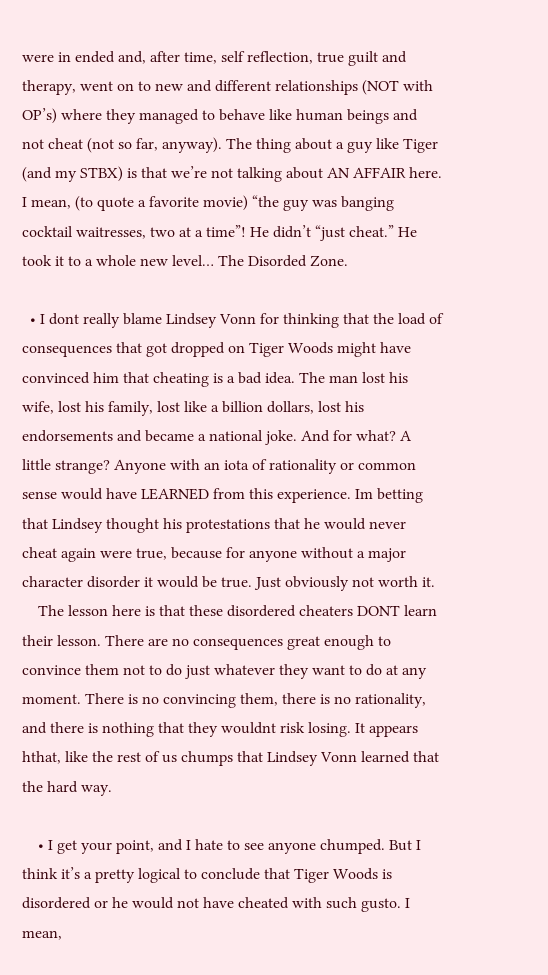were in ended and, after time, self reflection, true guilt and therapy, went on to new and different relationships (NOT with OP’s) where they managed to behave like human beings and not cheat (not so far, anyway). The thing about a guy like Tiger (and my STBX) is that we’re not talking about AN AFFAIR here. I mean, (to quote a favorite movie) “the guy was banging cocktail waitresses, two at a time”! He didn’t “just cheat.” He took it to a whole new level… The Disorded Zone.

  • I dont really blame Lindsey Vonn for thinking that the load of consequences that got dropped on Tiger Woods might have convinced him that cheating is a bad idea. The man lost his wife, lost his family, lost like a billion dollars, lost his endorsements and became a national joke. And for what? A little strange? Anyone with an iota of rationality or common sense would have LEARNED from this experience. Im betting that Lindsey thought his protestations that he would never cheat again were true, because for anyone without a major character disorder it would be true. Just obviously not worth it.
    The lesson here is that these disordered cheaters DONT learn their lesson. There are no consequences great enough to convince them not to do just whatever they want to do at any moment. There is no convincing them, there is no rationality, and there is nothing that they wouldnt risk losing. It appears hthat, like the rest of us chumps that Lindsey Vonn learned that the hard way.

    • I get your point, and I hate to see anyone chumped. But I think it’s a pretty logical to conclude that Tiger Woods is disordered or he would not have cheated with such gusto. I mean,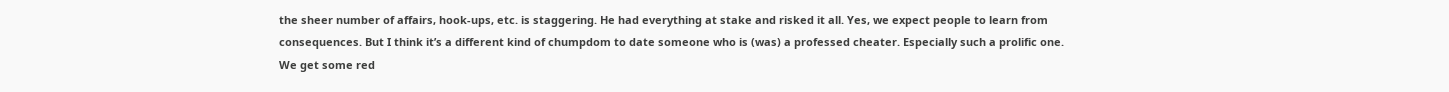the sheer number of affairs, hook-ups, etc. is staggering. He had everything at stake and risked it all. Yes, we expect people to learn from consequences. But I think it’s a different kind of chumpdom to date someone who is (was) a professed cheater. Especially such a prolific one. We get some red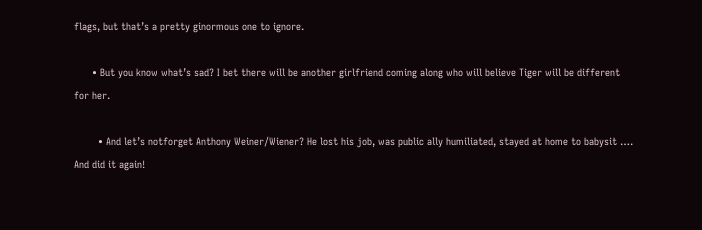flags, but that’s a pretty ginormous one to ignore.

      • But you know what’s sad? I bet there will be another girlfriend coming along who will believe Tiger will be different for her.

        • And let’s notforget Anthony Weiner/Wiener? He lost his job, was public ally humiliated, stayed at home to babysit …. And did it again!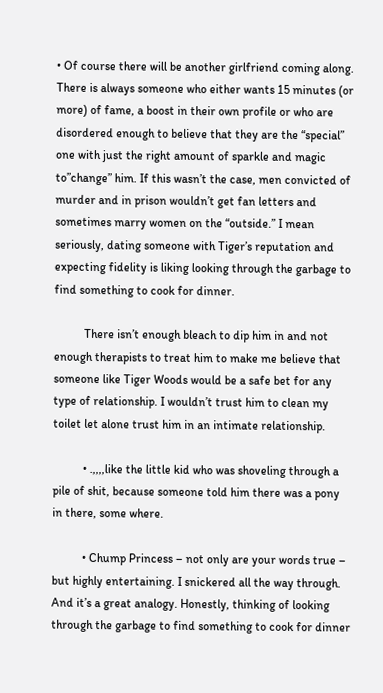• Of course there will be another girlfriend coming along. There is always someone who either wants 15 minutes (or more) of fame, a boost in their own profile or who are disordered enough to believe that they are the “special” one with just the right amount of sparkle and magic to”change” him. If this wasn’t the case, men convicted of murder and in prison wouldn’t get fan letters and sometimes marry women on the “outside.” I mean seriously, dating someone with Tiger’s reputation and expecting fidelity is liking looking through the garbage to find something to cook for dinner.

          There isn’t enough bleach to dip him in and not enough therapists to treat him to make me believe that someone like Tiger Woods would be a safe bet for any type of relationship. I wouldn’t trust him to clean my toilet let alone trust him in an intimate relationship.

          • .,,,,like the little kid who was shoveling through a pile of shit, because someone told him there was a pony in there, some where.

          • Chump Princess – not only are your words true – but highly entertaining. I snickered all the way through. And it’s a great analogy. Honestly, thinking of looking through the garbage to find something to cook for dinner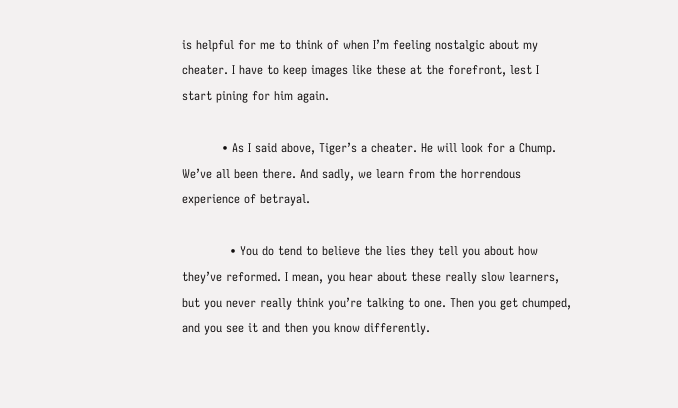is helpful for me to think of when I’m feeling nostalgic about my cheater. I have to keep images like these at the forefront, lest I start pining for him again.

          • As I said above, Tiger’s a cheater. He will look for a Chump. We’ve all been there. And sadly, we learn from the horrendous experience of betrayal.

            • You do tend to believe the lies they tell you about how they’ve reformed. I mean, you hear about these really slow learners, but you never really think you’re talking to one. Then you get chumped, and you see it and then you know differently.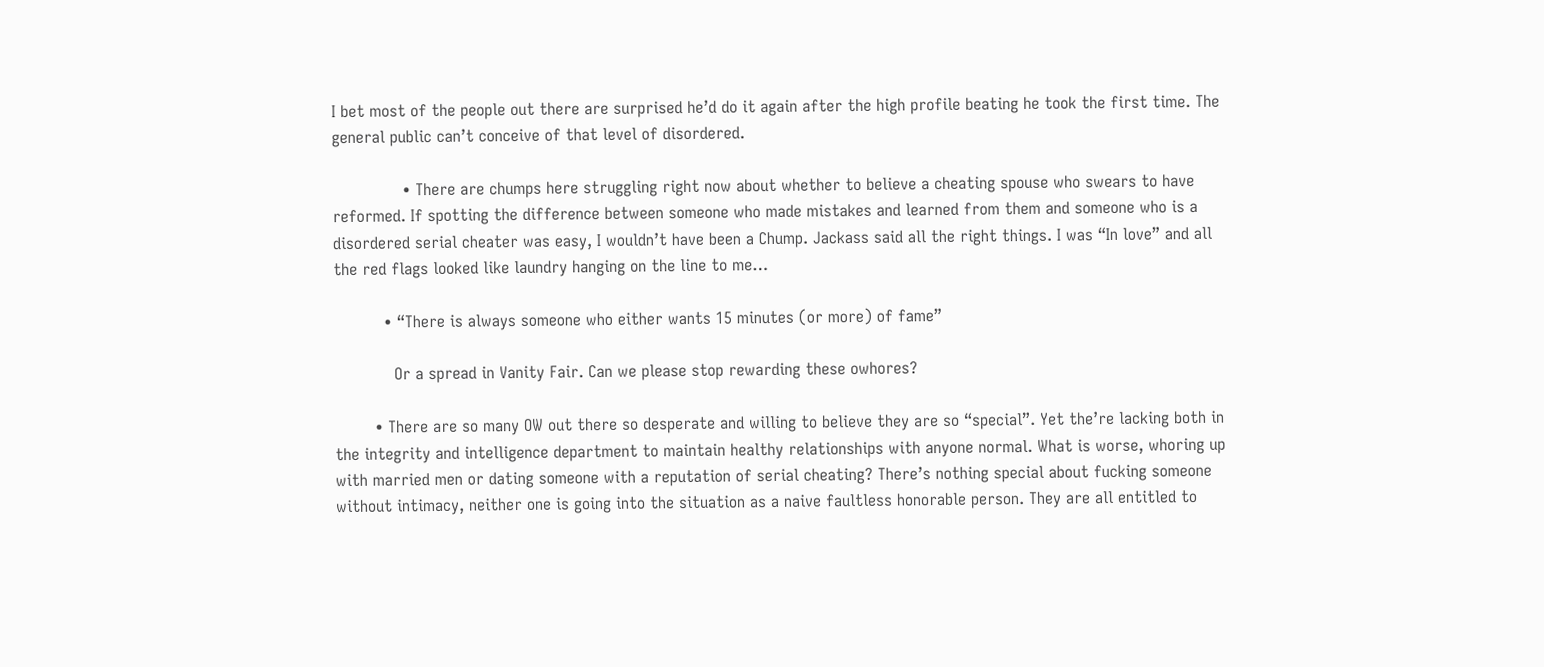I bet most of the people out there are surprised he’d do it again after the high profile beating he took the first time. The general public can’t conceive of that level of disordered.

              • There are chumps here struggling right now about whether to believe a cheating spouse who swears to have reformed. If spotting the difference between someone who made mistakes and learned from them and someone who is a disordered serial cheater was easy, I wouldn’t have been a Chump. Jackass said all the right things. I was “In love” and all the red flags looked like laundry hanging on the line to me…

          • “There is always someone who either wants 15 minutes (or more) of fame”

            Or a spread in Vanity Fair. Can we please stop rewarding these owhores?

        • There are so many OW out there so desperate and willing to believe they are so “special”. Yet the’re lacking both in the integrity and intelligence department to maintain healthy relationships with anyone normal. What is worse, whoring up with married men or dating someone with a reputation of serial cheating? There’s nothing special about fucking someone without intimacy, neither one is going into the situation as a naive faultless honorable person. They are all entitled to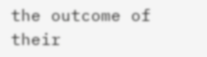the outcome of their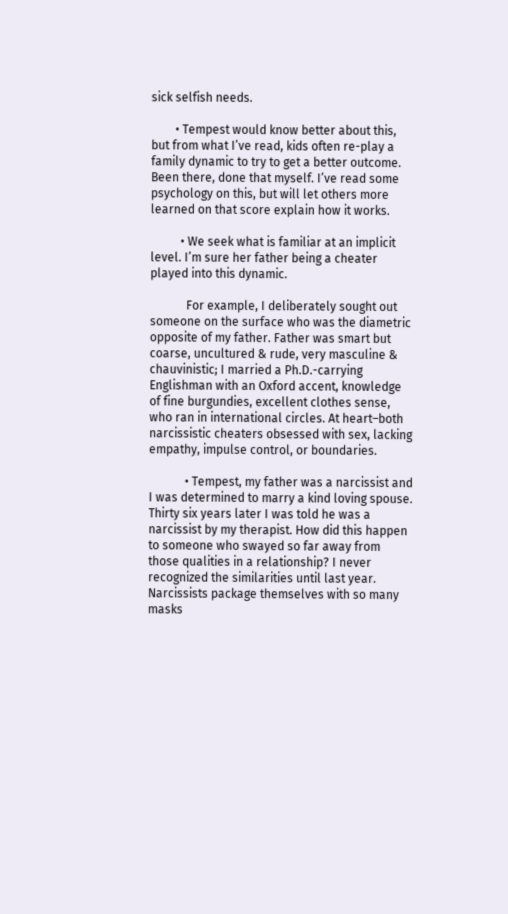sick selfish needs.

        • Tempest would know better about this, but from what I’ve read, kids often re-play a family dynamic to try to get a better outcome. Been there, done that myself. I’ve read some psychology on this, but will let others more learned on that score explain how it works.

          • We seek what is familiar at an implicit level. I’m sure her father being a cheater played into this dynamic.

            For example, I deliberately sought out someone on the surface who was the diametric opposite of my father. Father was smart but coarse, uncultured & rude, very masculine & chauvinistic; I married a Ph.D.-carrying Englishman with an Oxford accent, knowledge of fine burgundies, excellent clothes sense, who ran in international circles. At heart–both narcissistic cheaters obsessed with sex, lacking empathy, impulse control, or boundaries.

            • Tempest, my father was a narcissist and I was determined to marry a kind loving spouse. Thirty six years later I was told he was a narcissist by my therapist. How did this happen to someone who swayed so far away from those qualities in a relationship? I never recognized the similarities until last year. Narcissists package themselves with so many masks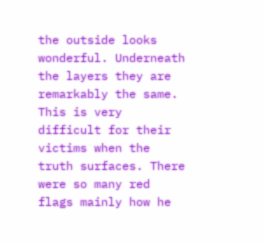the outside looks wonderful. Underneath the layers they are remarkably the same. This is very difficult for their victims when the truth surfaces. There were so many red flags mainly how he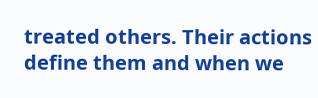treated others. Their actions define them and when we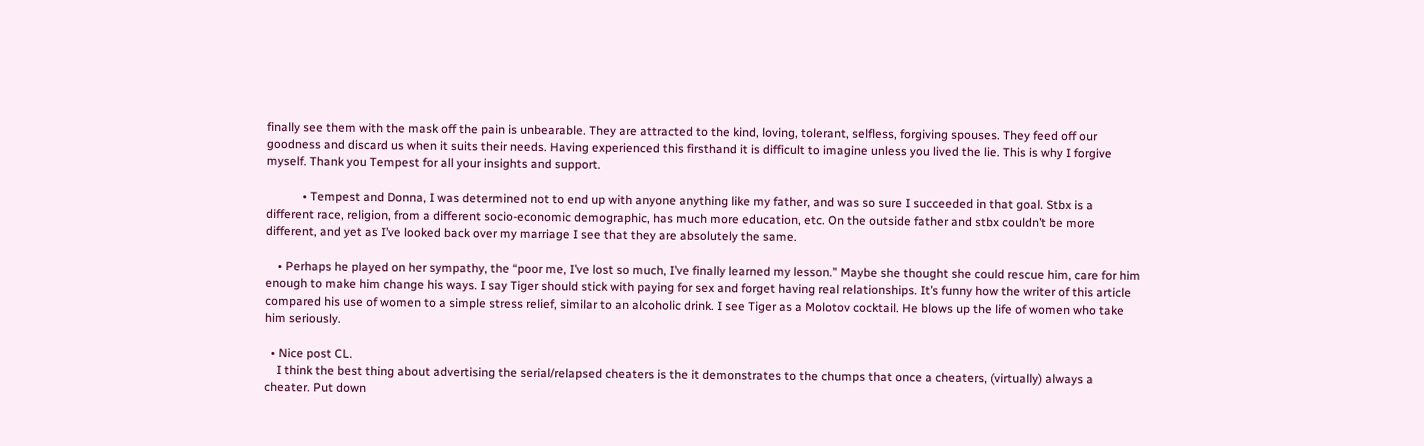finally see them with the mask off the pain is unbearable. They are attracted to the kind, loving, tolerant, selfless, forgiving spouses. They feed off our goodness and discard us when it suits their needs. Having experienced this firsthand it is difficult to imagine unless you lived the lie. This is why I forgive myself. Thank you Tempest for all your insights and support.

            • Tempest and Donna, I was determined not to end up with anyone anything like my father, and was so sure I succeeded in that goal. Stbx is a different race, religion, from a different socio-economic demographic, has much more education, etc. On the outside father and stbx couldn’t be more different, and yet as I’ve looked back over my marriage I see that they are absolutely the same.

    • Perhaps he played on her sympathy, the “poor me, I’ve lost so much, I’ve finally learned my lesson.” Maybe she thought she could rescue him, care for him enough to make him change his ways. I say Tiger should stick with paying for sex and forget having real relationships. It’s funny how the writer of this article compared his use of women to a simple stress relief, similar to an alcoholic drink. I see Tiger as a Molotov cocktail. He blows up the life of women who take him seriously.

  • Nice post CL.
    I think the best thing about advertising the serial/relapsed cheaters is the it demonstrates to the chumps that once a cheaters, (virtually) always a cheater. Put down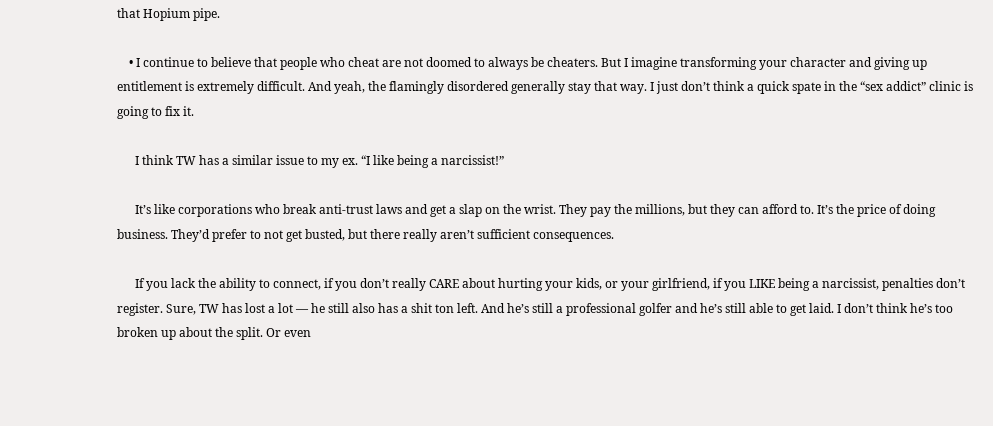that Hopium pipe.

    • I continue to believe that people who cheat are not doomed to always be cheaters. But I imagine transforming your character and giving up entitlement is extremely difficult. And yeah, the flamingly disordered generally stay that way. I just don’t think a quick spate in the “sex addict” clinic is going to fix it.

      I think TW has a similar issue to my ex. “I like being a narcissist!”

      It’s like corporations who break anti-trust laws and get a slap on the wrist. They pay the millions, but they can afford to. It’s the price of doing business. They’d prefer to not get busted, but there really aren’t sufficient consequences.

      If you lack the ability to connect, if you don’t really CARE about hurting your kids, or your girlfriend, if you LIKE being a narcissist, penalties don’t register. Sure, TW has lost a lot — he still also has a shit ton left. And he’s still a professional golfer and he’s still able to get laid. I don’t think he’s too broken up about the split. Or even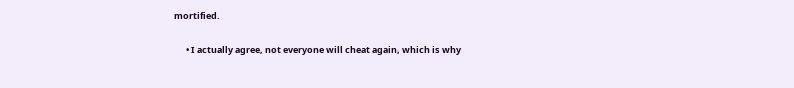mortified.

      • I actually agree, not everyone will cheat again, which is why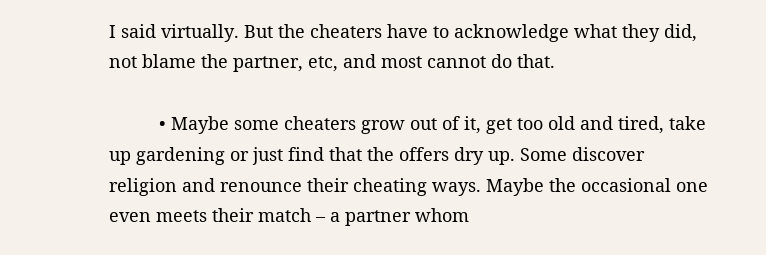I said virtually. But the cheaters have to acknowledge what they did, not blame the partner, etc, and most cannot do that.

          • Maybe some cheaters grow out of it, get too old and tired, take up gardening or just find that the offers dry up. Some discover religion and renounce their cheating ways. Maybe the occasional one even meets their match – a partner whom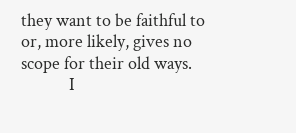they want to be faithful to or, more likely, gives no scope for their old ways.
            I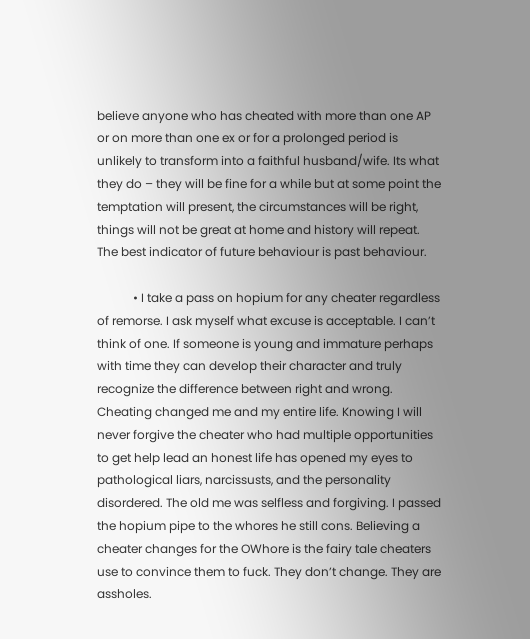believe anyone who has cheated with more than one AP or on more than one ex or for a prolonged period is unlikely to transform into a faithful husband/wife. Its what they do – they will be fine for a while but at some point the temptation will present, the circumstances will be right, things will not be great at home and history will repeat. The best indicator of future behaviour is past behaviour.

            • I take a pass on hopium for any cheater regardless of remorse. I ask myself what excuse is acceptable. I can’t think of one. If someone is young and immature perhaps with time they can develop their character and truly recognize the difference between right and wrong. Cheating changed me and my entire life. Knowing I will never forgive the cheater who had multiple opportunities to get help lead an honest life has opened my eyes to pathological liars, narcissusts, and the personality disordered. The old me was selfless and forgiving. I passed the hopium pipe to the whores he still cons. Believing a cheater changes for the OWhore is the fairy tale cheaters use to convince them to fuck. They don’t change. They are assholes.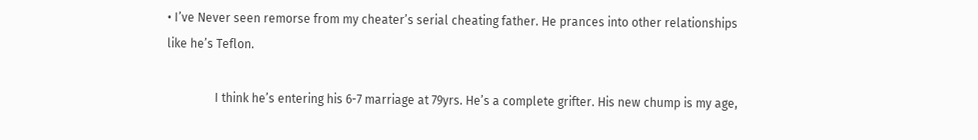• I’ve Never seen remorse from my cheater’s serial cheating father. He prances into other relationships like he’s Teflon.

                I think he’s entering his 6-7 marriage at 79yrs. He’s a complete grifter. His new chump is my age,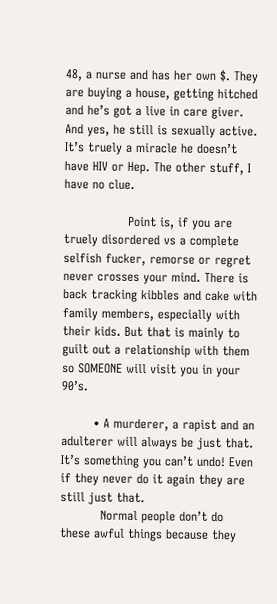48, a nurse and has her own $. They are buying a house, getting hitched and he’s got a live in care giver. And yes, he still is sexually active. It’s truely a miracle he doesn’t have HIV or Hep. The other stuff, I have no clue.

                Point is, if you are truely disordered vs a complete selfish fucker, remorse or regret never crosses your mind. There is back tracking kibbles and cake with family members, especially with their kids. But that is mainly to guilt out a relationship with them so SOMEONE will visit you in your 90’s.

        • A murderer, a rapist and an adulterer will always be just that. It’s something you can’t undo! Even if they never do it again they are still just that.
          Normal people don’t do these awful things because they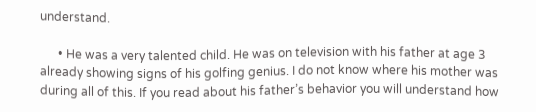understand.

      • He was a very talented child. He was on television with his father at age 3 already showing signs of his golfing genius. I do not know where his mother was during all of this. If you read about his father’s behavior you will understand how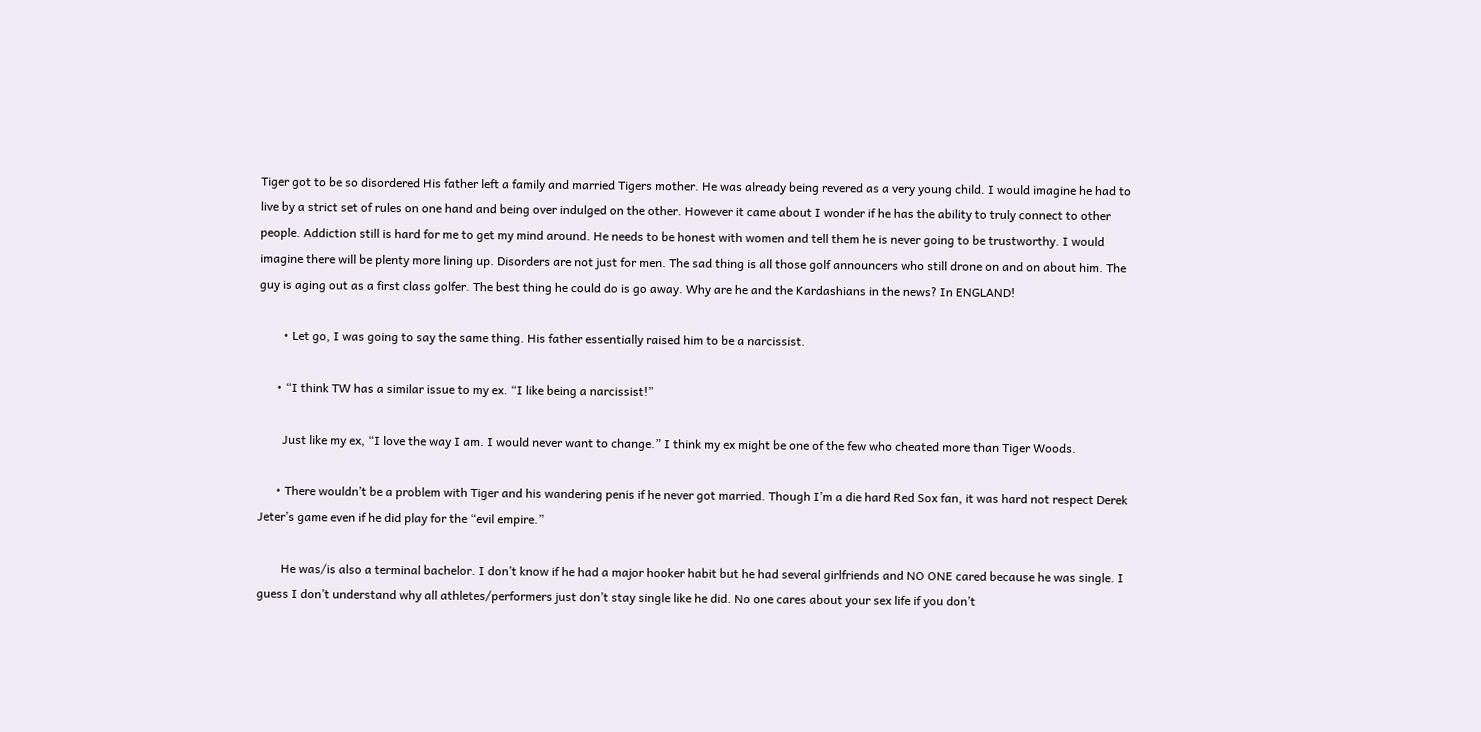Tiger got to be so disordered His father left a family and married Tigers mother. He was already being revered as a very young child. I would imagine he had to live by a strict set of rules on one hand and being over indulged on the other. However it came about I wonder if he has the ability to truly connect to other people. Addiction still is hard for me to get my mind around. He needs to be honest with women and tell them he is never going to be trustworthy. I would imagine there will be plenty more lining up. Disorders are not just for men. The sad thing is all those golf announcers who still drone on and on about him. The guy is aging out as a first class golfer. The best thing he could do is go away. Why are he and the Kardashians in the news? In ENGLAND!

        • Let go, I was going to say the same thing. His father essentially raised him to be a narcissist.

      • “I think TW has a similar issue to my ex. “I like being a narcissist!”

        Just like my ex, “I love the way I am. I would never want to change.” I think my ex might be one of the few who cheated more than Tiger Woods.

      • There wouldn’t be a problem with Tiger and his wandering penis if he never got married. Though I’m a die hard Red Sox fan, it was hard not respect Derek Jeter’s game even if he did play for the “evil empire.”

        He was/is also a terminal bachelor. I don’t know if he had a major hooker habit but he had several girlfriends and NO ONE cared because he was single. I guess I don’t understand why all athletes/performers just don’t stay single like he did. No one cares about your sex life if you don’t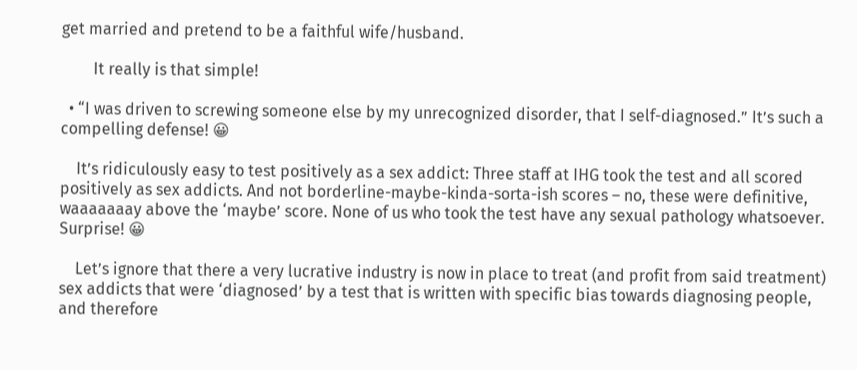get married and pretend to be a faithful wife/husband.

        It really is that simple!

  • “I was driven to screwing someone else by my unrecognized disorder, that I self-diagnosed.” It’s such a compelling defense! 😀

    It’s ridiculously easy to test positively as a sex addict: Three staff at IHG took the test and all scored positively as sex addicts. And not borderline-maybe-kinda-sorta-ish scores – no, these were definitive, waaaaaaay above the ‘maybe’ score. None of us who took the test have any sexual pathology whatsoever. Surprise! 😀

    Let’s ignore that there a very lucrative industry is now in place to treat (and profit from said treatment) sex addicts that were ‘diagnosed’ by a test that is written with specific bias towards diagnosing people, and therefore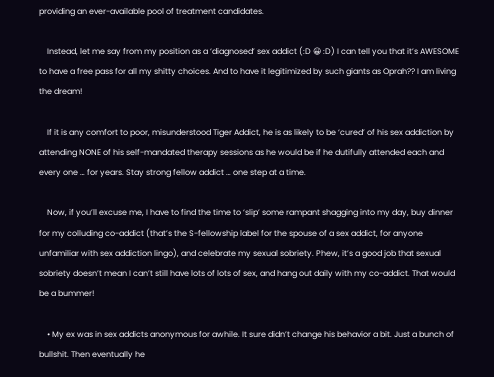providing an ever-available pool of treatment candidates.

    Instead, let me say from my position as a ‘diagnosed’ sex addict (:D 😀 :D) I can tell you that it’s AWESOME to have a free pass for all my shitty choices. And to have it legitimized by such giants as Oprah?? I am living the dream!

    If it is any comfort to poor, misunderstood Tiger Addict, he is as likely to be ‘cured’ of his sex addiction by attending NONE of his self-mandated therapy sessions as he would be if he dutifully attended each and every one … for years. Stay strong fellow addict … one step at a time.

    Now, if you’ll excuse me, I have to find the time to ‘slip’ some rampant shagging into my day, buy dinner for my colluding co-addict (that’s the S-fellowship label for the spouse of a sex addict, for anyone unfamiliar with sex addiction lingo), and celebrate my sexual sobriety. Phew, it’s a good job that sexual sobriety doesn’t mean I can’t still have lots of lots of sex, and hang out daily with my co-addict. That would be a bummer!

    • My ex was in sex addicts anonymous for awhile. It sure didn’t change his behavior a bit. Just a bunch of bullshit. Then eventually he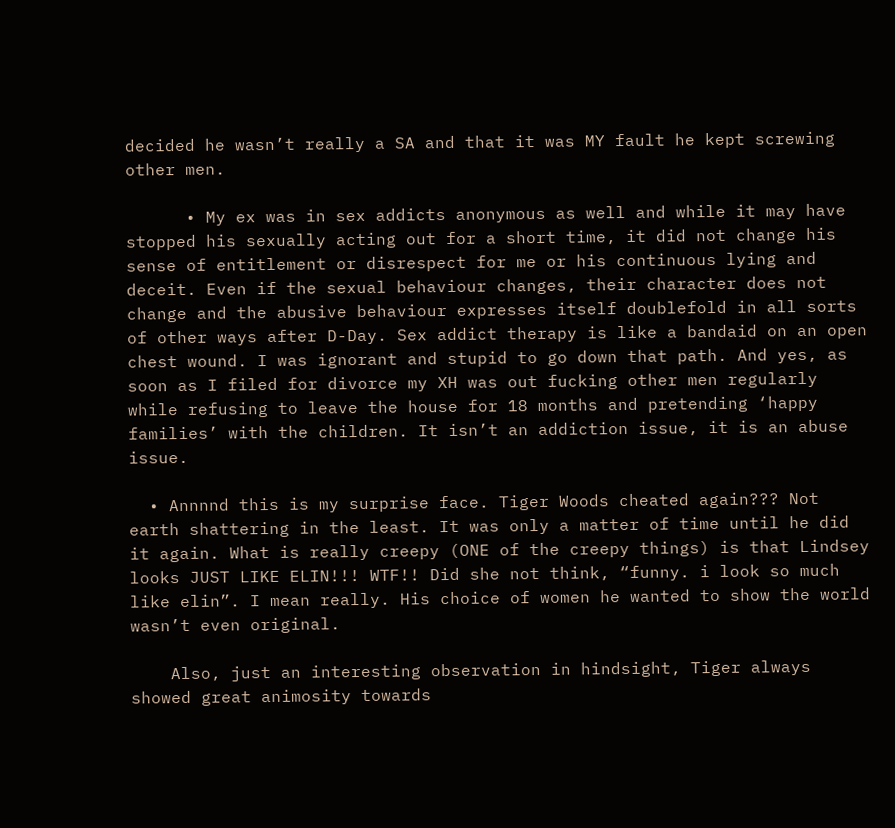decided he wasn’t really a SA and that it was MY fault he kept screwing other men.

      • My ex was in sex addicts anonymous as well and while it may have stopped his sexually acting out for a short time, it did not change his sense of entitlement or disrespect for me or his continuous lying and deceit. Even if the sexual behaviour changes, their character does not change and the abusive behaviour expresses itself doublefold in all sorts of other ways after D-Day. Sex addict therapy is like a bandaid on an open chest wound. I was ignorant and stupid to go down that path. And yes, as soon as I filed for divorce my XH was out fucking other men regularly while refusing to leave the house for 18 months and pretending ‘happy families’ with the children. It isn’t an addiction issue, it is an abuse issue.

  • Annnnd this is my surprise face. Tiger Woods cheated again??? Not earth shattering in the least. It was only a matter of time until he did it again. What is really creepy (ONE of the creepy things) is that Lindsey looks JUST LIKE ELIN!!! WTF!! Did she not think, “funny. i look so much like elin”. I mean really. His choice of women he wanted to show the world wasn’t even original.

    Also, just an interesting observation in hindsight, Tiger always showed great animosity towards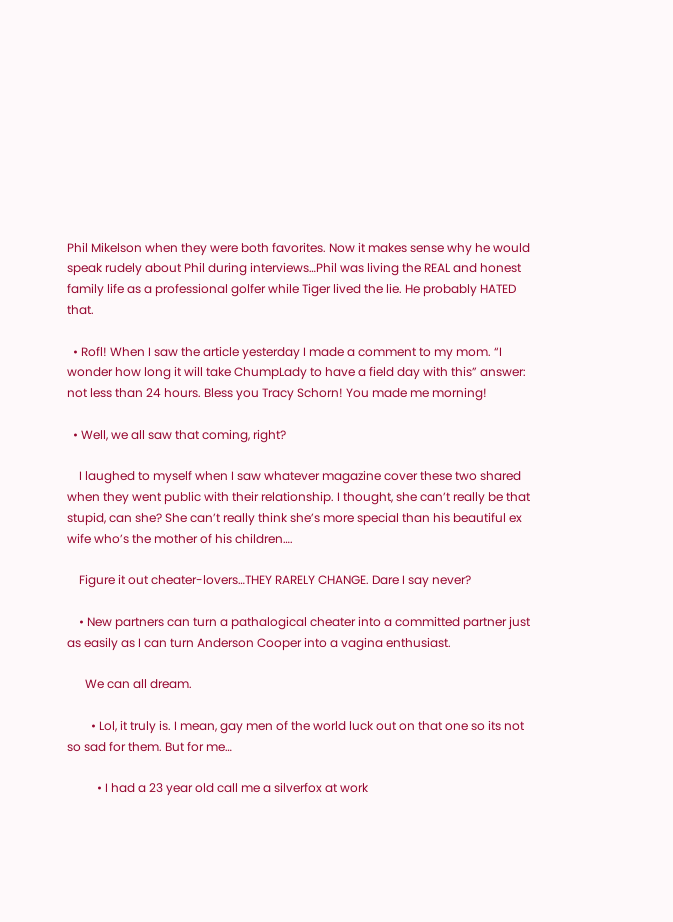Phil Mikelson when they were both favorites. Now it makes sense why he would speak rudely about Phil during interviews…Phil was living the REAL and honest family life as a professional golfer while Tiger lived the lie. He probably HATED that.

  • Rofl! When I saw the article yesterday I made a comment to my mom. “I wonder how long it will take ChumpLady to have a field day with this” answer: not less than 24 hours. Bless you Tracy Schorn! You made me morning!

  • Well, we all saw that coming, right?

    I laughed to myself when I saw whatever magazine cover these two shared when they went public with their relationship. I thought, she can’t really be that stupid, can she? She can’t really think she’s more special than his beautiful ex wife who’s the mother of his children….

    Figure it out cheater-lovers…THEY RARELY CHANGE. Dare I say never?

    • New partners can turn a pathalogical cheater into a committed partner just as easily as I can turn Anderson Cooper into a vagina enthusiast.

      We can all dream.

        • Lol, it truly is. I mean, gay men of the world luck out on that one so its not so sad for them. But for me…

          • I had a 23 year old call me a silverfox at work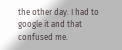the other day. I had to google it and that confused me.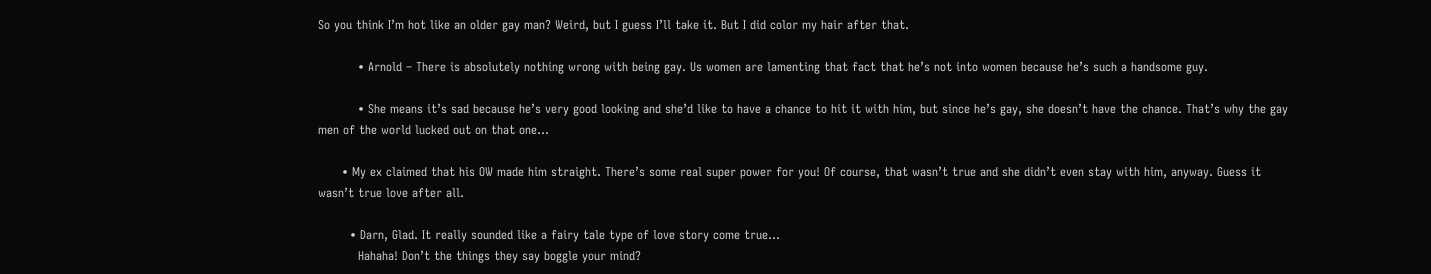So you think I’m hot like an older gay man? Weird, but I guess I’ll take it. But I did color my hair after that.

          • Arnold – There is absolutely nothing wrong with being gay. Us women are lamenting that fact that he’s not into women because he’s such a handsome guy.

          • She means it’s sad because he’s very good looking and she’d like to have a chance to hit it with him, but since he’s gay, she doesn’t have the chance. That’s why the gay men of the world lucked out on that one…

      • My ex claimed that his OW made him straight. There’s some real super power for you! Of course, that wasn’t true and she didn’t even stay with him, anyway. Guess it wasn’t true love after all.

        • Darn, Glad. It really sounded like a fairy tale type of love story come true…
          Hahaha! Don’t the things they say boggle your mind?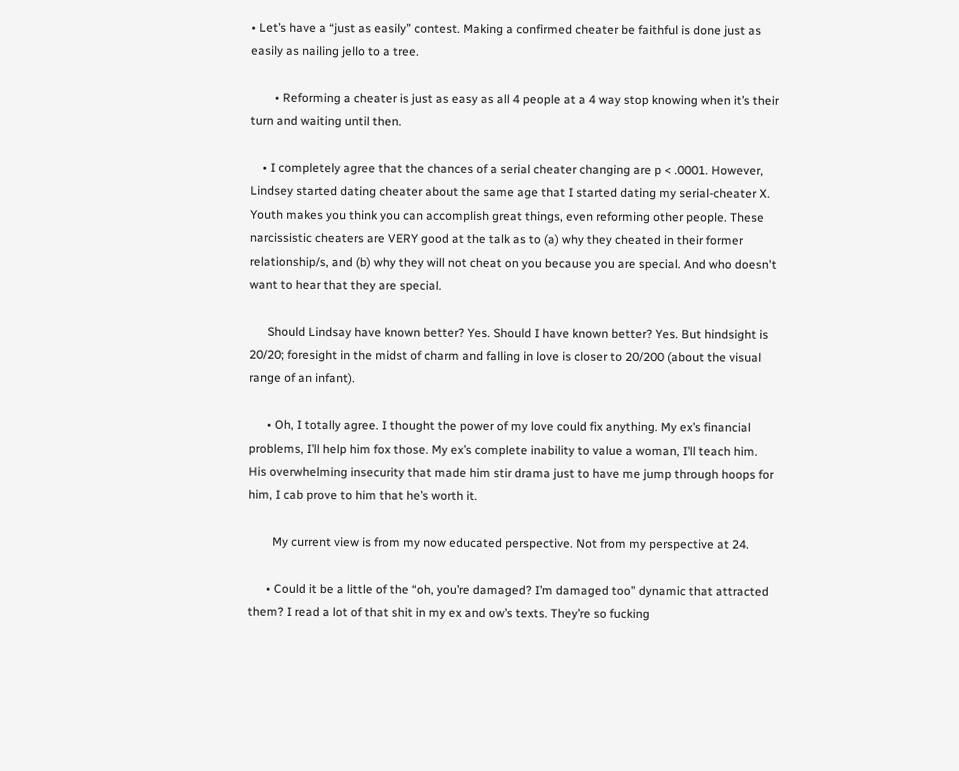• Let’s have a “just as easily” contest. Making a confirmed cheater be faithful is done just as easily as nailing jello to a tree.

        • Reforming a cheater is just as easy as all 4 people at a 4 way stop knowing when it’s their turn and waiting until then.

    • I completely agree that the chances of a serial cheater changing are p < .0001. However, Lindsey started dating cheater about the same age that I started dating my serial-cheater X. Youth makes you think you can accomplish great things, even reforming other people. These narcissistic cheaters are VERY good at the talk as to (a) why they cheated in their former relationship/s, and (b) why they will not cheat on you because you are special. And who doesn't want to hear that they are special.

      Should Lindsay have known better? Yes. Should I have known better? Yes. But hindsight is 20/20; foresight in the midst of charm and falling in love is closer to 20/200 (about the visual range of an infant).

      • Oh, I totally agree. I thought the power of my love could fix anything. My ex’s financial problems, I’ll help him fox those. My ex’s complete inability to value a woman, I’ll teach him. His overwhelming insecurity that made him stir drama just to have me jump through hoops for him, I cab prove to him that he’s worth it.

        My current view is from my now educated perspective. Not from my perspective at 24.

      • Could it be a little of the “oh, you’re damaged? I’m damaged too” dynamic that attracted them? I read a lot of that shit in my ex and ow’s texts. They’re so fucking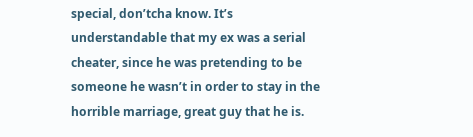special, don’tcha know. It’s understandable that my ex was a serial cheater, since he was pretending to be someone he wasn’t in order to stay in the horrible marriage, great guy that he is.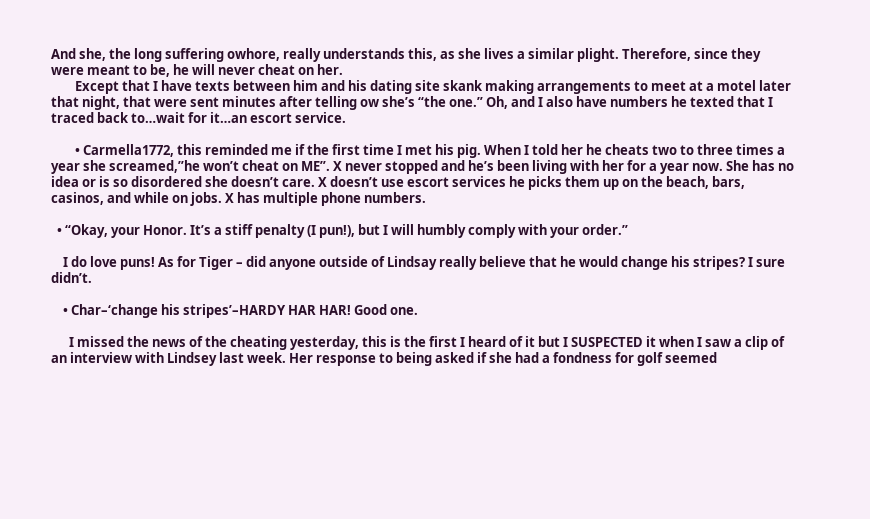And she, the long suffering owhore, really understands this, as she lives a similar plight. Therefore, since they were meant to be, he will never cheat on her.
        Except that I have texts between him and his dating site skank making arrangements to meet at a motel later that night, that were sent minutes after telling ow she’s “the one.” Oh, and I also have numbers he texted that I traced back to…wait for it…an escort service.

        • Carmella1772, this reminded me if the first time I met his pig. When I told her he cheats two to three times a year she screamed,”he won’t cheat on ME”. X never stopped and he’s been living with her for a year now. She has no idea or is so disordered she doesn’t care. X doesn’t use escort services he picks them up on the beach, bars, casinos, and while on jobs. X has multiple phone numbers.

  • “Okay, your Honor. It’s a stiff penalty (I pun!), but I will humbly comply with your order.”

    I do love puns! As for Tiger – did anyone outside of Lindsay really believe that he would change his stripes? I sure didn’t.

    • Char–‘change his stripes’–HARDY HAR HAR! Good one.

      I missed the news of the cheating yesterday, this is the first I heard of it but I SUSPECTED it when I saw a clip of an interview with Lindsey last week. Her response to being asked if she had a fondness for golf seemed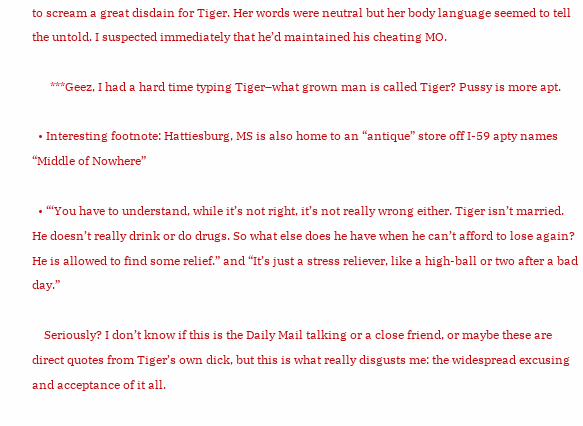to scream a great disdain for Tiger. Her words were neutral but her body language seemed to tell the untold. I suspected immediately that he’d maintained his cheating MO.

      ***Geez, I had a hard time typing Tiger–what grown man is called Tiger? Pussy is more apt.

  • Interesting footnote: Hattiesburg, MS is also home to an “antique” store off I-59 apty names “Middle of Nowhere”

  • “‘You have to understand, while it’s not right, it’s not really wrong either. Tiger isn’t married. He doesn’t really drink or do drugs. So what else does he have when he can’t afford to lose again? He is allowed to find some relief.” and “It’s just a stress reliever, like a high-ball or two after a bad day.”

    Seriously? I don’t know if this is the Daily Mail talking or a close friend, or maybe these are direct quotes from Tiger’s own dick, but this is what really disgusts me: the widespread excusing and acceptance of it all.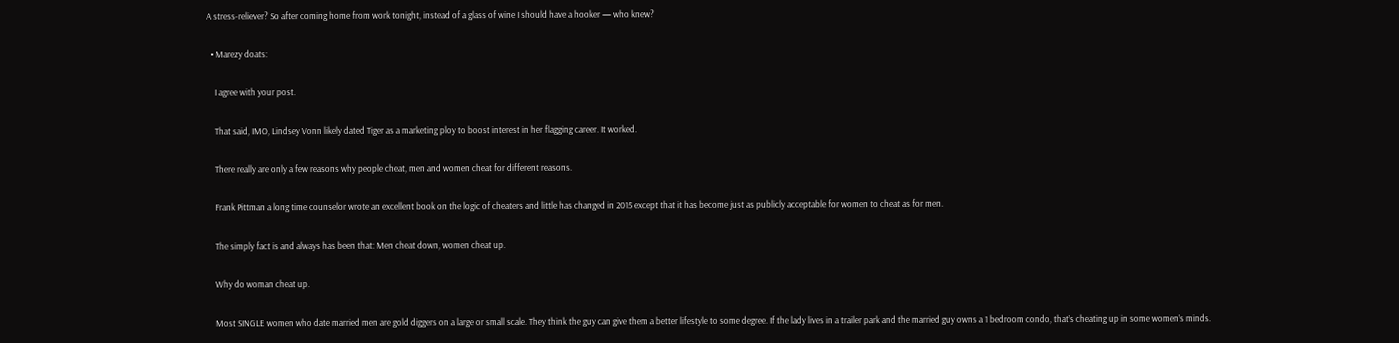A stress-reliever? So after coming home from work tonight, instead of a glass of wine I should have a hooker — who knew?

  • Marezy doats:

    I agree with your post.

    That said, IMO, Lindsey Vonn likely dated Tiger as a marketing ploy to boost interest in her flagging career. It worked.

    There really are only a few reasons why people cheat, men and women cheat for different reasons.

    Frank Pittman a long time counselor wrote an excellent book on the logic of cheaters and little has changed in 2015 except that it has become just as publicly acceptable for women to cheat as for men.

    The simply fact is and always has been that: Men cheat down, women cheat up.

    Why do woman cheat up.

    Most SINGLE women who date married men are gold diggers on a large or small scale. They think the guy can give them a better lifestyle to some degree. If the lady lives in a trailer park and the married guy owns a 1 bedroom condo, that’s cheating up in some women’s minds.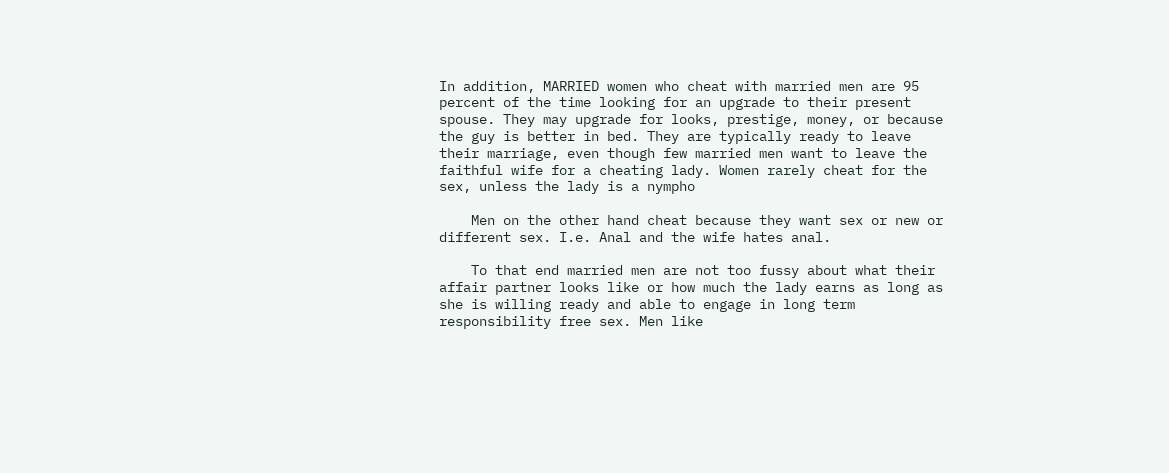In addition, MARRIED women who cheat with married men are 95 percent of the time looking for an upgrade to their present spouse. They may upgrade for looks, prestige, money, or because the guy is better in bed. They are typically ready to leave their marriage, even though few married men want to leave the faithful wife for a cheating lady. Women rarely cheat for the sex, unless the lady is a nympho

    Men on the other hand cheat because they want sex or new or different sex. I.e. Anal and the wife hates anal.

    To that end married men are not too fussy about what their affair partner looks like or how much the lady earns as long as she is willing ready and able to engage in long term responsibility free sex. Men like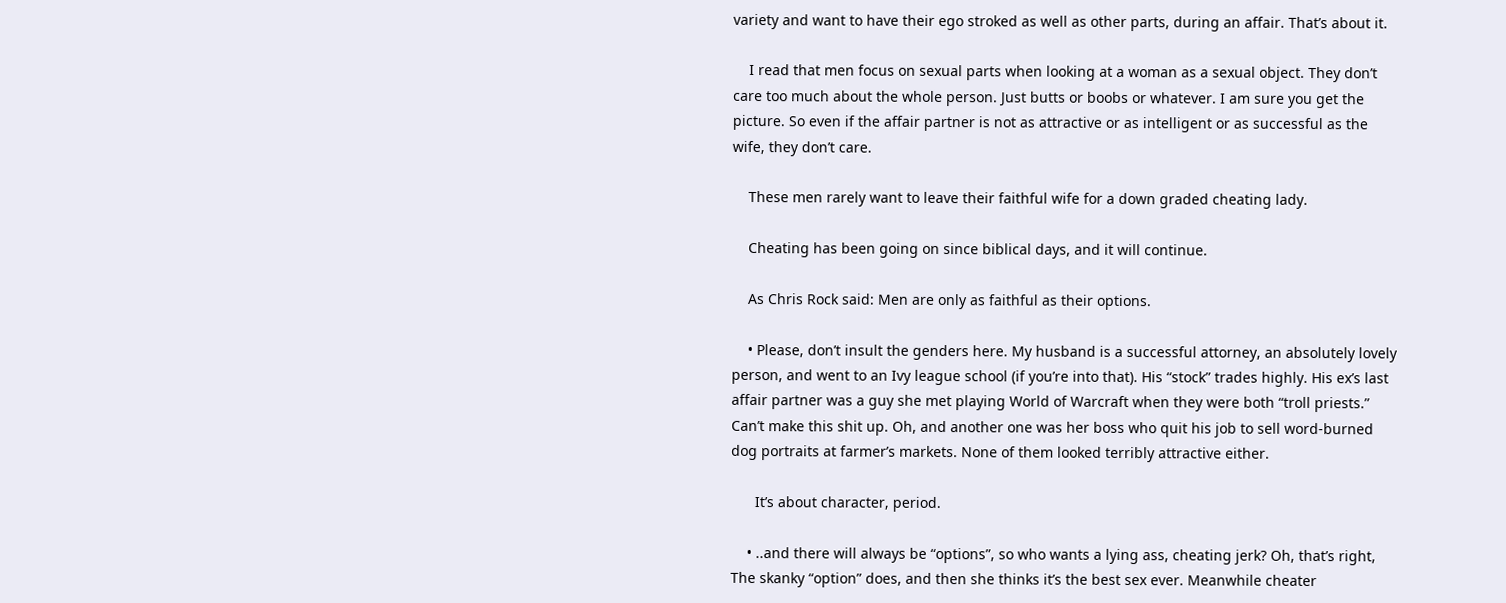variety and want to have their ego stroked as well as other parts, during an affair. That’s about it.

    I read that men focus on sexual parts when looking at a woman as a sexual object. They don’t care too much about the whole person. Just butts or boobs or whatever. I am sure you get the picture. So even if the affair partner is not as attractive or as intelligent or as successful as the wife, they don’t care.

    These men rarely want to leave their faithful wife for a down graded cheating lady.

    Cheating has been going on since biblical days, and it will continue.

    As Chris Rock said: Men are only as faithful as their options.

    • Please, don’t insult the genders here. My husband is a successful attorney, an absolutely lovely person, and went to an Ivy league school (if you’re into that). His “stock” trades highly. His ex’s last affair partner was a guy she met playing World of Warcraft when they were both “troll priests.” Can’t make this shit up. Oh, and another one was her boss who quit his job to sell word-burned dog portraits at farmer’s markets. None of them looked terribly attractive either.

      It’s about character, period.

    • ..and there will always be “options”, so who wants a lying ass, cheating jerk? Oh, that’s right, The skanky “option” does, and then she thinks it’s the best sex ever. Meanwhile cheater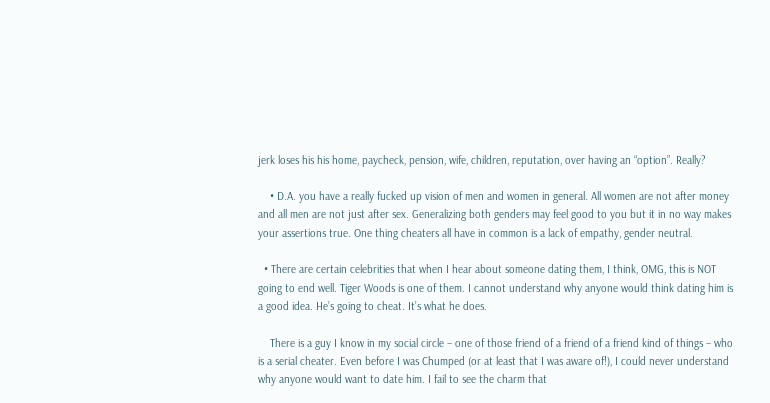jerk loses his his home, paycheck, pension, wife, children, reputation, over having an “option”. Really?

    • D.A. you have a really fucked up vision of men and women in general. All women are not after money and all men are not just after sex. Generalizing both genders may feel good to you but it in no way makes your assertions true. One thing cheaters all have in common is a lack of empathy, gender neutral.

  • There are certain celebrities that when I hear about someone dating them, I think, OMG, this is NOT going to end well. Tiger Woods is one of them. I cannot understand why anyone would think dating him is a good idea. He’s going to cheat. It’s what he does.

    There is a guy I know in my social circle – one of those friend of a friend of a friend kind of things – who is a serial cheater. Even before I was Chumped (or at least that I was aware of!), I could never understand why anyone would want to date him. I fail to see the charm that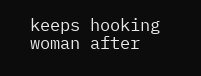keeps hooking woman after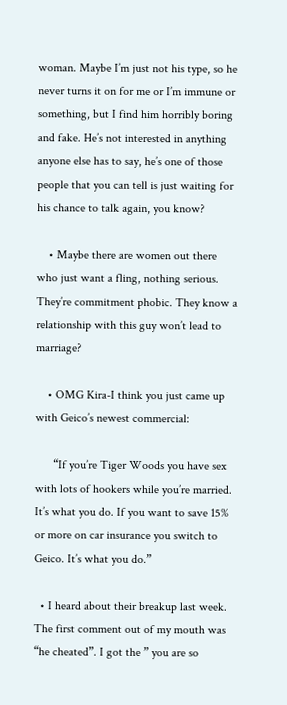woman. Maybe I’m just not his type, so he never turns it on for me or I’m immune or something, but I find him horribly boring and fake. He’s not interested in anything anyone else has to say, he’s one of those people that you can tell is just waiting for his chance to talk again, you know?

    • Maybe there are women out there who just want a fling, nothing serious. They’re commitment phobic. They know a relationship with this guy won’t lead to marriage?

    • OMG Kira-I think you just came up with Geico’s newest commercial:

      “If you’re Tiger Woods you have sex with lots of hookers while you’re married. It’s what you do. If you want to save 15% or more on car insurance you switch to Geico. It’s what you do.”

  • I heard about their breakup last week. The first comment out of my mouth was “he cheated”. I got the ” you are so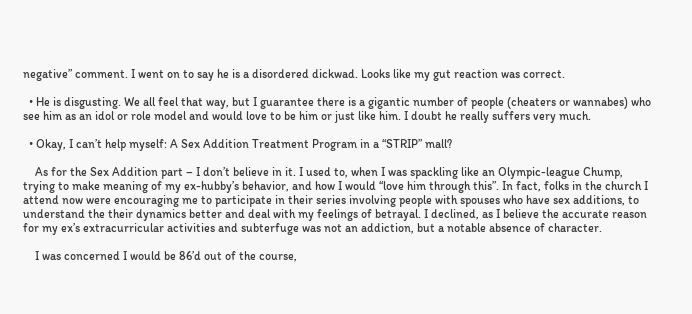negative” comment. I went on to say he is a disordered dickwad. Looks like my gut reaction was correct.

  • He is disgusting. We all feel that way, but I guarantee there is a gigantic number of people (cheaters or wannabes) who see him as an idol or role model and would love to be him or just like him. I doubt he really suffers very much.

  • Okay, I can’t help myself: A Sex Addition Treatment Program in a “STRIP” mall?

    As for the Sex Addition part – I don’t believe in it. I used to, when I was spackling like an Olympic-league Chump, trying to make meaning of my ex-hubby’s behavior, and how I would “love him through this”. In fact, folks in the church I attend now were encouraging me to participate in their series involving people with spouses who have sex additions, to understand the their dynamics better and deal with my feelings of betrayal. I declined, as I believe the accurate reason for my ex’s extracurricular activities and subterfuge was not an addiction, but a notable absence of character.

    I was concerned I would be 86’d out of the course,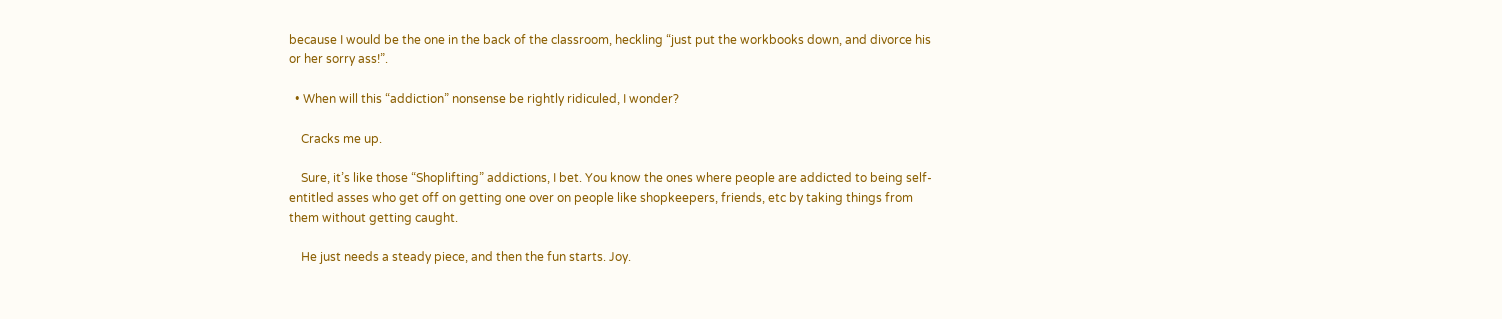because I would be the one in the back of the classroom, heckling “just put the workbooks down, and divorce his or her sorry ass!”.

  • When will this “addiction” nonsense be rightly ridiculed, I wonder?

    Cracks me up.

    Sure, it’s like those “Shoplifting” addictions, I bet. You know the ones where people are addicted to being self-entitled asses who get off on getting one over on people like shopkeepers, friends, etc by taking things from them without getting caught.

    He just needs a steady piece, and then the fun starts. Joy.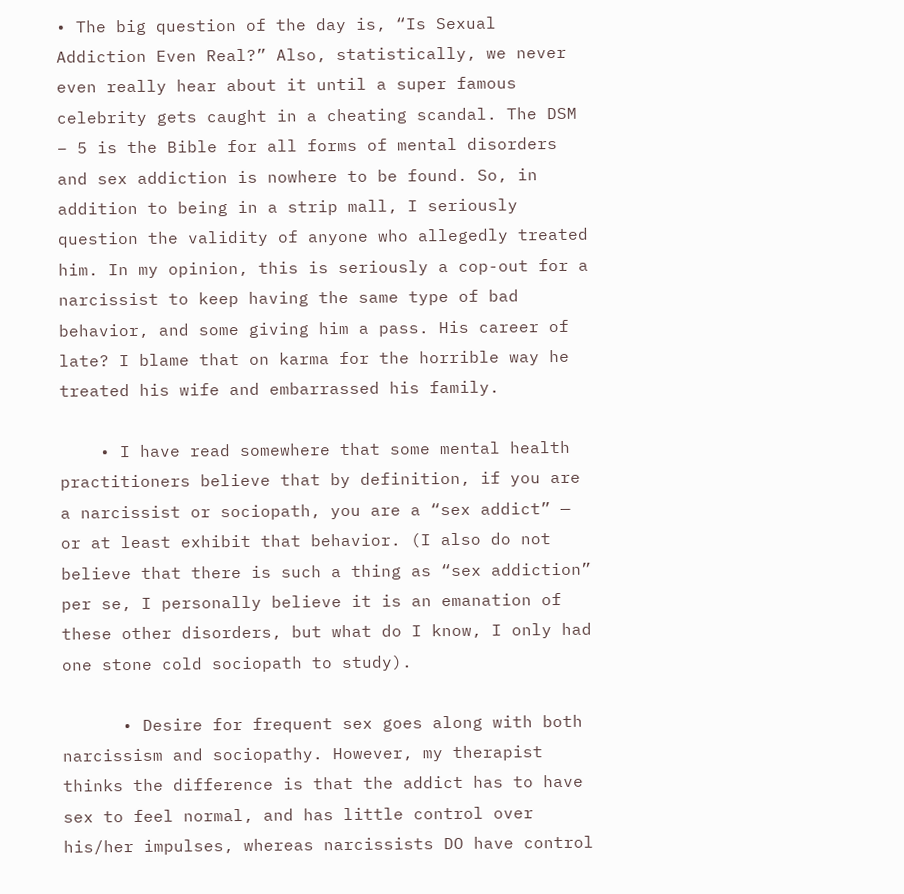• The big question of the day is, “Is Sexual Addiction Even Real?” Also, statistically, we never even really hear about it until a super famous celebrity gets caught in a cheating scandal. The DSM – 5 is the Bible for all forms of mental disorders and sex addiction is nowhere to be found. So, in addition to being in a strip mall, I seriously question the validity of anyone who allegedly treated him. In my opinion, this is seriously a cop-out for a narcissist to keep having the same type of bad behavior, and some giving him a pass. His career of late? I blame that on karma for the horrible way he treated his wife and embarrassed his family.

    • I have read somewhere that some mental health practitioners believe that by definition, if you are a narcissist or sociopath, you are a “sex addict” — or at least exhibit that behavior. (I also do not believe that there is such a thing as “sex addiction” per se, I personally believe it is an emanation of these other disorders, but what do I know, I only had one stone cold sociopath to study).

      • Desire for frequent sex goes along with both narcissism and sociopathy. However, my therapist thinks the difference is that the addict has to have sex to feel normal, and has little control over his/her impulses, whereas narcissists DO have control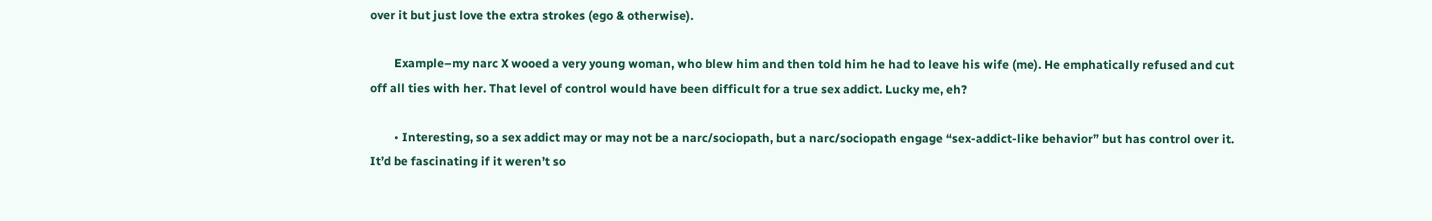over it but just love the extra strokes (ego & otherwise).

        Example–my narc X wooed a very young woman, who blew him and then told him he had to leave his wife (me). He emphatically refused and cut off all ties with her. That level of control would have been difficult for a true sex addict. Lucky me, eh?

        • Interesting, so a sex addict may or may not be a narc/sociopath, but a narc/sociopath engage “sex-addict-like behavior” but has control over it. It’d be fascinating if it weren’t so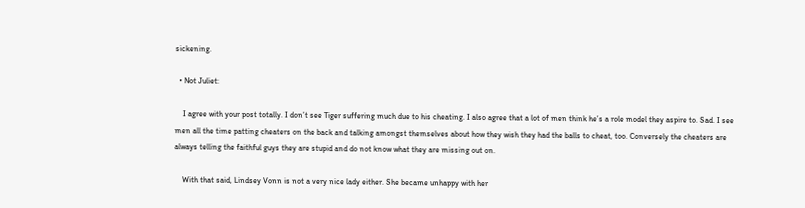sickening.

  • Not Juliet:

    I agree with your post totally. I don’t see Tiger suffering much due to his cheating. I also agree that a lot of men think he’s a role model they aspire to. Sad. I see men all the time patting cheaters on the back and talking amongst themselves about how they wish they had the balls to cheat, too. Conversely the cheaters are always telling the faithful guys they are stupid and do not know what they are missing out on.

    With that said, Lindsey Vonn is not a very nice lady either. She became unhappy with her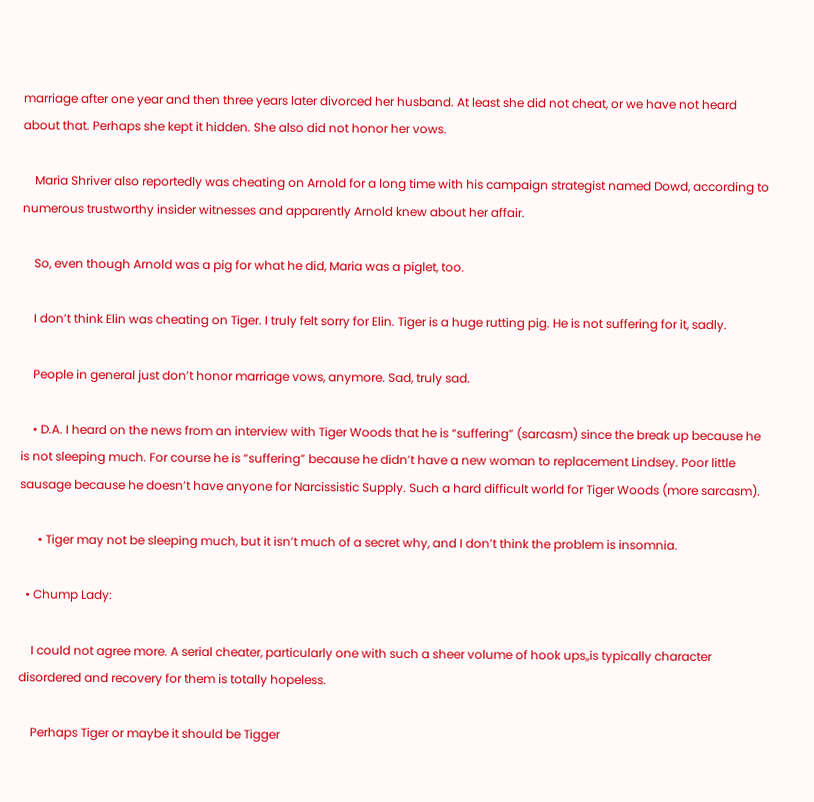marriage after one year and then three years later divorced her husband. At least she did not cheat, or we have not heard about that. Perhaps she kept it hidden. She also did not honor her vows.

    Maria Shriver also reportedly was cheating on Arnold for a long time with his campaign strategist named Dowd, according to numerous trustworthy insider witnesses and apparently Arnold knew about her affair.

    So, even though Arnold was a pig for what he did, Maria was a piglet, too.

    I don’t think Elin was cheating on Tiger. I truly felt sorry for Elin. Tiger is a huge rutting pig. He is not suffering for it, sadly.

    People in general just don’t honor marriage vows, anymore. Sad, truly sad.

    • D.A. I heard on the news from an interview with Tiger Woods that he is “suffering” (sarcasm) since the break up because he is not sleeping much. For course he is “suffering” because he didn’t have a new woman to replacement Lindsey. Poor little sausage because he doesn’t have anyone for Narcissistic Supply. Such a hard difficult world for Tiger Woods (more sarcasm).

      • Tiger may not be sleeping much, but it isn’t much of a secret why, and I don’t think the problem is insomnia.

  • Chump Lady:

    I could not agree more. A serial cheater, particularly one with such a sheer volume of hook ups,,is typically character disordered and recovery for them is totally hopeless.

    Perhaps Tiger or maybe it should be Tigger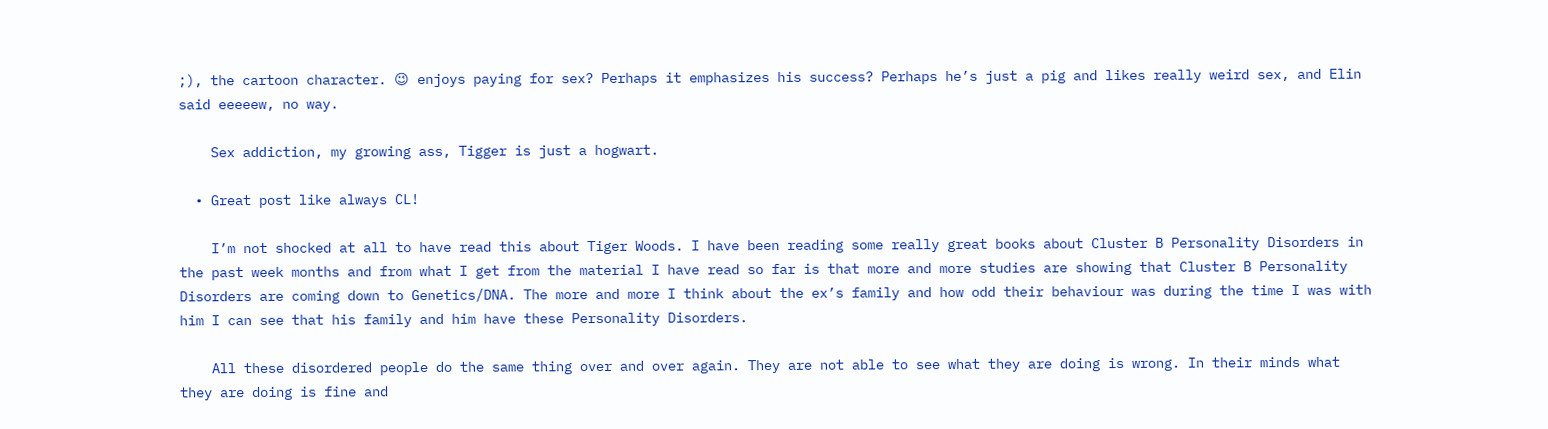;), the cartoon character. 😉 enjoys paying for sex? Perhaps it emphasizes his success? Perhaps he’s just a pig and likes really weird sex, and Elin said eeeeew, no way.

    Sex addiction, my growing ass, Tigger is just a hogwart.

  • Great post like always CL!

    I’m not shocked at all to have read this about Tiger Woods. I have been reading some really great books about Cluster B Personality Disorders in the past week months and from what I get from the material I have read so far is that more and more studies are showing that Cluster B Personality Disorders are coming down to Genetics/DNA. The more and more I think about the ex’s family and how odd their behaviour was during the time I was with him I can see that his family and him have these Personality Disorders.

    All these disordered people do the same thing over and over again. They are not able to see what they are doing is wrong. In their minds what they are doing is fine and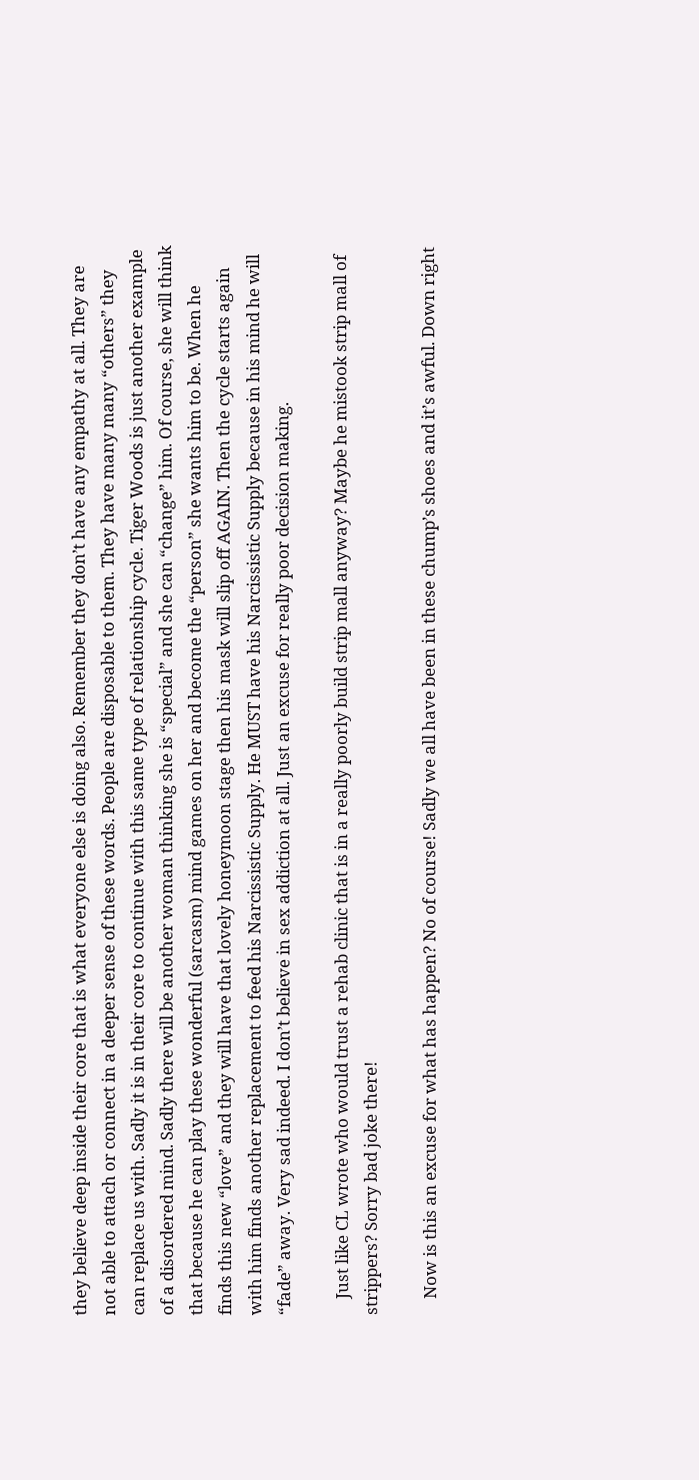they believe deep inside their core that is what everyone else is doing also. Remember they don’t have any empathy at all. They are not able to attach or connect in a deeper sense of these words. People are disposable to them. They have many many “others” they can replace us with. Sadly it is in their core to continue with this same type of relationship cycle. Tiger Woods is just another example of a disordered mind. Sadly there will be another woman thinking she is “special” and she can “change” him. Of course, she will think that because he can play these wonderful (sarcasm) mind games on her and become the “person” she wants him to be. When he finds this new “love” and they will have that lovely honeymoon stage then his mask will slip off AGAIN. Then the cycle starts again with him finds another replacement to feed his Narcissistic Supply. He MUST have his Narcissistic Supply because in his mind he will “fade” away. Very sad indeed. I don’t believe in sex addiction at all. Just an excuse for really poor decision making.

    Just like CL wrote who would trust a rehab clinic that is in a really poorly build strip mall anyway? Maybe he mistook strip mall of strippers? Sorry bad joke there!

    Now is this an excuse for what has happen? No of course! Sadly we all have been in these chump’s shoes and it’s awful. Down right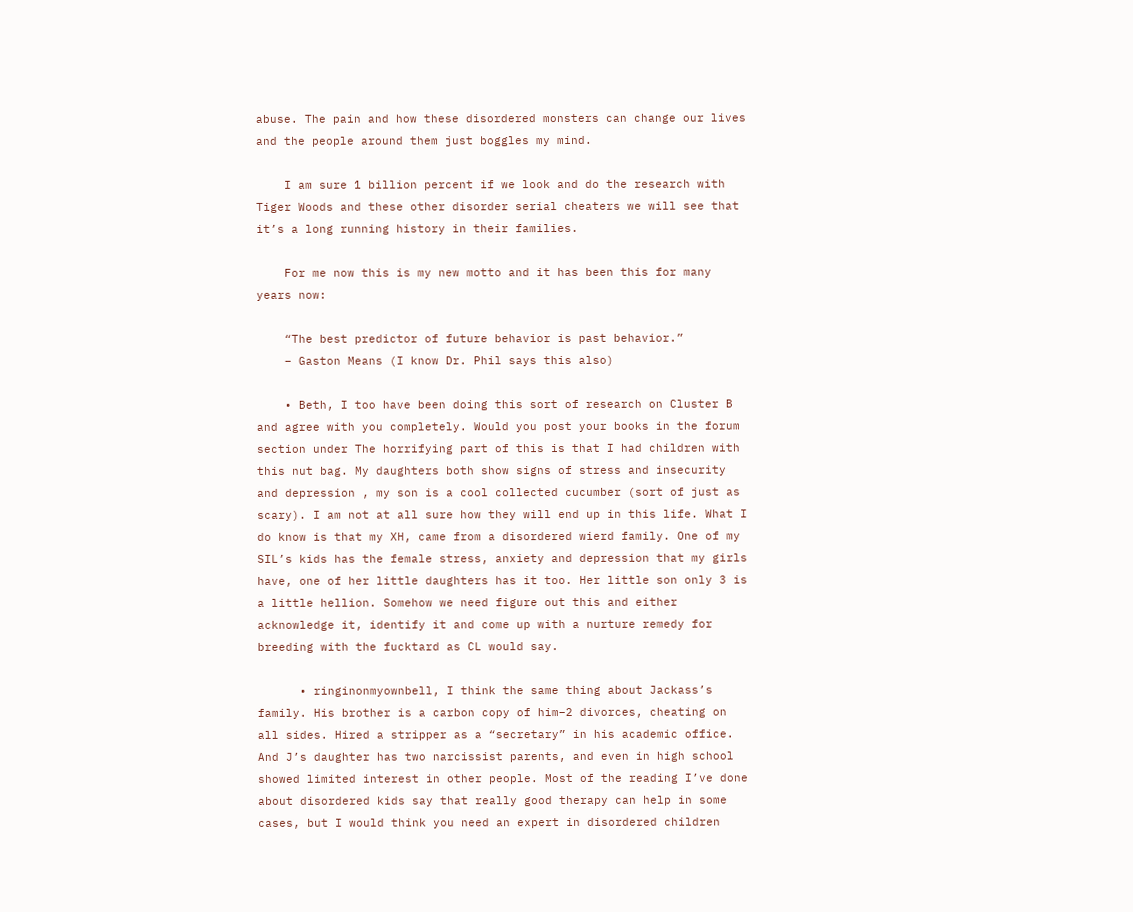abuse. The pain and how these disordered monsters can change our lives and the people around them just boggles my mind.

    I am sure 1 billion percent if we look and do the research with Tiger Woods and these other disorder serial cheaters we will see that it’s a long running history in their families.

    For me now this is my new motto and it has been this for many years now:

    “The best predictor of future behavior is past behavior.”
    – Gaston Means (I know Dr. Phil says this also)

    • Beth, I too have been doing this sort of research on Cluster B and agree with you completely. Would you post your books in the forum section under The horrifying part of this is that I had children with this nut bag. My daughters both show signs of stress and insecurity and depression , my son is a cool collected cucumber (sort of just as scary). I am not at all sure how they will end up in this life. What I do know is that my XH, came from a disordered wierd family. One of my SIL’s kids has the female stress, anxiety and depression that my girls have, one of her little daughters has it too. Her little son only 3 is a little hellion. Somehow we need figure out this and either acknowledge it, identify it and come up with a nurture remedy for breeding with the fucktard as CL would say.

      • ringinonmyownbell, I think the same thing about Jackass’s family. His brother is a carbon copy of him–2 divorces, cheating on all sides. Hired a stripper as a “secretary” in his academic office. And J’s daughter has two narcissist parents, and even in high school showed limited interest in other people. Most of the reading I’ve done about disordered kids say that really good therapy can help in some cases, but I would think you need an expert in disordered children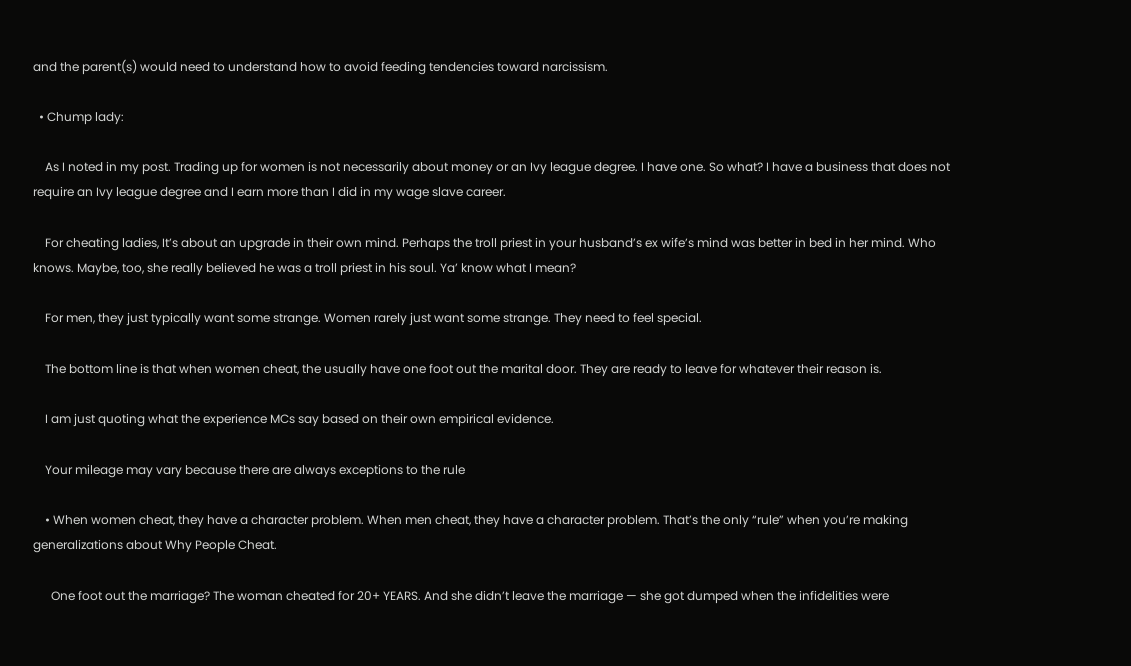and the parent(s) would need to understand how to avoid feeding tendencies toward narcissism.

  • Chump lady:

    As I noted in my post. Trading up for women is not necessarily about money or an Ivy league degree. I have one. So what? I have a business that does not require an Ivy league degree and I earn more than I did in my wage slave career.

    For cheating ladies, It’s about an upgrade in their own mind. Perhaps the troll priest in your husband’s ex wife’s mind was better in bed in her mind. Who knows. Maybe, too, she really believed he was a troll priest in his soul. Ya’ know what I mean?

    For men, they just typically want some strange. Women rarely just want some strange. They need to feel special.

    The bottom line is that when women cheat, the usually have one foot out the marital door. They are ready to leave for whatever their reason is.

    I am just quoting what the experience MCs say based on their own empirical evidence.

    Your mileage may vary because there are always exceptions to the rule

    • When women cheat, they have a character problem. When men cheat, they have a character problem. That’s the only “rule” when you’re making generalizations about Why People Cheat.

      One foot out the marriage? The woman cheated for 20+ YEARS. And she didn’t leave the marriage — she got dumped when the infidelities were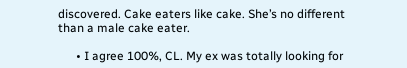discovered. Cake eaters like cake. She’s no different than a male cake eater.

      • I agree 100%, CL. My ex was totally looking for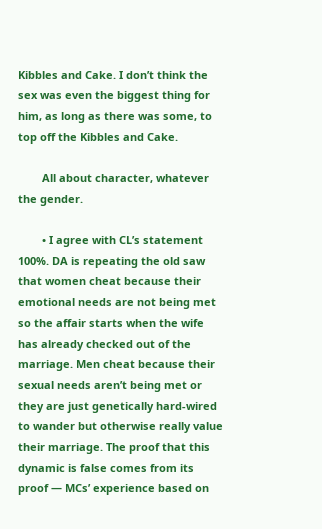Kibbles and Cake. I don’t think the sex was even the biggest thing for him, as long as there was some, to top off the Kibbles and Cake.

        All about character, whatever the gender.

        • I agree with CL’s statement 100%. DA is repeating the old saw that women cheat because their emotional needs are not being met so the affair starts when the wife has already checked out of the marriage. Men cheat because their sexual needs aren’t being met or they are just genetically hard-wired to wander but otherwise really value their marriage. The proof that this dynamic is false comes from its proof — MCs’ experience based on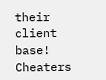their client base! Cheaters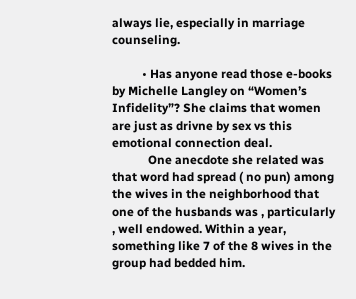always lie, especially in marriage counseling.

          • Has anyone read those e-books by Michelle Langley on “Women’s Infidelity”? She claims that women are just as drivne by sex vs this emotional connection deal.
            One anecdote she related was that word had spread ( no pun) among the wives in the neighborhood that one of the husbands was , particularly , well endowed. Within a year, something like 7 of the 8 wives in the group had bedded him.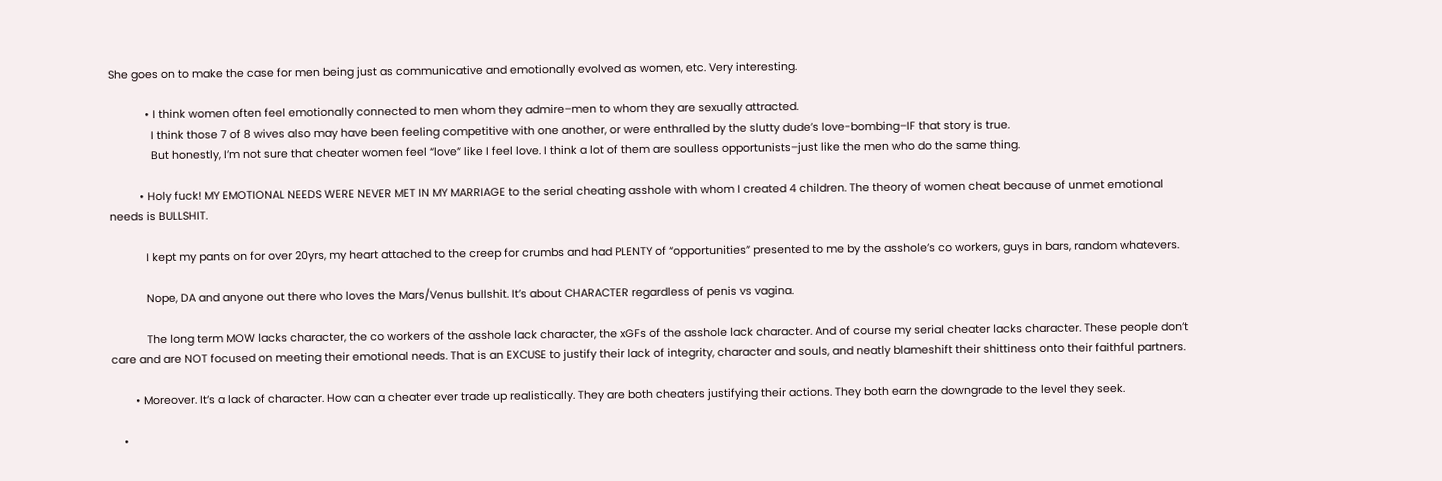She goes on to make the case for men being just as communicative and emotionally evolved as women, etc. Very interesting.

            • I think women often feel emotionally connected to men whom they admire–men to whom they are sexually attracted.
              I think those 7 of 8 wives also may have been feeling competitive with one another, or were enthralled by the slutty dude’s love-bombing–IF that story is true.
              But honestly, I’m not sure that cheater women feel “love” like I feel love. I think a lot of them are soulless opportunists–just like the men who do the same thing.

          • Holy fuck! MY EMOTIONAL NEEDS WERE NEVER MET IN MY MARRIAGE to the serial cheating asshole with whom I created 4 children. The theory of women cheat because of unmet emotional needs is BULLSHIT.

            I kept my pants on for over 20yrs, my heart attached to the creep for crumbs and had PLENTY of “opportunities” presented to me by the asshole’s co workers, guys in bars, random whatevers.

            Nope, DA and anyone out there who loves the Mars/Venus bullshit. It’s about CHARACTER regardless of penis vs vagina.

            The long term MOW lacks character, the co workers of the asshole lack character, the xGFs of the asshole lack character. And of course my serial cheater lacks character. These people don’t care and are NOT focused on meeting their emotional needs. That is an EXCUSE to justify their lack of integrity, character and souls, and neatly blameshift their shittiness onto their faithful partners.

        • Moreover. It’s a lack of character. How can a cheater ever trade up realistically. They are both cheaters justifying their actions. They both earn the downgrade to the level they seek.

    •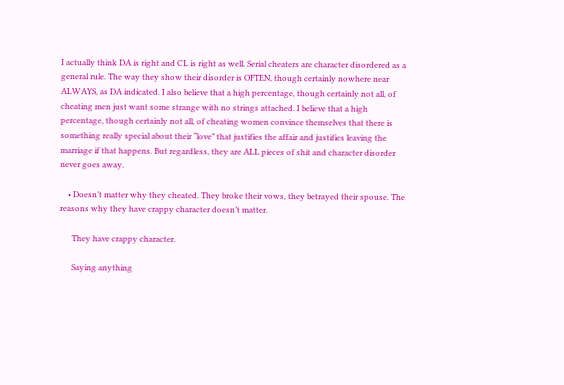I actually think DA is right and CL is right as well. Serial cheaters are character disordered as a general rule. The way they show their disorder is OFTEN, though certainly nowhere near ALWAYS, as DA indicated. I also believe that a high percentage, though certainly not all, of cheating men just want some strange with no strings attached. I believe that a high percentage, though certainly not all, of cheating women convince themselves that there is something really special about their “love” that justifies the affair and justifies leaving the marriage if that happens. But regardless, they are ALL pieces of shit and character disorder never goes away.

    • Doesn’t matter why they cheated. They broke their vows, they betrayed their spouse. The reasons why they have crappy character doesn’t matter.

      They have crappy character.

      Saying anything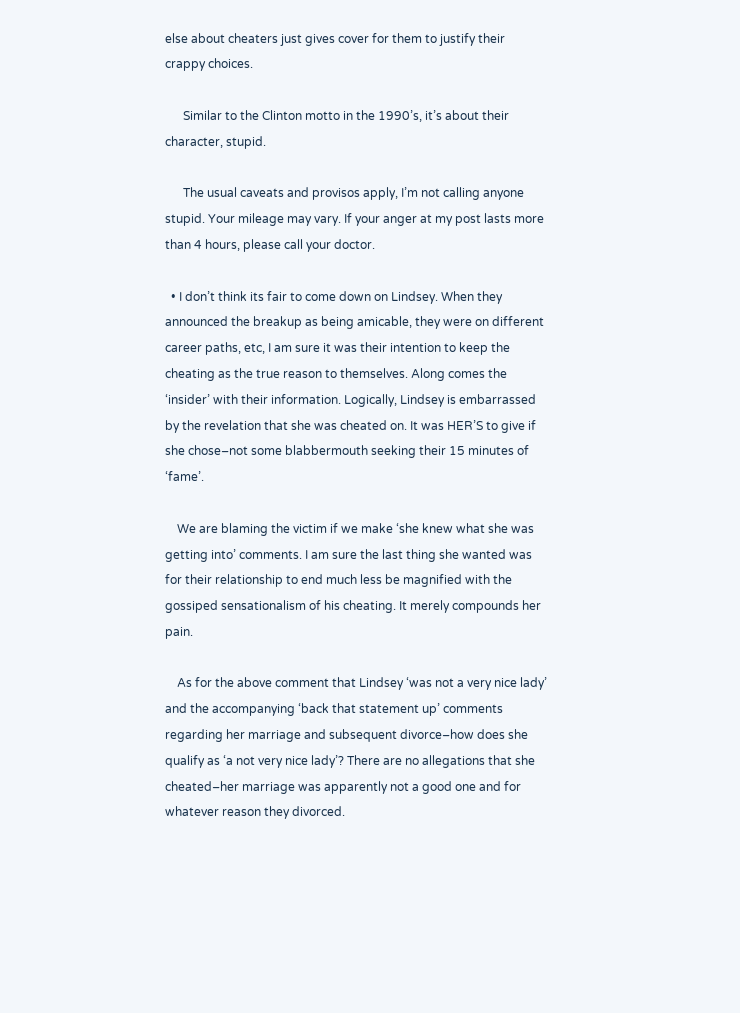else about cheaters just gives cover for them to justify their crappy choices.

      Similar to the Clinton motto in the 1990’s, it’s about their character, stupid.

      The usual caveats and provisos apply, I’m not calling anyone stupid. Your mileage may vary. If your anger at my post lasts more than 4 hours, please call your doctor.

  • I don’t think its fair to come down on Lindsey. When they announced the breakup as being amicable, they were on different career paths, etc, I am sure it was their intention to keep the cheating as the true reason to themselves. Along comes the ‘insider’ with their information. Logically, Lindsey is embarrassed by the revelation that she was cheated on. It was HER’S to give if she chose–not some blabbermouth seeking their 15 minutes of ‘fame’.

    We are blaming the victim if we make ‘she knew what she was getting into’ comments. I am sure the last thing she wanted was for their relationship to end much less be magnified with the gossiped sensationalism of his cheating. It merely compounds her pain.

    As for the above comment that Lindsey ‘was not a very nice lady’ and the accompanying ‘back that statement up’ comments regarding her marriage and subsequent divorce–how does she qualify as ‘a not very nice lady’? There are no allegations that she cheated–her marriage was apparently not a good one and for whatever reason they divorced.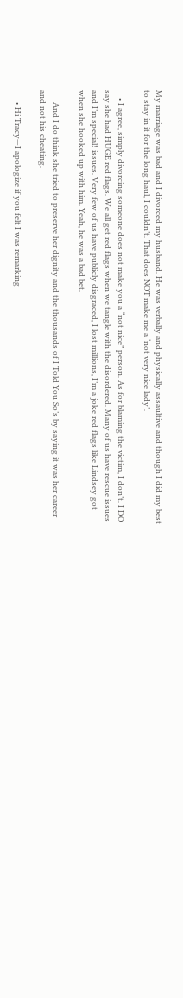My marriage was bad and I divorced my husband. He was verbally and physically assaultive and though I did my best to stay in it for the long haul, I couldn’t. That does NOT make me a ‘not very nice lady’.

    • I agree, simply divorcing someone does not make you a “not nice” person. As for blaming the victim, I don’t. I DO say she had HUGE red flags. We all get red flags when we tangle with the disordered. Many of us have rescue issues and I’m special! issues. Very few of us have publicly disgraced, I lost millions, I’m a joke red flags like Lindsey got when she hooked up with him. Yeah, he was a bad bet.

      And I do think she tried to preserve her dignity and the thousands of I Told You So’s by saying it was her career and not his cheating.

      • Hi Tracy—I apologize if you felt I was remarking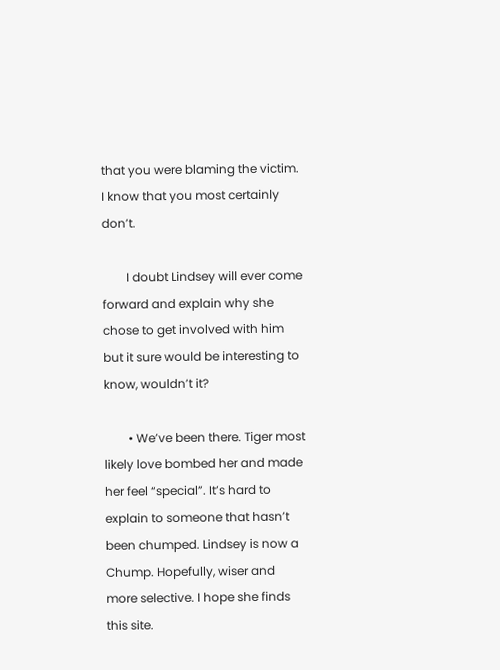that you were blaming the victim. I know that you most certainly don’t.

        I doubt Lindsey will ever come forward and explain why she chose to get involved with him but it sure would be interesting to know, wouldn’t it?

        • We’ve been there. Tiger most likely love bombed her and made her feel “special”. It’s hard to explain to someone that hasn’t been chumped. Lindsey is now a Chump. Hopefully, wiser and more selective. I hope she finds this site.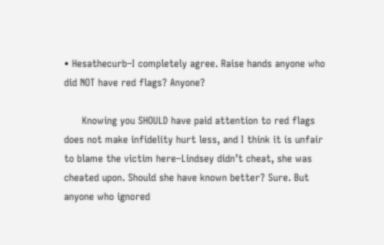• Hesathecurb–I completely agree. Raise hands anyone who did NOT have red flags? Anyone?

      Knowing you SHOULD have paid attention to red flags does not make infidelity hurt less, and I think it is unfair to blame the victim here–Lindsey didn’t cheat, she was cheated upon. Should she have known better? Sure. But anyone who ignored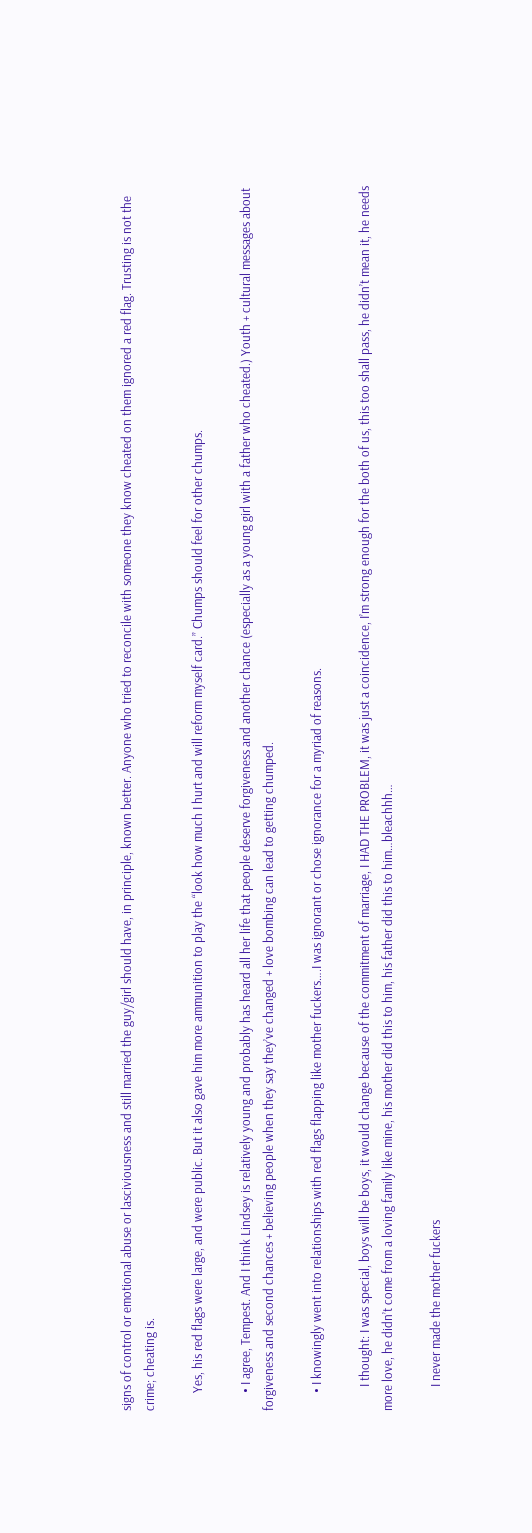signs of control or emotional abuse or lasciviousness and still married the guy/girl should have, in principle, known better. Anyone who tried to reconcile with someone they know cheated on them ignored a red flag. Trusting is not the crime; cheating is.

      Yes, his red flags were large, and were public. But it also gave him more ammunition to play the “look how much I hurt and will reform myself card.” Chumps should feel for other chumps.

      • I agree, Tempest. And I think Lindsey is relatively young and probably has heard all her life that people deserve forgiveness and another chance (especially as a young girl with a father who cheated.) Youth + cultural messages about forgiveness and second chances + believing people when they say they’ve changed + love bombing can lead to getting chumped.

      • I knowingly went into relationships with red flags flapping like mother fuckers….I was ignorant or chose ignorance for a myriad of reasons.

        I thought: I was special, boys will be boys, it would change because of the commitment of marriage, I HAD THE PROBLEM, it was just a coincidence, I’m strong enough for the both of us, this too shall pass, he didn’t mean it, he needs more love, he didn’t come from a loving family like mine, his mother did this to him, his father did this to him…bleachhh…

        I never made the mother fuckers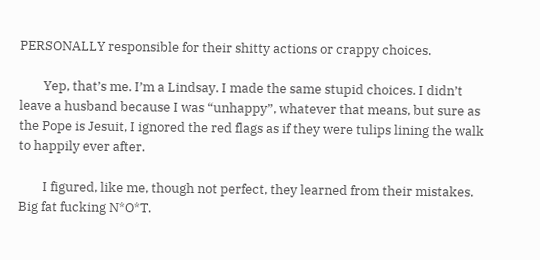PERSONALLY responsible for their shitty actions or crappy choices.

        Yep, that’s me. I’m a Lindsay. I made the same stupid choices. I didn’t leave a husband because I was “unhappy”, whatever that means, but sure as the Pope is Jesuit, I ignored the red flags as if they were tulips lining the walk to happily ever after.

        I figured, like me, though not perfect, they learned from their mistakes. Big fat fucking N*O*T.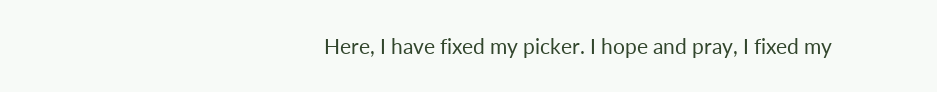Here, I have fixed my picker. I hope and pray, I fixed my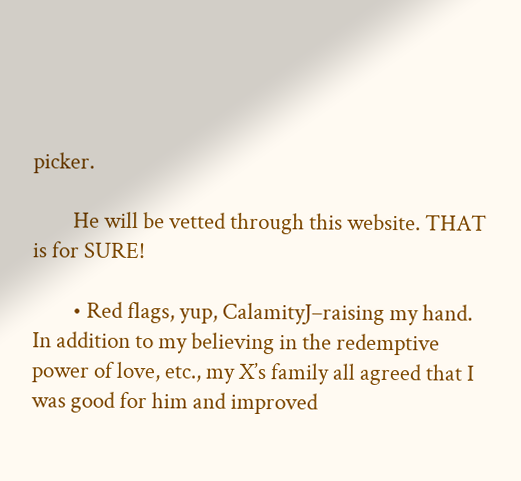picker.

        He will be vetted through this website. THAT is for SURE!

        • Red flags, yup, CalamityJ–raising my hand. In addition to my believing in the redemptive power of love, etc., my X’s family all agreed that I was good for him and improved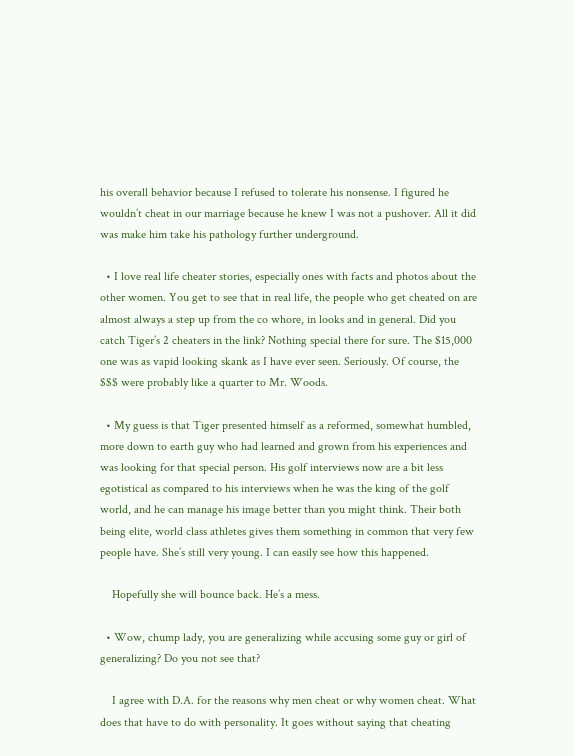his overall behavior because I refused to tolerate his nonsense. I figured he wouldn’t cheat in our marriage because he knew I was not a pushover. All it did was make him take his pathology further underground.

  • I love real life cheater stories, especially ones with facts and photos about the other women. You get to see that in real life, the people who get cheated on are almost always a step up from the co whore, in looks and in general. Did you catch Tiger’s 2 cheaters in the link? Nothing special there for sure. The $15,000 one was as vapid looking skank as I have ever seen. Seriously. Of course, the $$$ were probably like a quarter to Mr. Woods.

  • My guess is that Tiger presented himself as a reformed, somewhat humbled, more down to earth guy who had learned and grown from his experiences and was looking for that special person. His golf interviews now are a bit less egotistical as compared to his interviews when he was the king of the golf world, and he can manage his image better than you might think. Their both being elite, world class athletes gives them something in common that very few people have. She’s still very young. I can easily see how this happened.

    Hopefully she will bounce back. He’s a mess.

  • Wow, chump lady, you are generalizing while accusing some guy or girl of generalizing? Do you not see that?

    I agree with D.A. for the reasons why men cheat or why women cheat. What does that have to do with personality. It goes without saying that cheating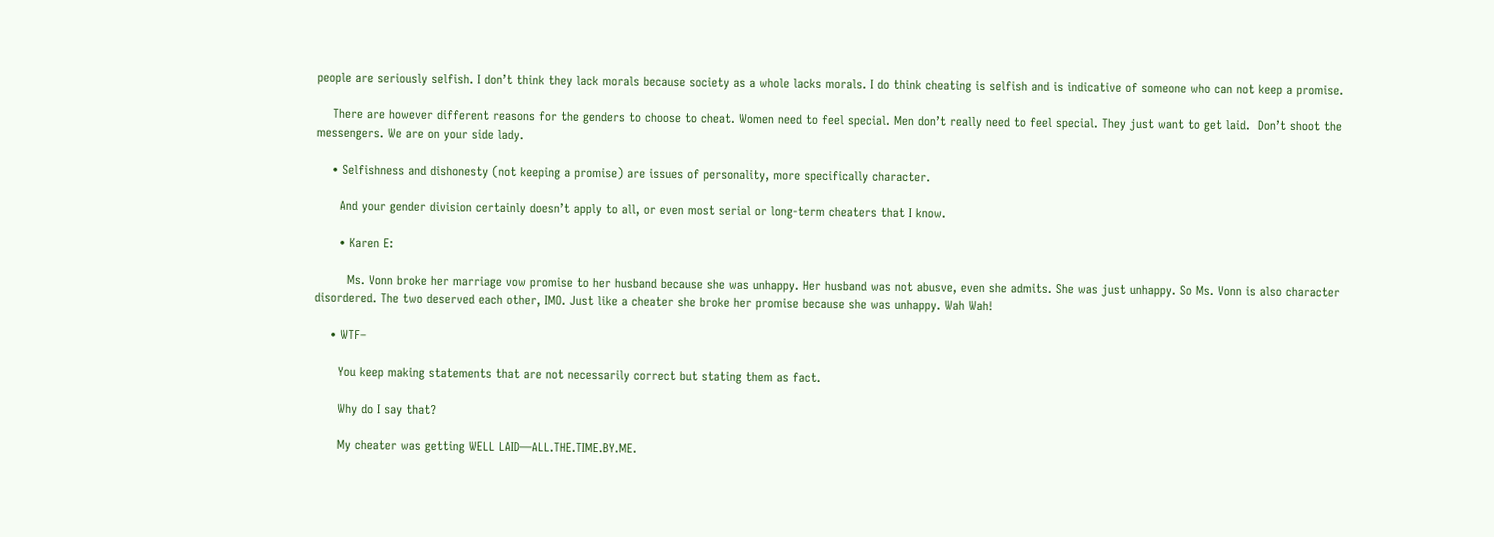people are seriously selfish. I don’t think they lack morals because society as a whole lacks morals. I do think cheating is selfish and is indicative of someone who can not keep a promise.

    There are however different reasons for the genders to choose to cheat. Women need to feel special. Men don’t really need to feel special. They just want to get laid.  Don’t shoot the messengers. We are on your side lady.

    • Selfishness and dishonesty (not keeping a promise) are issues of personality, more specifically character.

      And your gender division certainly doesn’t apply to all, or even most serial or long-term cheaters that I know.

      • Karen E:

        Ms. Vonn broke her marriage vow promise to her husband because she was unhappy. Her husband was not abusve, even she admits. She was just unhappy. So Ms. Vonn is also character disordered. The two deserved each other, IMO. Just like a cheater she broke her promise because she was unhappy. Wah Wah!

    • WTF–

      You keep making statements that are not necessarily correct but stating them as fact.

      Why do I say that?

      My cheater was getting WELL LAID—ALL.THE.TIME.BY.ME.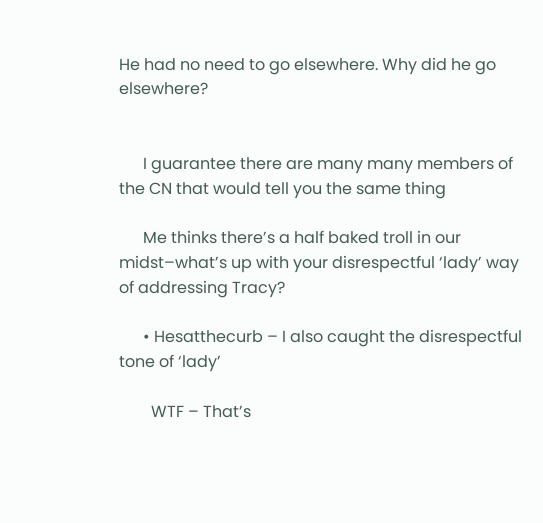He had no need to go elsewhere. Why did he go elsewhere?


      I guarantee there are many many members of the CN that would tell you the same thing

      Me thinks there’s a half baked troll in our midst–what’s up with your disrespectful ‘lady’ way of addressing Tracy?

      • Hesatthecurb – I also caught the disrespectful tone of ‘lady’

        WTF – That’s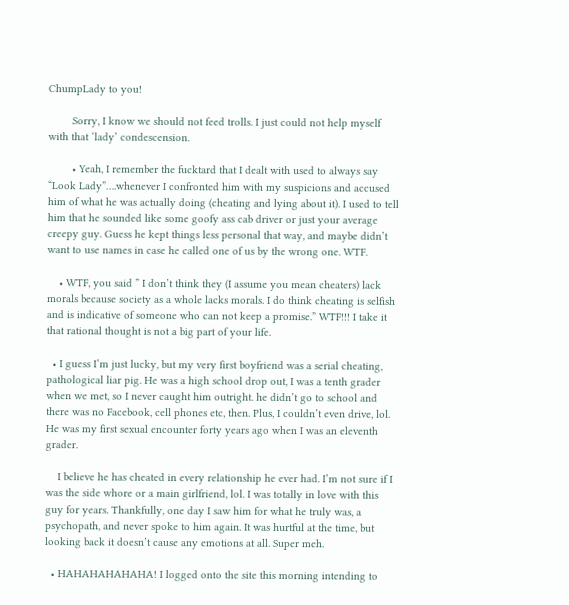ChumpLady to you!

        Sorry, I know we should not feed trolls. I just could not help myself with that ‘lady’ condescension.

        • Yeah, I remember the fucktard that I dealt with used to always say “Look Lady”….whenever I confronted him with my suspicions and accused him of what he was actually doing (cheating and lying about it). I used to tell him that he sounded like some goofy ass cab driver or just your average creepy guy. Guess he kept things less personal that way, and maybe didn’t want to use names in case he called one of us by the wrong one. WTF.

    • WTF, you said ” I don’t think they (I assume you mean cheaters) lack morals because society as a whole lacks morals. I do think cheating is selfish and is indicative of someone who can not keep a promise.” WTF!!! I take it that rational thought is not a big part of your life.

  • I guess I’m just lucky, but my very first boyfriend was a serial cheating, pathological liar pig. He was a high school drop out, I was a tenth grader when we met, so I never caught him outright. he didn’t go to school and there was no Facebook, cell phones etc, then. Plus, I couldn’t even drive, lol. He was my first sexual encounter forty years ago when I was an eleventh grader.

    I believe he has cheated in every relationship he ever had. I’m not sure if I was the side whore or a main girlfriend, lol. I was totally in love with this guy for years. Thankfully, one day I saw him for what he truly was, a psychopath, and never spoke to him again. It was hurtful at the time, but looking back it doesn’t cause any emotions at all. Super meh.

  • HAHAHAHAHAHA! I logged onto the site this morning intending to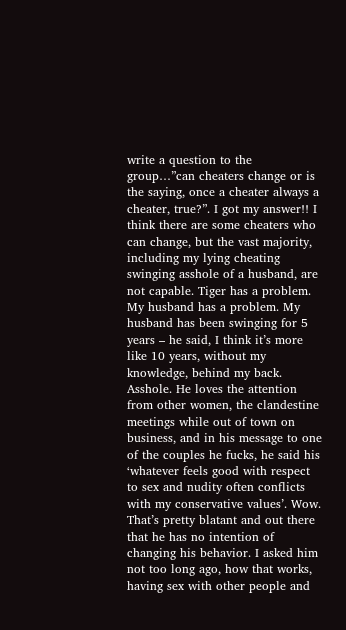write a question to the group…”can cheaters change or is the saying, once a cheater always a cheater, true?”. I got my answer!! I think there are some cheaters who can change, but the vast majority, including my lying cheating swinging asshole of a husband, are not capable. Tiger has a problem. My husband has a problem. My husband has been swinging for 5 years – he said, I think it’s more like 10 years, without my knowledge, behind my back. Asshole. He loves the attention from other women, the clandestine meetings while out of town on business, and in his message to one of the couples he fucks, he said his ‘whatever feels good with respect to sex and nudity often conflicts with my conservative values’. Wow. That’s pretty blatant and out there that he has no intention of changing his behavior. I asked him not too long ago, how that works, having sex with other people and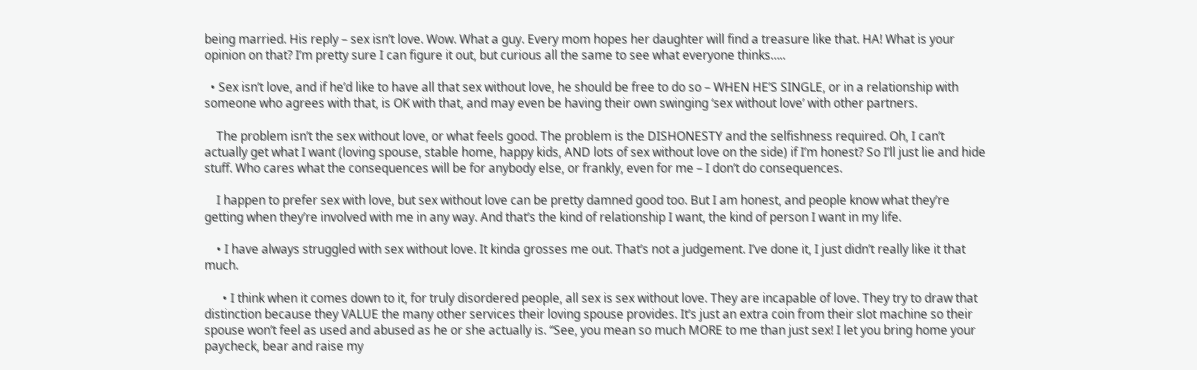being married. His reply – sex isn’t love. Wow. What a guy. Every mom hopes her daughter will find a treasure like that. HA! What is your opinion on that? I’m pretty sure I can figure it out, but curious all the same to see what everyone thinks…..

  • Sex isn’t love, and if he’d like to have all that sex without love, he should be free to do so – WHEN HE’S SINGLE, or in a relationship with someone who agrees with that, is OK with that, and may even be having their own swinging ‘sex without love’ with other partners.

    The problem isn’t the sex without love, or what feels good. The problem is the DISHONESTY and the selfishness required. Oh, I can’t actually get what I want (loving spouse, stable home, happy kids, AND lots of sex without love on the side) if I’m honest? So I’ll just lie and hide stuff. Who cares what the consequences will be for anybody else, or frankly, even for me – I don’t do consequences.

    I happen to prefer sex with love, but sex without love can be pretty damned good too. But I am honest, and people know what they’re getting when they’re involved with me in any way. And that’s the kind of relationship I want, the kind of person I want in my life.

    • I have always struggled with sex without love. It kinda grosses me out. That’s not a judgement. I’ve done it, I just didn’t really like it that much.

      • I think when it comes down to it, for truly disordered people, all sex is sex without love. They are incapable of love. They try to draw that distinction because they VALUE the many other services their loving spouse provides. It’s just an extra coin from their slot machine so their spouse won’t feel as used and abused as he or she actually is. “See, you mean so much MORE to me than just sex! I let you bring home your paycheck, bear and raise my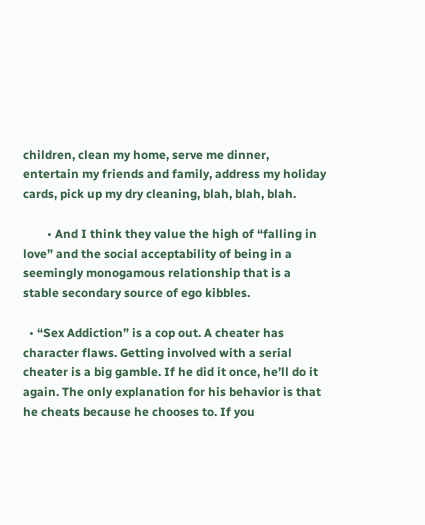children, clean my home, serve me dinner, entertain my friends and family, address my holiday cards, pick up my dry cleaning, blah, blah, blah.

        • And I think they value the high of “falling in love” and the social acceptability of being in a seemingly monogamous relationship that is a stable secondary source of ego kibbles.

  • “Sex Addiction” is a cop out. A cheater has character flaws. Getting involved with a serial cheater is a big gamble. If he did it once, he’ll do it again. The only explanation for his behavior is that he cheats because he chooses to. If you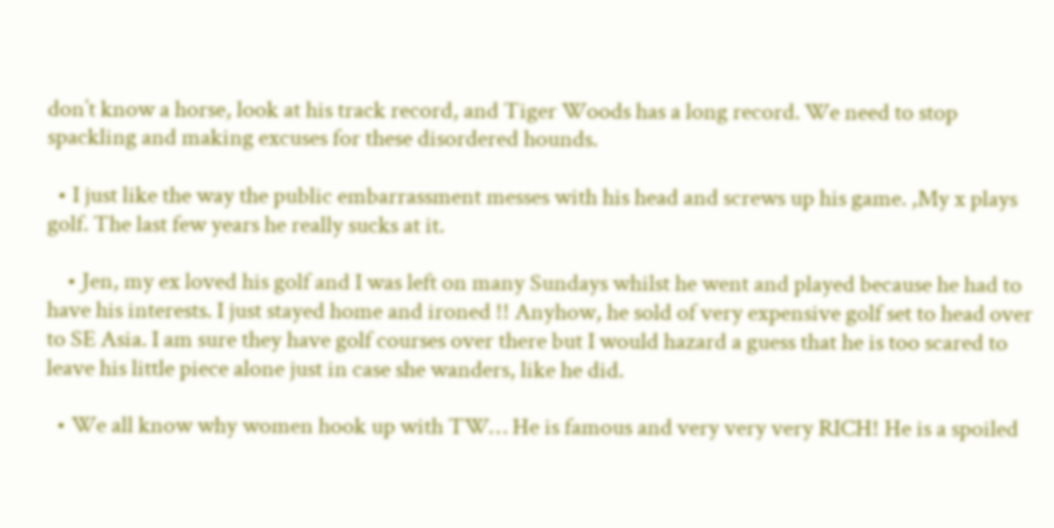don’t know a horse, look at his track record, and Tiger Woods has a long record. We need to stop spackling and making excuses for these disordered hounds.

  • I just like the way the public embarrassment messes with his head and screws up his game. ,My x plays golf. The last few years he really sucks at it.

    • Jen, my ex loved his golf and I was left on many Sundays whilst he went and played because he had to have his interests. I just stayed home and ironed !! Anyhow, he sold of very expensive golf set to head over to SE Asia. I am sure they have golf courses over there but I would hazard a guess that he is too scared to leave his little piece alone just in case she wanders, like he did.

  • We all know why women hook up with TW… He is famous and very very very RICH! He is a spoiled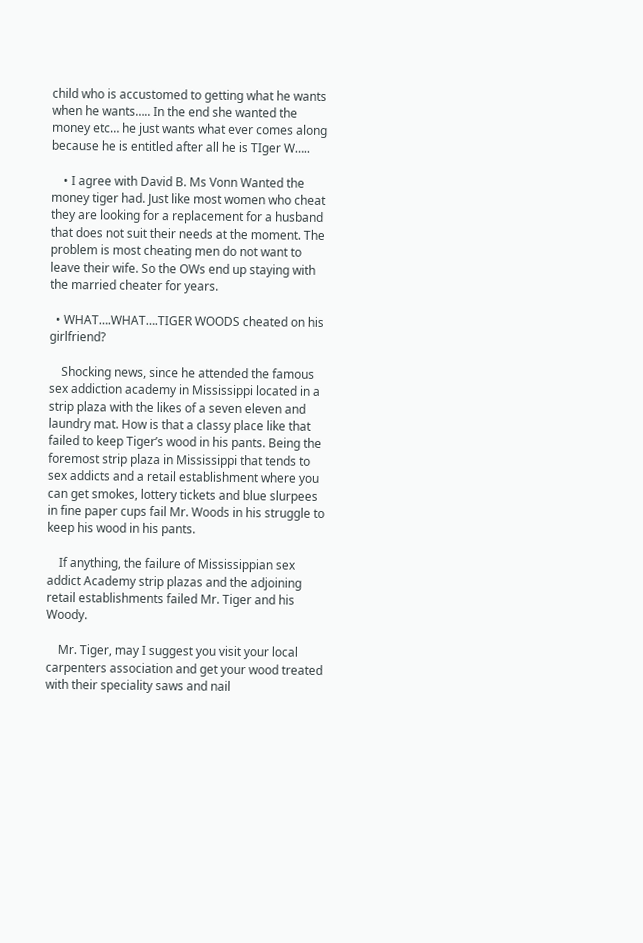child who is accustomed to getting what he wants when he wants….. In the end she wanted the money etc… he just wants what ever comes along because he is entitled after all he is TIger W…..

    • I agree with David B. Ms Vonn Wanted the money tiger had. Just like most women who cheat they are looking for a replacement for a husband that does not suit their needs at the moment. The problem is most cheating men do not want to leave their wife. So the OWs end up staying with the married cheater for years.

  • WHAT….WHAT….TIGER WOODS cheated on his girlfriend?

    Shocking news, since he attended the famous sex addiction academy in Mississippi located in a strip plaza with the likes of a seven eleven and laundry mat. How is that a classy place like that failed to keep Tiger’s wood in his pants. Being the foremost strip plaza in Mississippi that tends to sex addicts and a retail establishment where you can get smokes, lottery tickets and blue slurpees in fine paper cups fail Mr. Woods in his struggle to keep his wood in his pants.

    If anything, the failure of Mississippian sex addict Academy strip plazas and the adjoining retail establishments failed Mr. Tiger and his Woody.

    Mr. Tiger, may I suggest you visit your local carpenters association and get your wood treated with their speciality saws and nail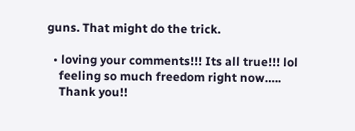guns. That might do the trick.

  • loving your comments!!! Its all true!!! lol
    feeling so much freedom right now…..
    Thank you!!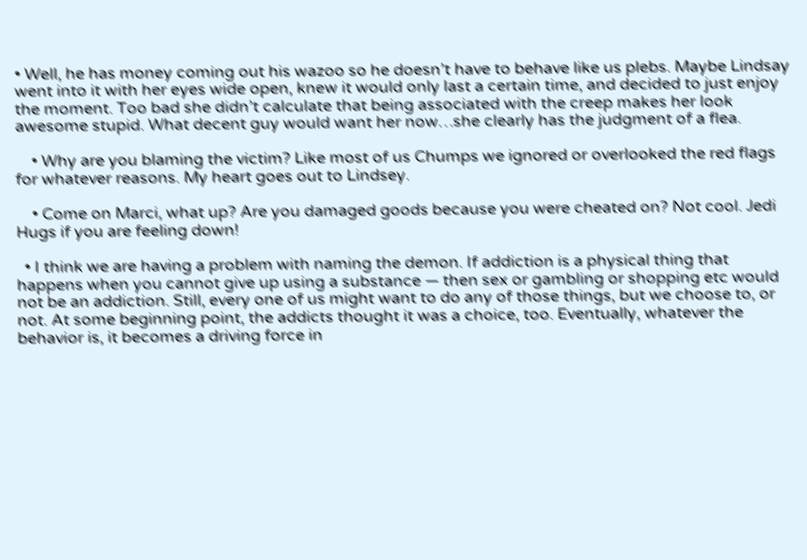• Well, he has money coming out his wazoo so he doesn’t have to behave like us plebs. Maybe Lindsay went into it with her eyes wide open, knew it would only last a certain time, and decided to just enjoy the moment. Too bad she didn’t calculate that being associated with the creep makes her look awesome stupid. What decent guy would want her now…she clearly has the judgment of a flea.

    • Why are you blaming the victim? Like most of us Chumps we ignored or overlooked the red flags for whatever reasons. My heart goes out to Lindsey.

    • Come on Marci, what up? Are you damaged goods because you were cheated on? Not cool. Jedi Hugs if you are feeling down!

  • I think we are having a problem with naming the demon. If addiction is a physical thing that happens when you cannot give up using a substance — then sex or gambling or shopping etc would not be an addiction. Still, every one of us might want to do any of those things, but we choose to, or not. At some beginning point, the addicts thought it was a choice, too. Eventually, whatever the behavior is, it becomes a driving force in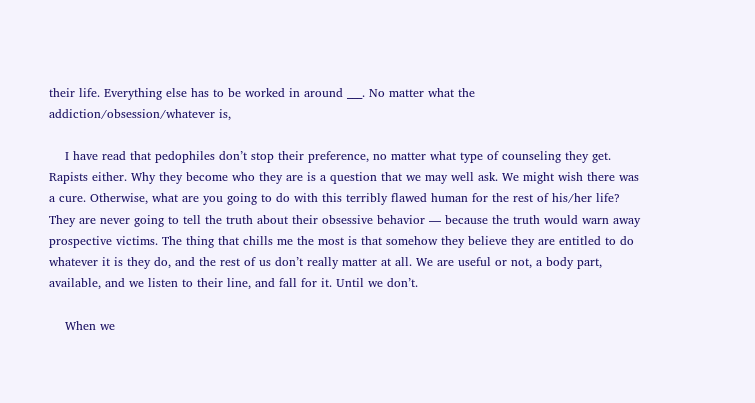their life. Everything else has to be worked in around ___. No matter what the addiction/obsession/whatever is,

    I have read that pedophiles don’t stop their preference, no matter what type of counseling they get. Rapists either. Why they become who they are is a question that we may well ask. We might wish there was a cure. Otherwise, what are you going to do with this terribly flawed human for the rest of his/her life? They are never going to tell the truth about their obsessive behavior — because the truth would warn away prospective victims. The thing that chills me the most is that somehow they believe they are entitled to do whatever it is they do, and the rest of us don’t really matter at all. We are useful or not, a body part, available, and we listen to their line, and fall for it. Until we don’t.

    When we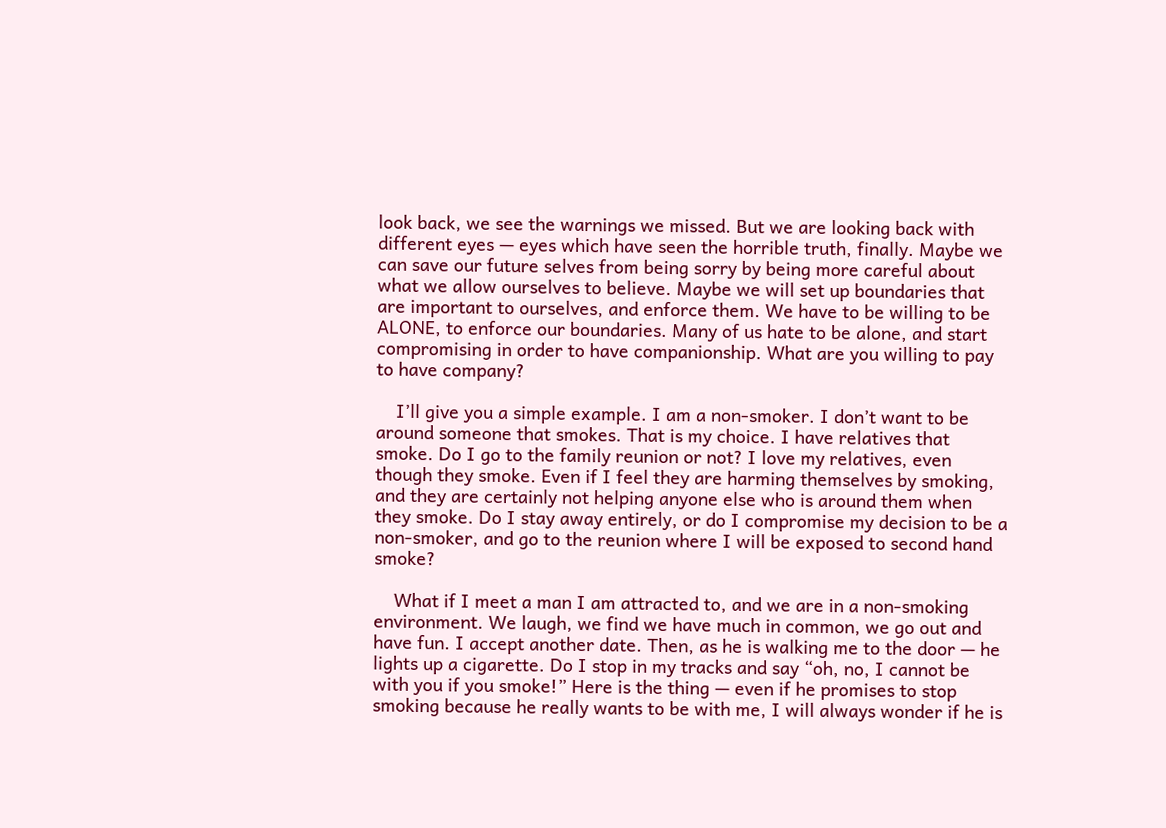look back, we see the warnings we missed. But we are looking back with different eyes — eyes which have seen the horrible truth, finally. Maybe we can save our future selves from being sorry by being more careful about what we allow ourselves to believe. Maybe we will set up boundaries that are important to ourselves, and enforce them. We have to be willing to be ALONE, to enforce our boundaries. Many of us hate to be alone, and start compromising in order to have companionship. What are you willing to pay to have company?

    I’ll give you a simple example. I am a non-smoker. I don’t want to be around someone that smokes. That is my choice. I have relatives that smoke. Do I go to the family reunion or not? I love my relatives, even though they smoke. Even if I feel they are harming themselves by smoking, and they are certainly not helping anyone else who is around them when they smoke. Do I stay away entirely, or do I compromise my decision to be a non-smoker, and go to the reunion where I will be exposed to second hand smoke?

    What if I meet a man I am attracted to, and we are in a non-smoking environment. We laugh, we find we have much in common, we go out and have fun. I accept another date. Then, as he is walking me to the door — he lights up a cigarette. Do I stop in my tracks and say “oh, no, I cannot be with you if you smoke!” Here is the thing — even if he promises to stop smoking because he really wants to be with me, I will always wonder if he is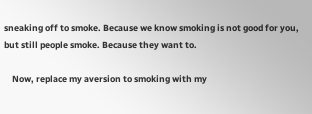sneaking off to smoke. Because we know smoking is not good for you, but still people smoke. Because they want to.

    Now, replace my aversion to smoking with my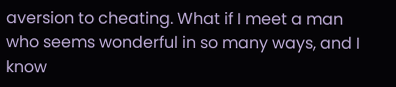aversion to cheating. What if I meet a man who seems wonderful in so many ways, and I know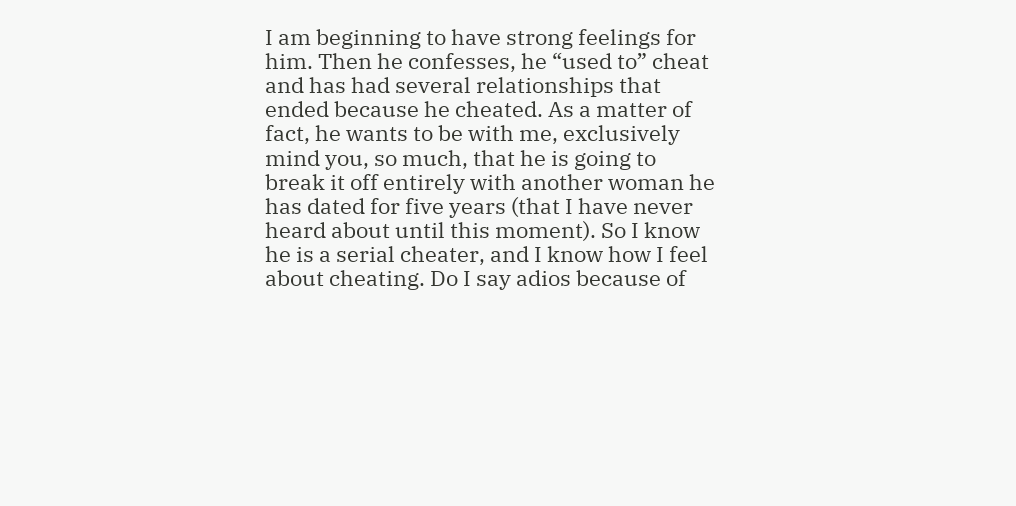I am beginning to have strong feelings for him. Then he confesses, he “used to” cheat and has had several relationships that ended because he cheated. As a matter of fact, he wants to be with me, exclusively mind you, so much, that he is going to break it off entirely with another woman he has dated for five years (that I have never heard about until this moment). So I know he is a serial cheater, and I know how I feel about cheating. Do I say adios because of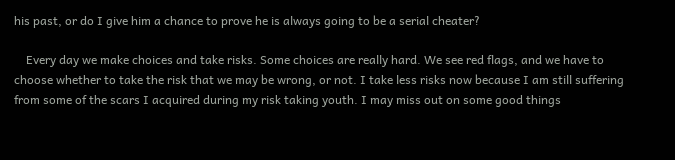his past, or do I give him a chance to prove he is always going to be a serial cheater?

    Every day we make choices and take risks. Some choices are really hard. We see red flags, and we have to choose whether to take the risk that we may be wrong, or not. I take less risks now because I am still suffering from some of the scars I acquired during my risk taking youth. I may miss out on some good things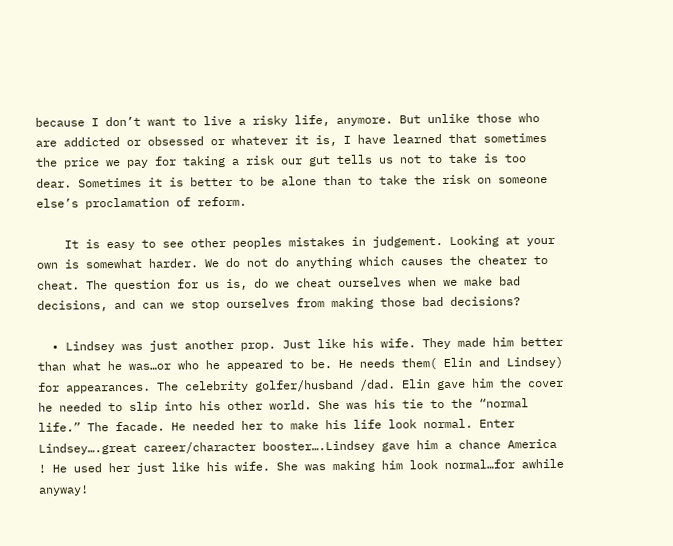because I don’t want to live a risky life, anymore. But unlike those who are addicted or obsessed or whatever it is, I have learned that sometimes the price we pay for taking a risk our gut tells us not to take is too dear. Sometimes it is better to be alone than to take the risk on someone else’s proclamation of reform.

    It is easy to see other peoples mistakes in judgement. Looking at your own is somewhat harder. We do not do anything which causes the cheater to cheat. The question for us is, do we cheat ourselves when we make bad decisions, and can we stop ourselves from making those bad decisions?

  • Lindsey was just another prop. Just like his wife. They made him better than what he was…or who he appeared to be. He needs them( Elin and Lindsey) for appearances. The celebrity golfer/husband /dad. Elin gave him the cover he needed to slip into his other world. She was his tie to the “normal life.” The facade. He needed her to make his life look normal. Enter Lindsey….great career/character booster….Lindsey gave him a chance America ! He used her just like his wife. She was making him look normal…for awhile anyway!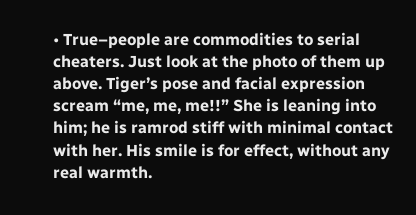• True–people are commodities to serial cheaters. Just look at the photo of them up above. Tiger’s pose and facial expression scream “me, me, me!!” She is leaning into him; he is ramrod stiff with minimal contact with her. His smile is for effect, without any real warmth.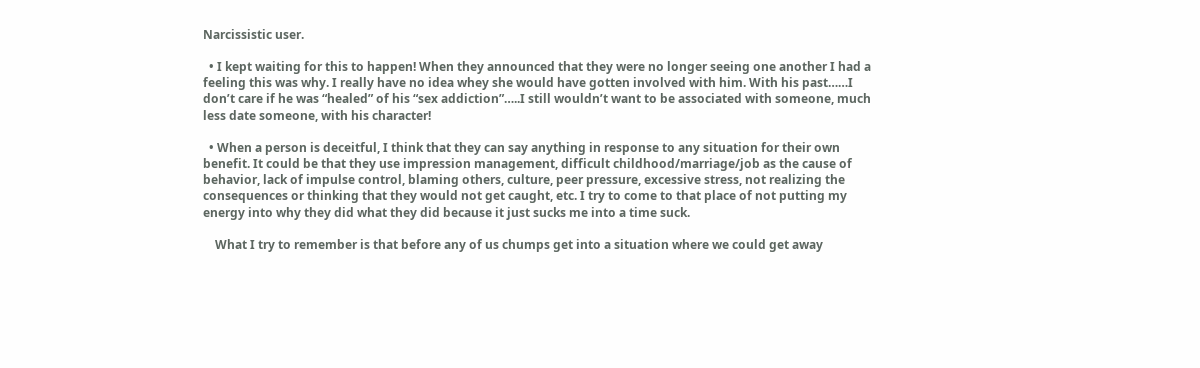Narcissistic user.

  • I kept waiting for this to happen! When they announced that they were no longer seeing one another I had a feeling this was why. I really have no idea whey she would have gotten involved with him. With his past……I don’t care if he was “healed” of his “sex addiction”…..I still wouldn’t want to be associated with someone, much less date someone, with his character!

  • When a person is deceitful, I think that they can say anything in response to any situation for their own benefit. It could be that they use impression management, difficult childhood/marriage/job as the cause of behavior, lack of impulse control, blaming others, culture, peer pressure, excessive stress, not realizing the consequences or thinking that they would not get caught, etc. I try to come to that place of not putting my energy into why they did what they did because it just sucks me into a time suck.

    What I try to remember is that before any of us chumps get into a situation where we could get away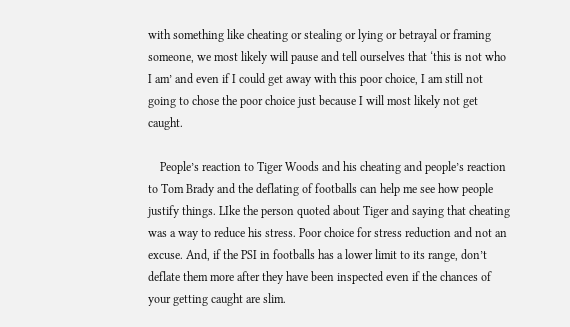with something like cheating or stealing or lying or betrayal or framing someone, we most likely will pause and tell ourselves that ‘this is not who I am’ and even if I could get away with this poor choice, I am still not going to chose the poor choice just because I will most likely not get caught.

    People’s reaction to Tiger Woods and his cheating and people’s reaction to Tom Brady and the deflating of footballs can help me see how people justify things. LIke the person quoted about Tiger and saying that cheating was a way to reduce his stress. Poor choice for stress reduction and not an excuse. And, if the PSI in footballs has a lower limit to its range, don’t deflate them more after they have been inspected even if the chances of your getting caught are slim.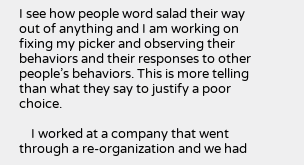I see how people word salad their way out of anything and I am working on fixing my picker and observing their behaviors and their responses to other people’s behaviors. This is more telling than what they say to justify a poor choice.

    I worked at a company that went through a re-organization and we had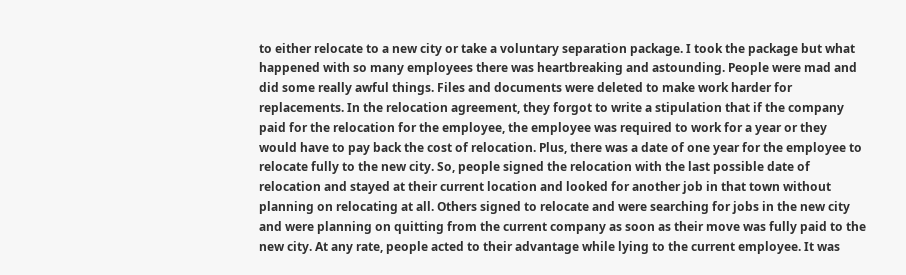to either relocate to a new city or take a voluntary separation package. I took the package but what happened with so many employees there was heartbreaking and astounding. People were mad and did some really awful things. Files and documents were deleted to make work harder for replacements. In the relocation agreement, they forgot to write a stipulation that if the company paid for the relocation for the employee, the employee was required to work for a year or they would have to pay back the cost of relocation. Plus, there was a date of one year for the employee to relocate fully to the new city. So, people signed the relocation with the last possible date of relocation and stayed at their current location and looked for another job in that town without planning on relocating at all. Others signed to relocate and were searching for jobs in the new city and were planning on quitting from the current company as soon as their move was fully paid to the new city. At any rate, people acted to their advantage while lying to the current employee. It was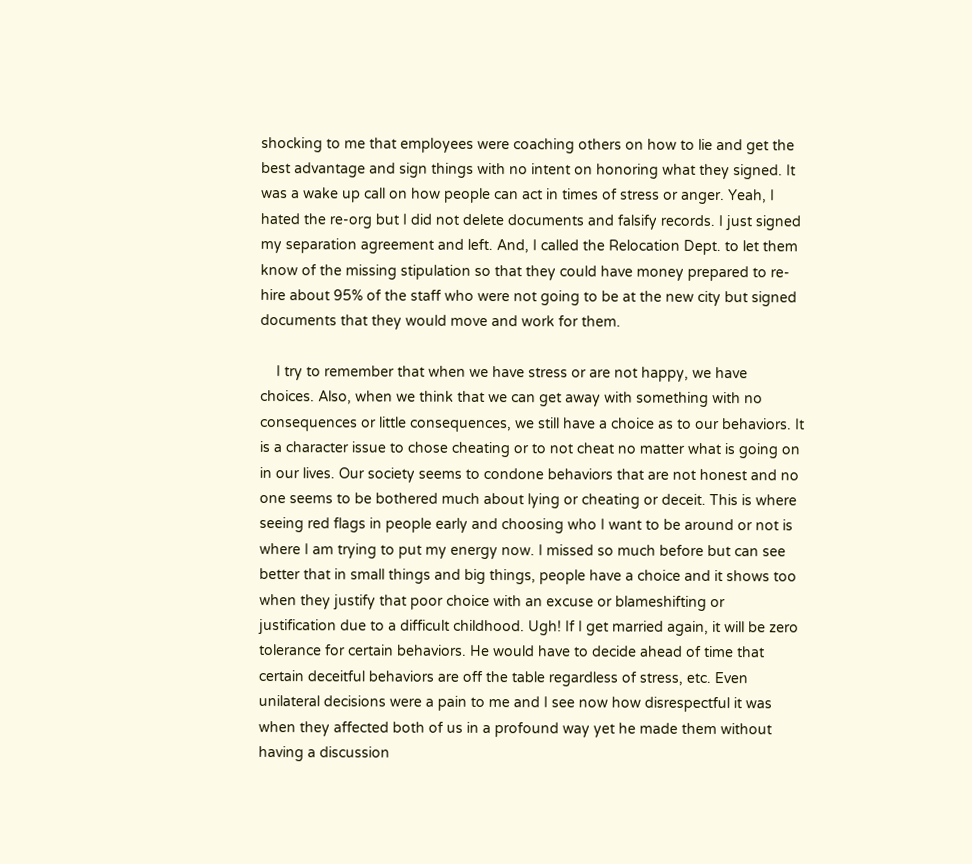shocking to me that employees were coaching others on how to lie and get the best advantage and sign things with no intent on honoring what they signed. It was a wake up call on how people can act in times of stress or anger. Yeah, I hated the re-org but I did not delete documents and falsify records. I just signed my separation agreement and left. And, I called the Relocation Dept. to let them know of the missing stipulation so that they could have money prepared to re-hire about 95% of the staff who were not going to be at the new city but signed documents that they would move and work for them.

    I try to remember that when we have stress or are not happy, we have choices. Also, when we think that we can get away with something with no consequences or little consequences, we still have a choice as to our behaviors. It is a character issue to chose cheating or to not cheat no matter what is going on in our lives. Our society seems to condone behaviors that are not honest and no one seems to be bothered much about lying or cheating or deceit. This is where seeing red flags in people early and choosing who I want to be around or not is where I am trying to put my energy now. I missed so much before but can see better that in small things and big things, people have a choice and it shows too when they justify that poor choice with an excuse or blameshifting or justification due to a difficult childhood. Ugh! If I get married again, it will be zero tolerance for certain behaviors. He would have to decide ahead of time that certain deceitful behaviors are off the table regardless of stress, etc. Even unilateral decisions were a pain to me and I see now how disrespectful it was when they affected both of us in a profound way yet he made them without having a discussion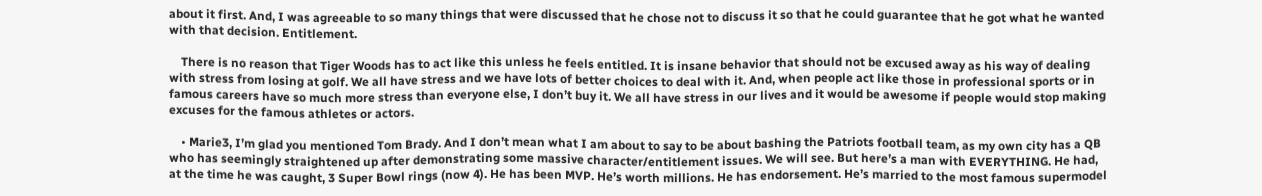about it first. And, I was agreeable to so many things that were discussed that he chose not to discuss it so that he could guarantee that he got what he wanted with that decision. Entitlement.

    There is no reason that Tiger Woods has to act like this unless he feels entitled. It is insane behavior that should not be excused away as his way of dealing with stress from losing at golf. We all have stress and we have lots of better choices to deal with it. And, when people act like those in professional sports or in famous careers have so much more stress than everyone else, I don’t buy it. We all have stress in our lives and it would be awesome if people would stop making excuses for the famous athletes or actors.

    • Marie3, I’m glad you mentioned Tom Brady. And I don’t mean what I am about to say to be about bashing the Patriots football team, as my own city has a QB who has seemingly straightened up after demonstrating some massive character/entitlement issues. We will see. But here’s a man with EVERYTHING. He had, at the time he was caught, 3 Super Bowl rings (now 4). He has been MVP. He’s worth millions. He has endorsement. He’s married to the most famous supermodel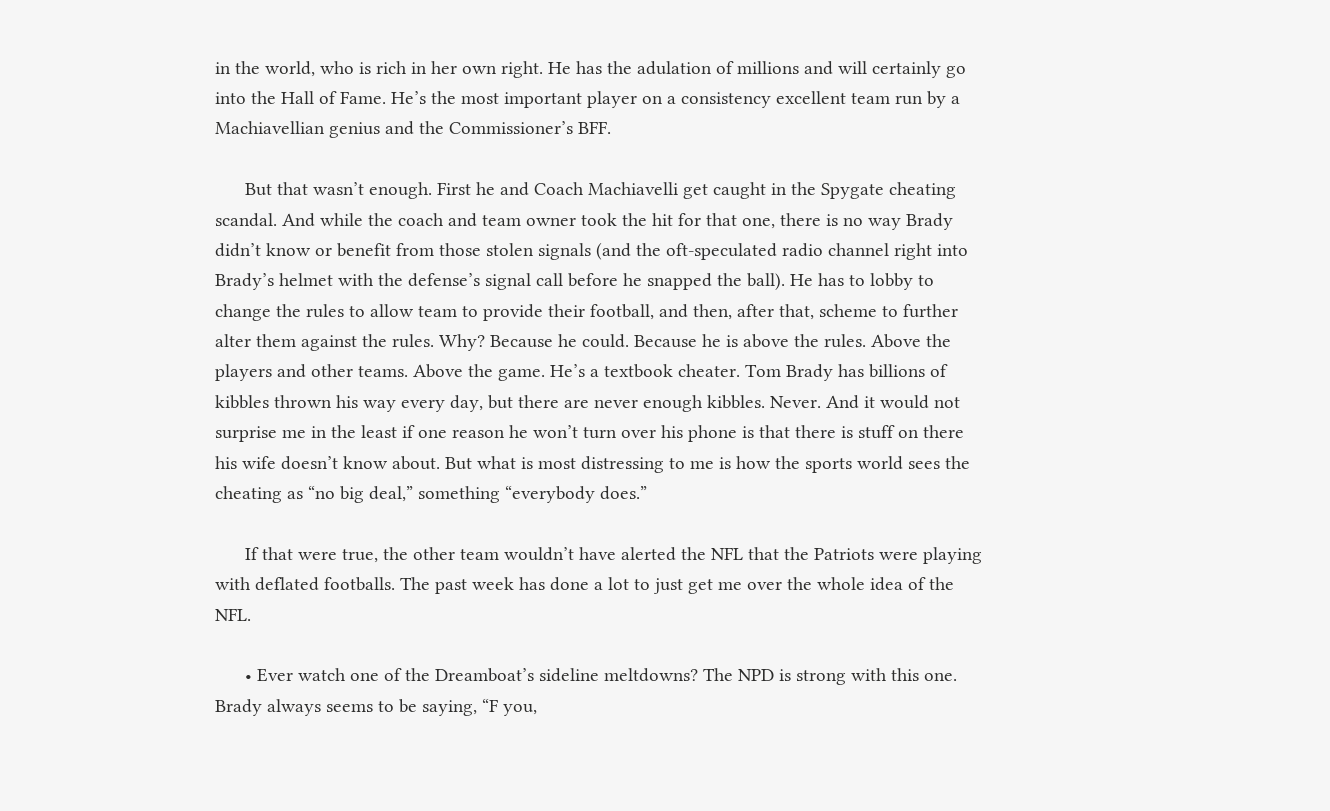in the world, who is rich in her own right. He has the adulation of millions and will certainly go into the Hall of Fame. He’s the most important player on a consistency excellent team run by a Machiavellian genius and the Commissioner’s BFF.

      But that wasn’t enough. First he and Coach Machiavelli get caught in the Spygate cheating scandal. And while the coach and team owner took the hit for that one, there is no way Brady didn’t know or benefit from those stolen signals (and the oft-speculated radio channel right into Brady’s helmet with the defense’s signal call before he snapped the ball). He has to lobby to change the rules to allow team to provide their football, and then, after that, scheme to further alter them against the rules. Why? Because he could. Because he is above the rules. Above the players and other teams. Above the game. He’s a textbook cheater. Tom Brady has billions of kibbles thrown his way every day, but there are never enough kibbles. Never. And it would not surprise me in the least if one reason he won’t turn over his phone is that there is stuff on there his wife doesn’t know about. But what is most distressing to me is how the sports world sees the cheating as “no big deal,” something “everybody does.”

      If that were true, the other team wouldn’t have alerted the NFL that the Patriots were playing with deflated footballs. The past week has done a lot to just get me over the whole idea of the NFL.

      • Ever watch one of the Dreamboat’s sideline meltdowns? The NPD is strong with this one. Brady always seems to be saying, “F you,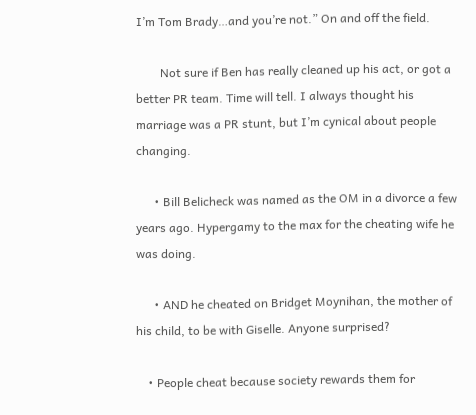I’m Tom Brady…and you’re not.” On and off the field.

        Not sure if Ben has really cleaned up his act, or got a better PR team. Time will tell. I always thought his marriage was a PR stunt, but I’m cynical about people changing.

      • Bill Belicheck was named as the OM in a divorce a few years ago. Hypergamy to the max for the cheating wife he was doing.

      • AND he cheated on Bridget Moynihan, the mother of his child, to be with Giselle. Anyone surprised?

    • People cheat because society rewards them for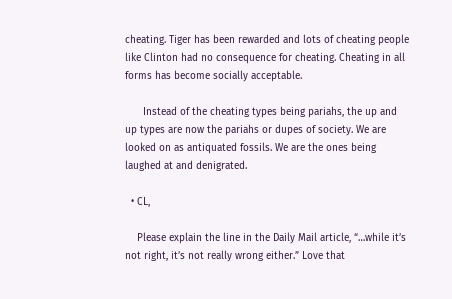cheating. Tiger has been rewarded and lots of cheating people like Clinton had no consequence for cheating. Cheating in all forms has become socially acceptable.

      Instead of the cheating types being pariahs, the up and up types are now the pariahs or dupes of society. We are looked on as antiquated fossils. We are the ones being laughed at and denigrated.

  • CL,

    Please explain the line in the Daily Mail article, “…while it’s not right, it’s not really wrong either.” Love that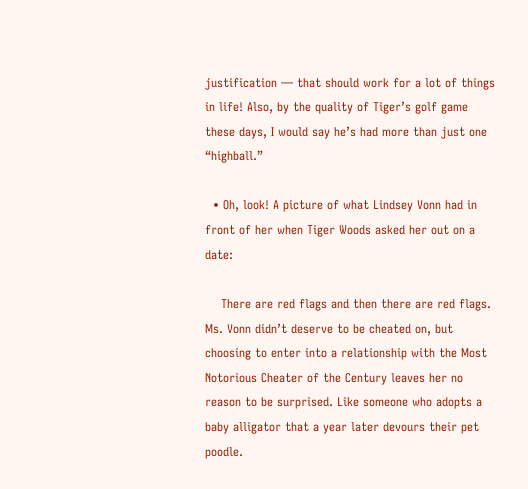justification — that should work for a lot of things in life! Also, by the quality of Tiger’s golf game these days, I would say he’s had more than just one “highball.”

  • Oh, look! A picture of what Lindsey Vonn had in front of her when Tiger Woods asked her out on a date:

    There are red flags and then there are red flags. Ms. Vonn didn’t deserve to be cheated on, but choosing to enter into a relationship with the Most Notorious Cheater of the Century leaves her no reason to be surprised. Like someone who adopts a baby alligator that a year later devours their pet poodle.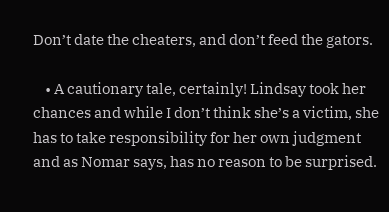Don’t date the cheaters, and don’t feed the gators.

    • A cautionary tale, certainly! Lindsay took her chances and while I don’t think she’s a victim, she has to take responsibility for her own judgment and as Nomar says, has no reason to be surprised.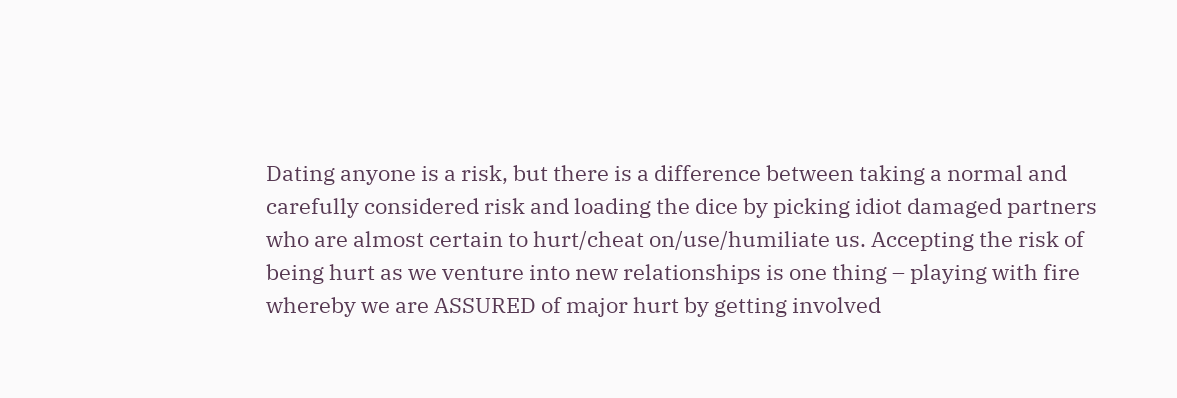Dating anyone is a risk, but there is a difference between taking a normal and carefully considered risk and loading the dice by picking idiot damaged partners who are almost certain to hurt/cheat on/use/humiliate us. Accepting the risk of being hurt as we venture into new relationships is one thing – playing with fire whereby we are ASSURED of major hurt by getting involved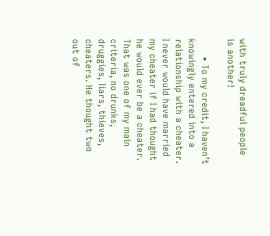with truly dreadful people is another!

      • To my credit, I haven’t knowingly entered into a relationship with a cheater. I never would have married my cheater if I had thought he would ever be a cheater. That was one of my main criteria, no drunks, druggies, liars, thieves, cheaters. He thought two out of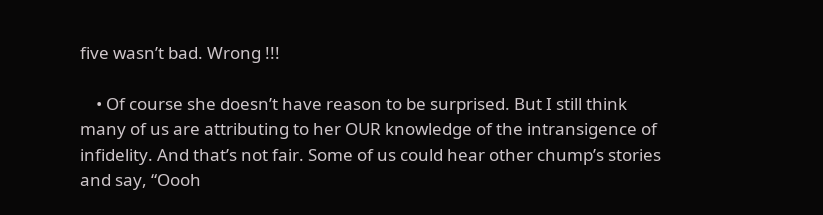five wasn’t bad. Wrong !!!

    • Of course she doesn’t have reason to be surprised. But I still think many of us are attributing to her OUR knowledge of the intransigence of infidelity. And that’s not fair. Some of us could hear other chump’s stories and say, “Oooh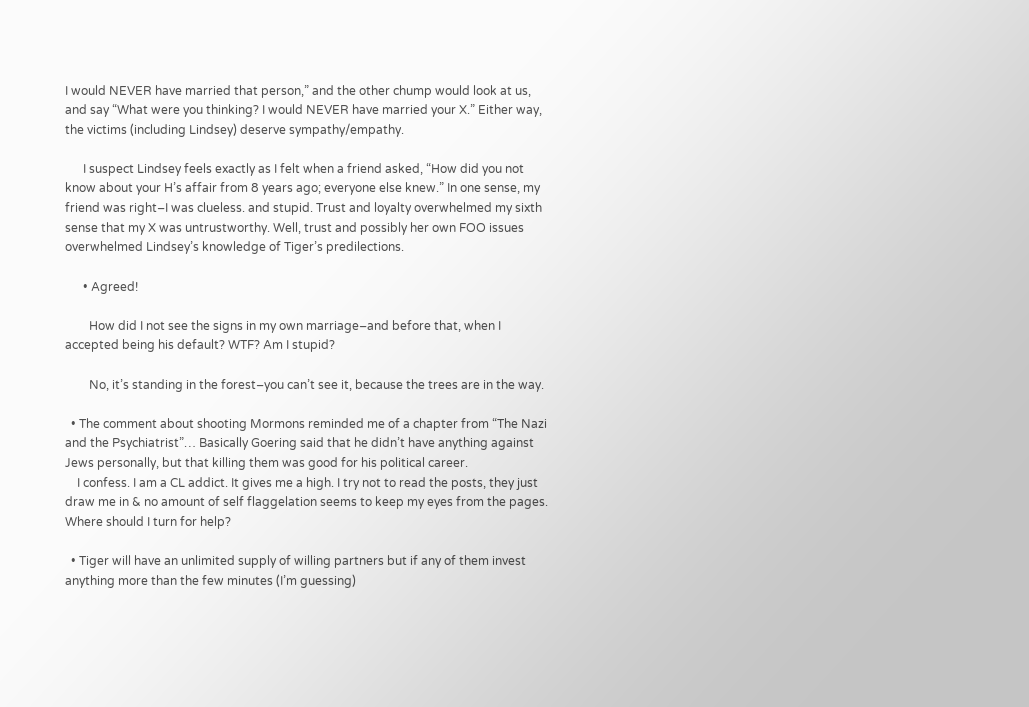I would NEVER have married that person,” and the other chump would look at us, and say “What were you thinking? I would NEVER have married your X.” Either way, the victims (including Lindsey) deserve sympathy/empathy.

      I suspect Lindsey feels exactly as I felt when a friend asked, “How did you not know about your H’s affair from 8 years ago; everyone else knew.” In one sense, my friend was right–I was clueless. and stupid. Trust and loyalty overwhelmed my sixth sense that my X was untrustworthy. Well, trust and possibly her own FOO issues overwhelmed Lindsey’s knowledge of Tiger’s predilections.

      • Agreed!

        How did I not see the signs in my own marriage–and before that, when I accepted being his default? WTF? Am I stupid?

        No, it’s standing in the forest–you can’t see it, because the trees are in the way.

  • The comment about shooting Mormons reminded me of a chapter from “The Nazi and the Psychiatrist”… Basically Goering said that he didn’t have anything against Jews personally, but that killing them was good for his political career.
    I confess. I am a CL addict. It gives me a high. I try not to read the posts, they just draw me in & no amount of self flaggelation seems to keep my eyes from the pages. Where should I turn for help?

  • Tiger will have an unlimited supply of willing partners but if any of them invest anything more than the few minutes (I’m guessing)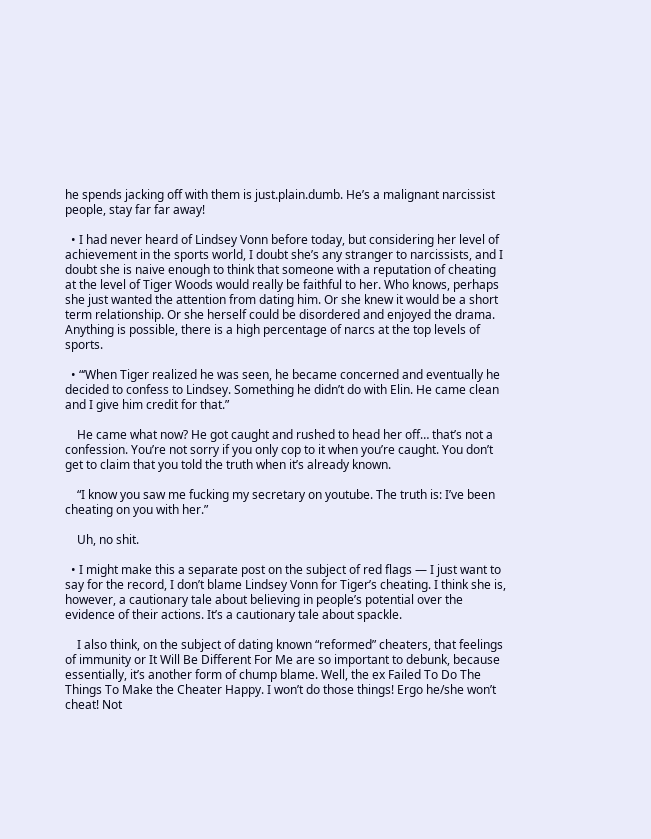he spends jacking off with them is just.plain.dumb. He’s a malignant narcissist people, stay far far away!

  • I had never heard of Lindsey Vonn before today, but considering her level of achievement in the sports world, I doubt she’s any stranger to narcissists, and I doubt she is naive enough to think that someone with a reputation of cheating at the level of Tiger Woods would really be faithful to her. Who knows, perhaps she just wanted the attention from dating him. Or she knew it would be a short term relationship. Or she herself could be disordered and enjoyed the drama. Anything is possible, there is a high percentage of narcs at the top levels of sports.

  • “‘When Tiger realized he was seen, he became concerned and eventually he decided to confess to Lindsey. Something he didn’t do with Elin. He came clean and I give him credit for that.”

    He came what now? He got caught and rushed to head her off… that’s not a confession. You’re not sorry if you only cop to it when you’re caught. You don’t get to claim that you told the truth when it’s already known.

    “I know you saw me fucking my secretary on youtube. The truth is: I’ve been cheating on you with her.”

    Uh, no shit.

  • I might make this a separate post on the subject of red flags — I just want to say for the record, I don’t blame Lindsey Vonn for Tiger’s cheating. I think she is, however, a cautionary tale about believing in people’s potential over the evidence of their actions. It’s a cautionary tale about spackle.

    I also think, on the subject of dating known “reformed” cheaters, that feelings of immunity or It Will Be Different For Me are so important to debunk, because essentially, it’s another form of chump blame. Well, the ex Failed To Do The Things To Make the Cheater Happy. I won’t do those things! Ergo he/she won’t cheat! Not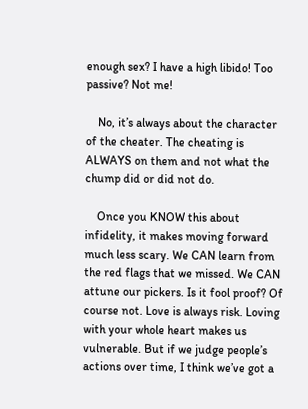enough sex? I have a high libido! Too passive? Not me!

    No, it’s always about the character of the cheater. The cheating is ALWAYS on them and not what the chump did or did not do.

    Once you KNOW this about infidelity, it makes moving forward much less scary. We CAN learn from the red flags that we missed. We CAN attune our pickers. Is it fool proof? Of course not. Love is always risk. Loving with your whole heart makes us vulnerable. But if we judge people’s actions over time, I think we’ve got a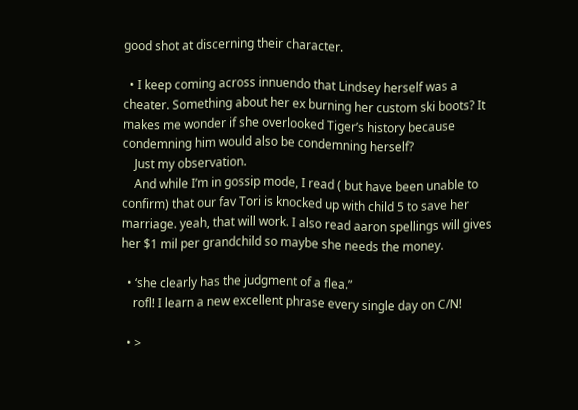good shot at discerning their character.

  • I keep coming across innuendo that Lindsey herself was a cheater. Something about her ex burning her custom ski boots? It makes me wonder if she overlooked Tiger’s history because condemning him would also be condemning herself?
    Just my observation.
    And while I’m in gossip mode, I read ( but have been unable to confirm) that our fav Tori is knocked up with child 5 to save her marriage. yeah, that will work. I also read aaron spellings will gives her $1 mil per grandchild so maybe she needs the money.

  • ‘she clearly has the judgment of a flea.”
    rofl! I learn a new excellent phrase every single day on C/N!

  • >